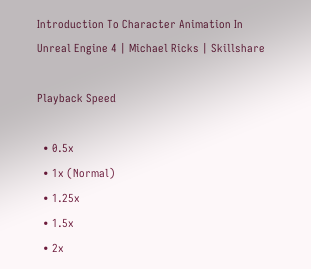Introduction To Character Animation In Unreal Engine 4 | Michael Ricks | Skillshare

Playback Speed

  • 0.5x
  • 1x (Normal)
  • 1.25x
  • 1.5x
  • 2x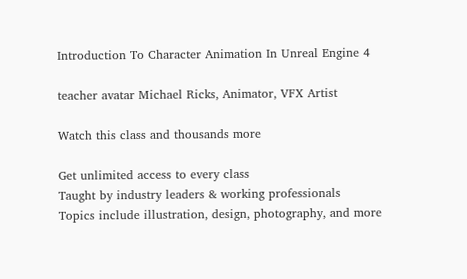Introduction To Character Animation In Unreal Engine 4

teacher avatar Michael Ricks, Animator, VFX Artist

Watch this class and thousands more

Get unlimited access to every class
Taught by industry leaders & working professionals
Topics include illustration, design, photography, and more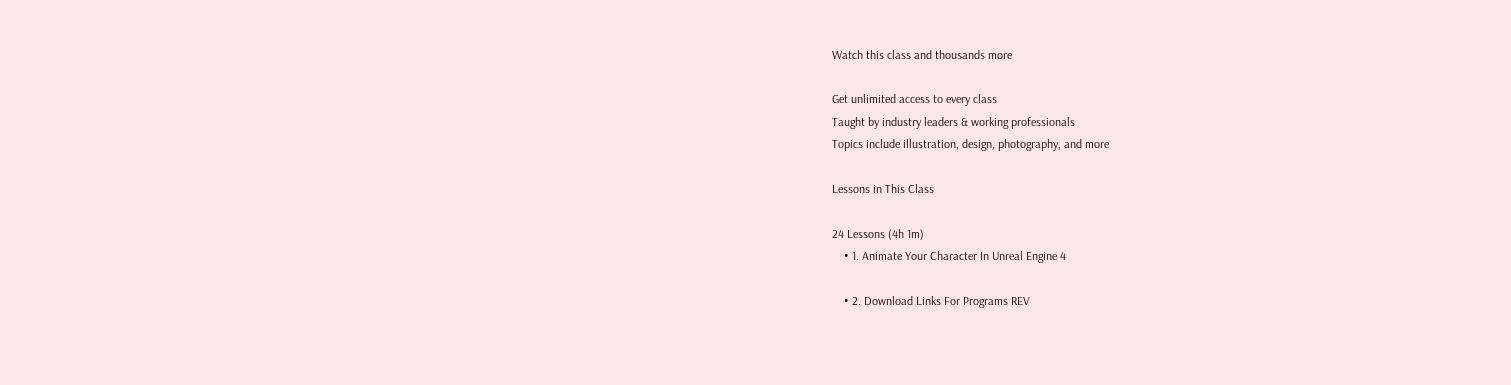Watch this class and thousands more

Get unlimited access to every class
Taught by industry leaders & working professionals
Topics include illustration, design, photography, and more

Lessons in This Class

24 Lessons (4h 1m)
    • 1. Animate Your Character In Unreal Engine 4

    • 2. Download Links For Programs REV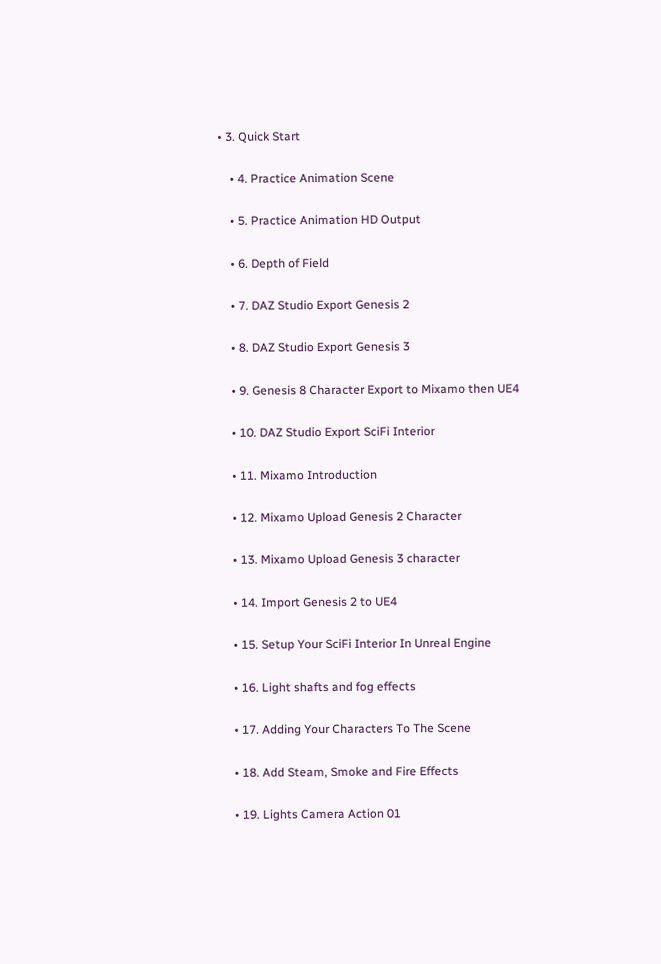• 3. Quick Start

    • 4. Practice Animation Scene

    • 5. Practice Animation HD Output

    • 6. Depth of Field

    • 7. DAZ Studio Export Genesis 2

    • 8. DAZ Studio Export Genesis 3

    • 9. Genesis 8 Character Export to Mixamo then UE4

    • 10. DAZ Studio Export SciFi Interior

    • 11. Mixamo Introduction

    • 12. Mixamo Upload Genesis 2 Character

    • 13. Mixamo Upload Genesis 3 character

    • 14. Import Genesis 2 to UE4

    • 15. Setup Your SciFi Interior In Unreal Engine

    • 16. Light shafts and fog effects

    • 17. Adding Your Characters To The Scene

    • 18. Add Steam, Smoke and Fire Effects

    • 19. Lights Camera Action 01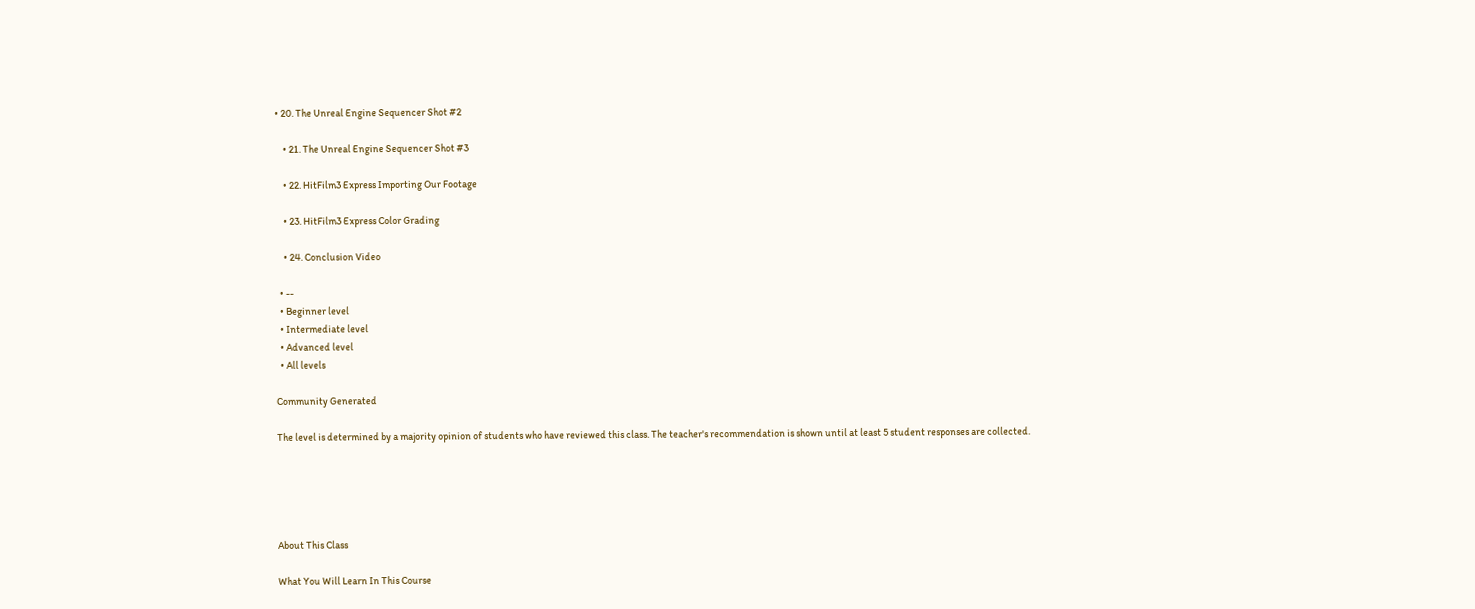• 20. The Unreal Engine Sequencer Shot #2

    • 21. The Unreal Engine Sequencer Shot #3

    • 22. HitFilm3 Express Importing Our Footage

    • 23. HitFilm3 Express Color Grading

    • 24. Conclusion Video

  • --
  • Beginner level
  • Intermediate level
  • Advanced level
  • All levels

Community Generated

The level is determined by a majority opinion of students who have reviewed this class. The teacher's recommendation is shown until at least 5 student responses are collected.





About This Class

What You Will Learn In This Course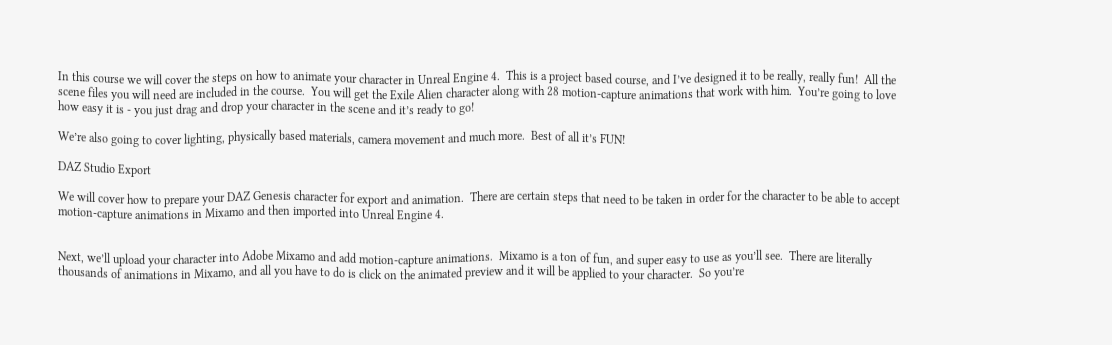In this course we will cover the steps on how to animate your character in Unreal Engine 4.  This is a project based course, and I’ve designed it to be really, really fun!  All the scene files you will need are included in the course.  You will get the Exile Alien character along with 28 motion-capture animations that work with him.  You’re going to love how easy it is - you just drag and drop your character in the scene and it’s ready to go!

We’re also going to cover lighting, physically based materials, camera movement and much more.  Best of all it’s FUN!

DAZ Studio Export

We will cover how to prepare your DAZ Genesis character for export and animation.  There are certain steps that need to be taken in order for the character to be able to accept motion-capture animations in Mixamo and then imported into Unreal Engine 4.


Next, we’ll upload your character into Adobe Mixamo and add motion-capture animations.  Mixamo is a ton of fun, and super easy to use as you’ll see.  There are literally thousands of animations in Mixamo, and all you have to do is click on the animated preview and it will be applied to your character.  So you’re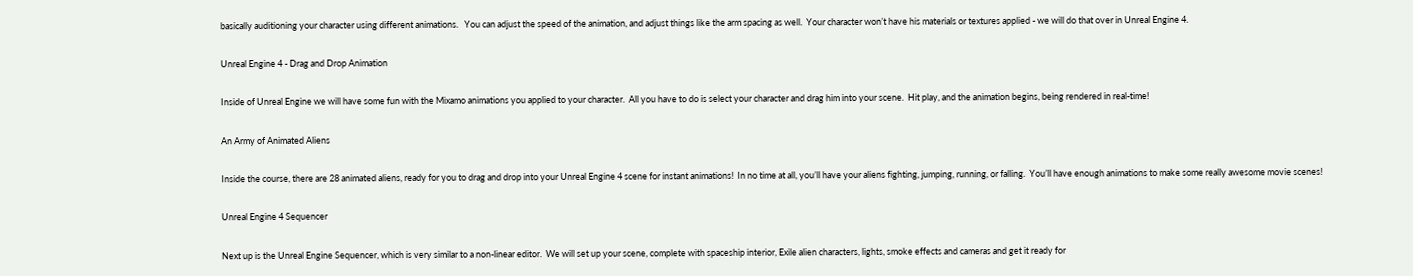basically auditioning your character using different animations.   You can adjust the speed of the animation, and adjust things like the arm spacing as well.  Your character won’t have his materials or textures applied - we will do that over in Unreal Engine 4.

Unreal Engine 4 - Drag and Drop Animation

Inside of Unreal Engine we will have some fun with the Mixamo animations you applied to your character.  All you have to do is select your character and drag him into your scene.  Hit play, and the animation begins, being rendered in real-time!

An Army of Animated Aliens

Inside the course, there are 28 animated aliens, ready for you to drag and drop into your Unreal Engine 4 scene for instant animations!  In no time at all, you’ll have your aliens fighting, jumping, running, or falling.  You’ll have enough animations to make some really awesome movie scenes!

Unreal Engine 4 Sequencer

Next up is the Unreal Engine Sequencer, which is very similar to a non-linear editor.  We will set up your scene, complete with spaceship interior, Exile alien characters, lights, smoke effects and cameras and get it ready for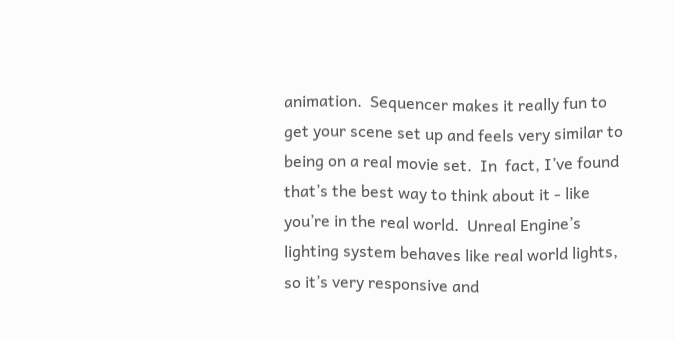animation.  Sequencer makes it really fun to get your scene set up and feels very similar to being on a real movie set.  In  fact, I’ve found that’s the best way to think about it - like you’re in the real world.  Unreal Engine’s lighting system behaves like real world lights, so it’s very responsive and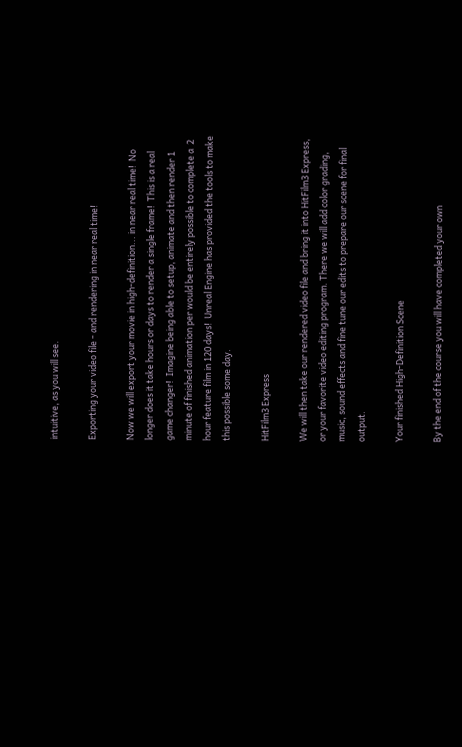intuitive, as you will see.

Exporting your video file - and rendering in near real time!

Now we will export your movie in high-definition... in near real time!  No longer does it take hours or days to render a single frame!  This is a real game changer!  Imagine being able to setup, animate and then render 1 minute of finished animation per would be entirely possible to complete a  2 hour feature film in 120 days!  Unreal Engine has provided the tools to make this possible some day.

HitFilm3 Express

We will then take our rendered video file and bring it into HitFilm3 Express, or your favorite video editing program. There we will add color grading, music, sound effects and fine tune our edits to prepare our scene for final output.

Your finished High-Definition Scene

By the end of the course you will have completed your own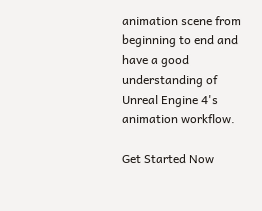animation scene from beginning to end and have a good understanding of Unreal Engine 4's animation workflow.

Get Started Now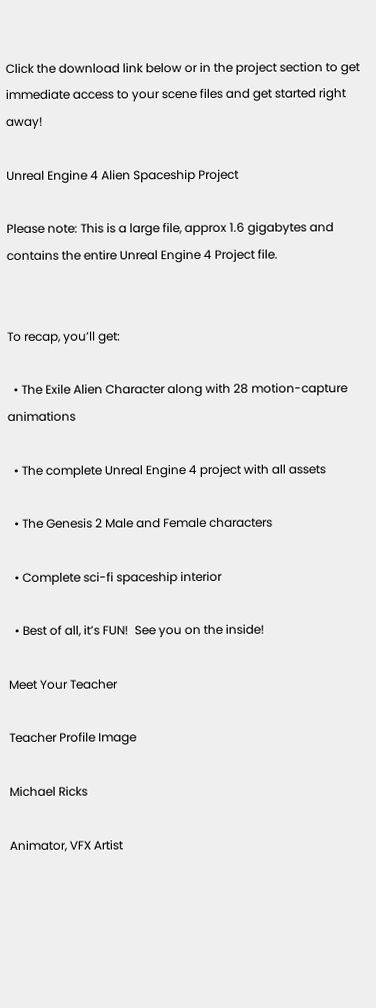Click the download link below or in the project section to get immediate access to your scene files and get started right away!

Unreal Engine 4 Alien Spaceship Project

Please note: This is a large file, approx 1.6 gigabytes and contains the entire Unreal Engine 4 Project file.


To recap, you’ll get:

  • The Exile Alien Character along with 28 motion-capture animations

  • The complete Unreal Engine 4 project with all assets

  • The Genesis 2 Male and Female characters

  • Complete sci-fi spaceship interior

  • Best of all, it’s FUN!  See you on the inside!

Meet Your Teacher

Teacher Profile Image

Michael Ricks

Animator, VFX Artist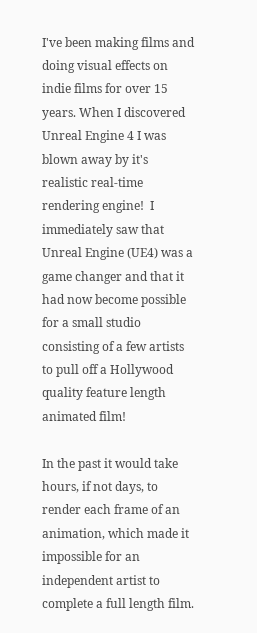I've been making films and doing visual effects on indie films for over 15 years. When I discovered Unreal Engine 4 I was blown away by it's realistic real-time rendering engine!  I immediately saw that Unreal Engine (UE4) was a game changer and that it had now become possible for a small studio consisting of a few artists to pull off a Hollywood quality feature length animated film!

In the past it would take hours, if not days, to render each frame of an animation, which made it impossible for an independent artist to complete a full length film.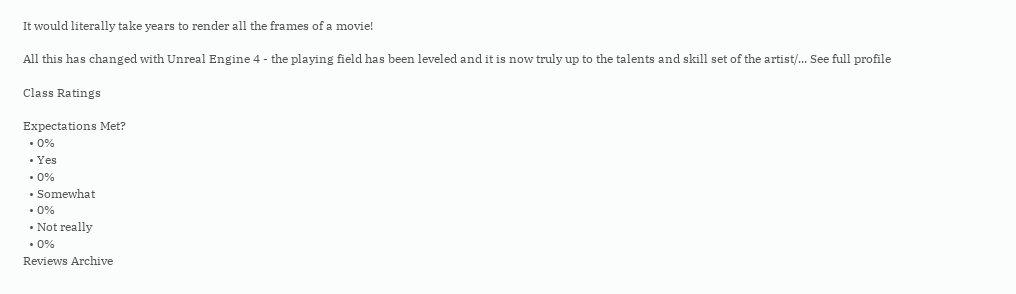It would literally take years to render all the frames of a movie!

All this has changed with Unreal Engine 4 - the playing field has been leveled and it is now truly up to the talents and skill set of the artist/... See full profile

Class Ratings

Expectations Met?
  • 0%
  • Yes
  • 0%
  • Somewhat
  • 0%
  • Not really
  • 0%
Reviews Archive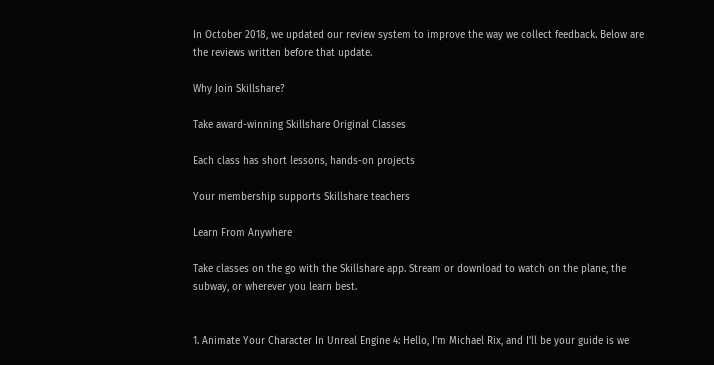In October 2018, we updated our review system to improve the way we collect feedback. Below are the reviews written before that update.

Why Join Skillshare?

Take award-winning Skillshare Original Classes

Each class has short lessons, hands-on projects

Your membership supports Skillshare teachers

Learn From Anywhere

Take classes on the go with the Skillshare app. Stream or download to watch on the plane, the subway, or wherever you learn best.


1. Animate Your Character In Unreal Engine 4: Hello, I'm Michael Rix, and I'll be your guide is we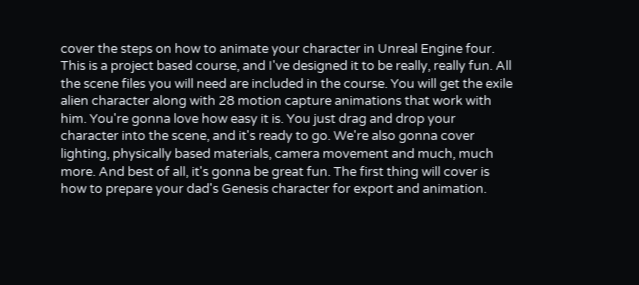cover the steps on how to animate your character in Unreal Engine four. This is a project based course, and I've designed it to be really, really fun. All the scene files you will need are included in the course. You will get the exile alien character along with 28 motion capture animations that work with him. You're gonna love how easy it is. You just drag and drop your character into the scene, and it's ready to go. We're also gonna cover lighting, physically based materials, camera movement and much, much more. And best of all, it's gonna be great fun. The first thing will cover is how to prepare your dad's Genesis character for export and animation.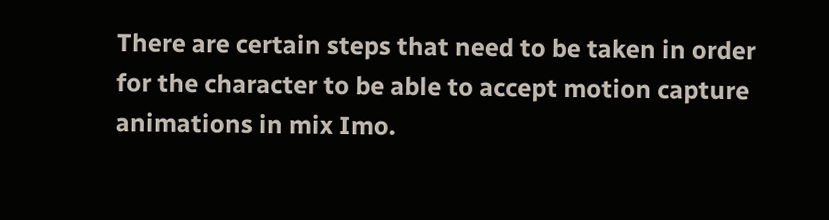There are certain steps that need to be taken in order for the character to be able to accept motion capture animations in mix Imo.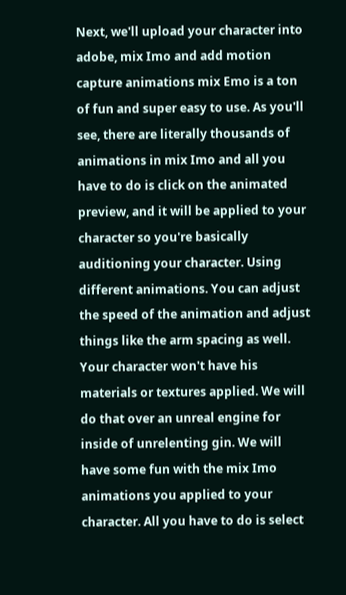Next, we'll upload your character into adobe, mix Imo and add motion capture animations mix Emo is a ton of fun and super easy to use. As you'll see, there are literally thousands of animations in mix Imo and all you have to do is click on the animated preview, and it will be applied to your character so you're basically auditioning your character. Using different animations. You can adjust the speed of the animation and adjust things like the arm spacing as well. Your character won't have his materials or textures applied. We will do that over an unreal engine for inside of unrelenting gin. We will have some fun with the mix Imo animations you applied to your character. All you have to do is select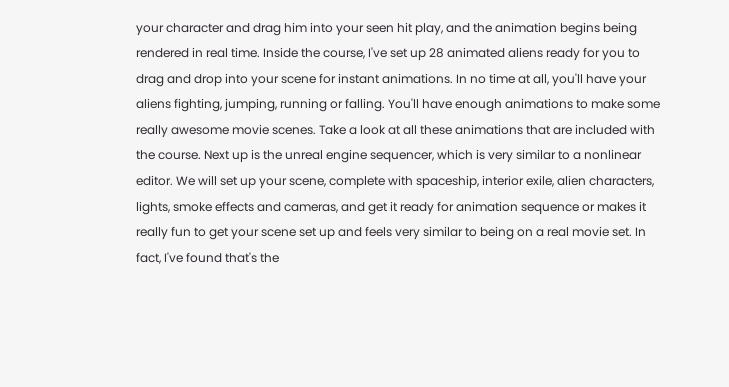your character and drag him into your seen hit play, and the animation begins being rendered in real time. Inside the course, I've set up 28 animated aliens ready for you to drag and drop into your scene for instant animations. In no time at all, you'll have your aliens fighting, jumping, running or falling. You'll have enough animations to make some really awesome movie scenes. Take a look at all these animations that are included with the course. Next up is the unreal engine sequencer, which is very similar to a nonlinear editor. We will set up your scene, complete with spaceship, interior exile, alien characters, lights, smoke effects and cameras, and get it ready for animation sequence or makes it really fun to get your scene set up and feels very similar to being on a real movie set. In fact, I've found that's the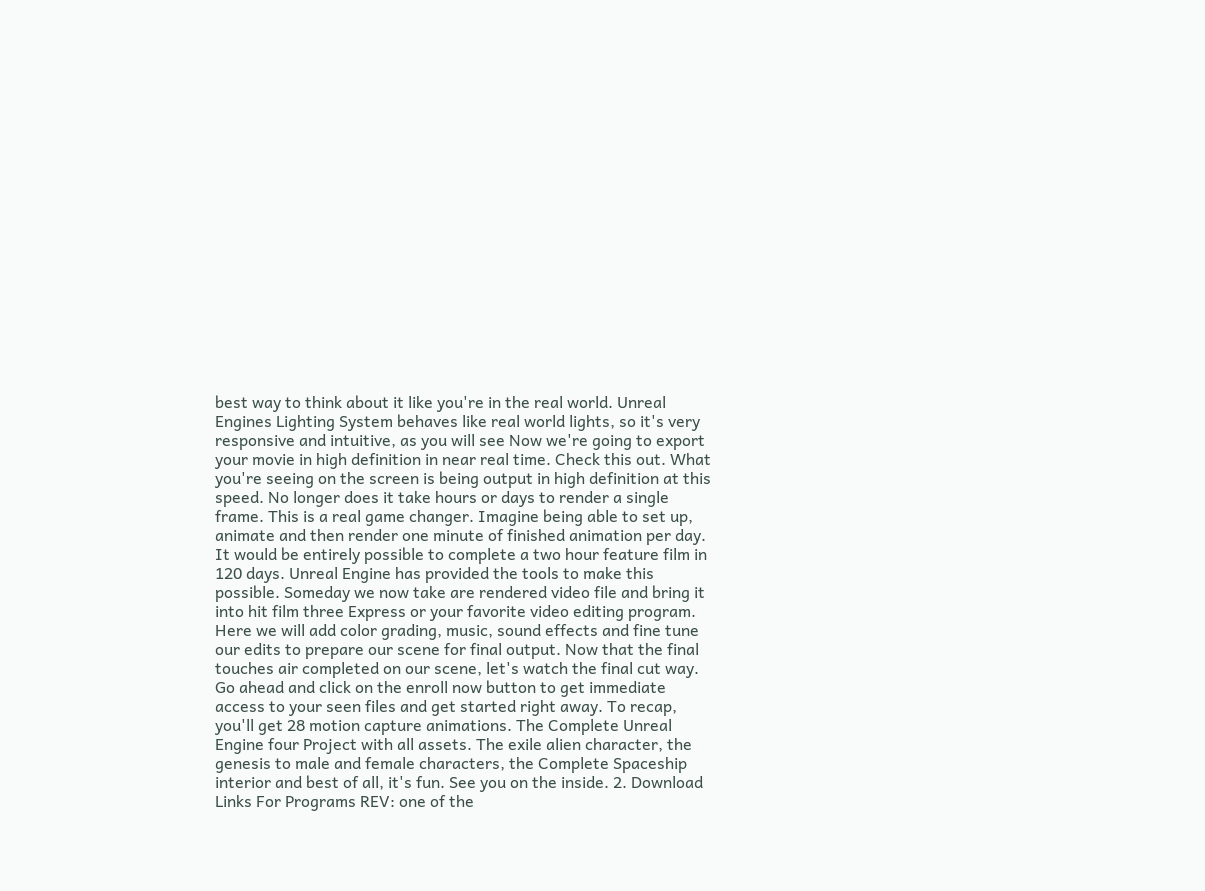best way to think about it like you're in the real world. Unreal Engines Lighting System behaves like real world lights, so it's very responsive and intuitive, as you will see Now we're going to export your movie in high definition in near real time. Check this out. What you're seeing on the screen is being output in high definition at this speed. No longer does it take hours or days to render a single frame. This is a real game changer. Imagine being able to set up, animate and then render one minute of finished animation per day. It would be entirely possible to complete a two hour feature film in 120 days. Unreal Engine has provided the tools to make this possible. Someday we now take are rendered video file and bring it into hit film three Express or your favorite video editing program. Here we will add color grading, music, sound effects and fine tune our edits to prepare our scene for final output. Now that the final touches air completed on our scene, let's watch the final cut way. Go ahead and click on the enroll now button to get immediate access to your seen files and get started right away. To recap, you'll get 28 motion capture animations. The Complete Unreal Engine four Project with all assets. The exile alien character, the genesis to male and female characters, the Complete Spaceship interior and best of all, it's fun. See you on the inside. 2. Download Links For Programs REV: one of the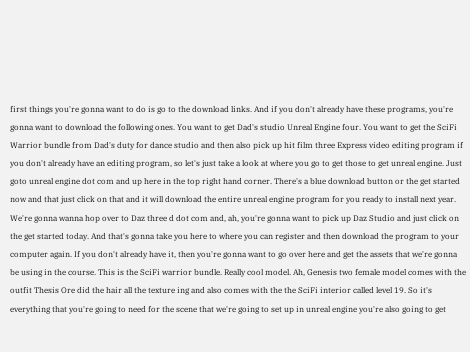first things you're gonna want to do is go to the download links. And if you don't already have these programs, you're gonna want to download the following ones. You want to get Dad's studio Unreal Engine four. You want to get the SciFi Warrior bundle from Dad's duty for dance studio and then also pick up hit film three Express video editing program if you don't already have an editing program, so let's just take a look at where you go to get those to get unreal engine. Just goto unreal engine dot com and up here in the top right hand corner. There's a blue download button or the get started now and that just click on that and it will download the entire unreal engine program for you ready to install next year. We're gonna wanna hop over to Daz three d dot com and, ah, you're gonna want to pick up Daz Studio and just click on the get started today. And that's gonna take you here to where you can register and then download the program to your computer again. If you don't already have it, then you're gonna want to go over here and get the assets that we're gonna be using in the course. This is the SciFi warrior bundle. Really cool model. Ah, Genesis two female model comes with the outfit Thesis Ore did the hair all the texture ing and also comes with the the SciFi interior called level 19. So it's everything that you're going to need for the scene that we're going to set up in unreal engine you're also going to get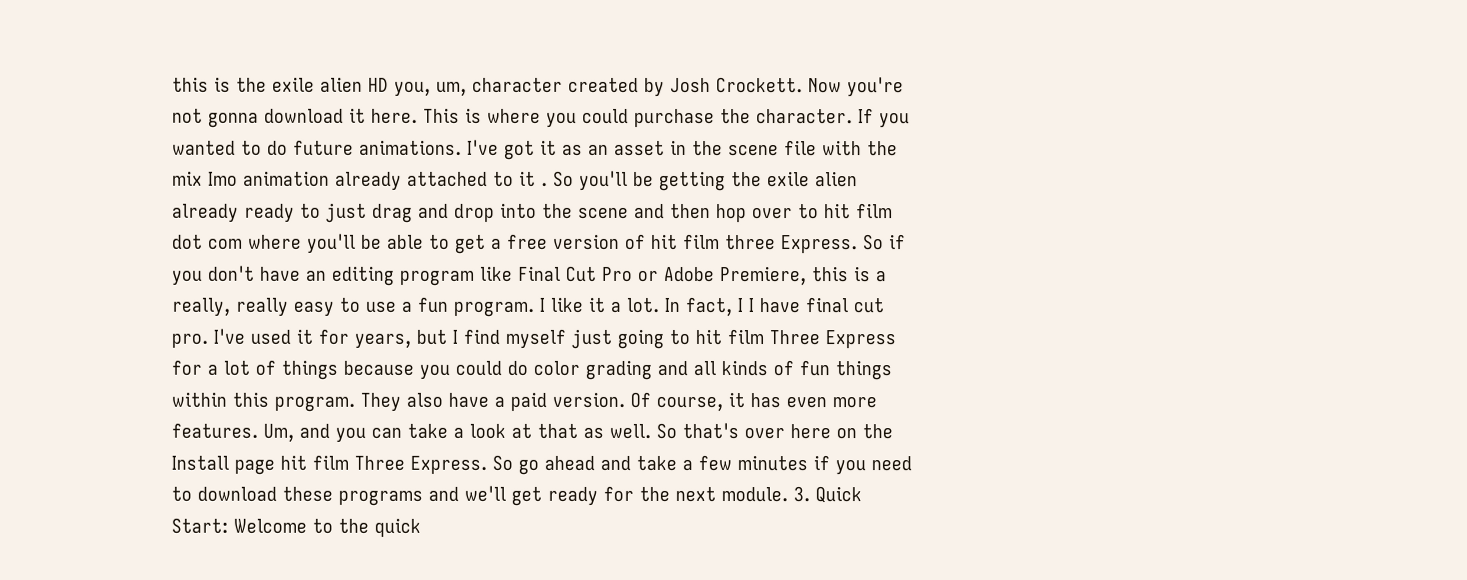this is the exile alien HD you, um, character created by Josh Crockett. Now you're not gonna download it here. This is where you could purchase the character. If you wanted to do future animations. I've got it as an asset in the scene file with the mix Imo animation already attached to it . So you'll be getting the exile alien already ready to just drag and drop into the scene and then hop over to hit film dot com where you'll be able to get a free version of hit film three Express. So if you don't have an editing program like Final Cut Pro or Adobe Premiere, this is a really, really easy to use a fun program. I like it a lot. In fact, I I have final cut pro. I've used it for years, but I find myself just going to hit film Three Express for a lot of things because you could do color grading and all kinds of fun things within this program. They also have a paid version. Of course, it has even more features. Um, and you can take a look at that as well. So that's over here on the Install page hit film Three Express. So go ahead and take a few minutes if you need to download these programs and we'll get ready for the next module. 3. Quick Start: Welcome to the quick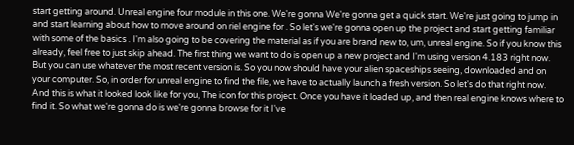start getting around. Unreal engine four module in this one. We're gonna We're gonna get a quick start. We're just going to jump in and start learning about how to move around on riel engine for . So let's we're gonna open up the project and start getting familiar with some of the basics . I'm also going to be covering the material as if you are brand new to, um, unreal engine. So if you know this already, feel free to just skip ahead. The first thing we want to do is open up a new project and I'm using version 4.183 right now. But you can use whatever the most recent version is. So you now should have your alien spaceships seeing, downloaded and on your computer. So, in order for unreal engine to find the file, we have to actually launch a fresh version. So let's do that right now. And this is what it looked look like for you, The icon for this project. Once you have it loaded up, and then real engine knows where to find it. So what we're gonna do is we're gonna browse for it I've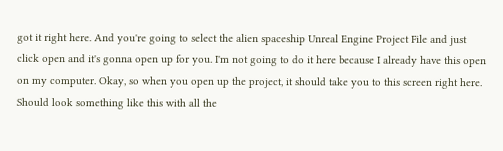got it right here. And you're going to select the alien spaceship Unreal Engine Project File and just click open and it's gonna open up for you. I'm not going to do it here because I already have this open on my computer. Okay, so when you open up the project, it should take you to this screen right here. Should look something like this with all the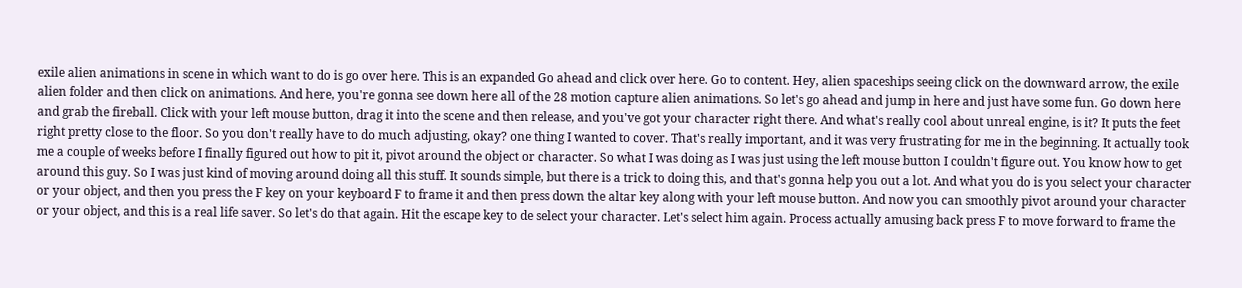exile alien animations in scene in which want to do is go over here. This is an expanded Go ahead and click over here. Go to content. Hey, alien spaceships seeing click on the downward arrow, the exile alien folder and then click on animations. And here, you're gonna see down here all of the 28 motion capture alien animations. So let's go ahead and jump in here and just have some fun. Go down here and grab the fireball. Click with your left mouse button, drag it into the scene and then release, and you've got your character right there. And what's really cool about unreal engine, is it? It puts the feet right pretty close to the floor. So you don't really have to do much adjusting, okay? one thing I wanted to cover. That's really important, and it was very frustrating for me in the beginning. It actually took me a couple of weeks before I finally figured out how to pit it, pivot around the object or character. So what I was doing as I was just using the left mouse button I couldn't figure out. You know how to get around this guy. So I was just kind of moving around doing all this stuff. It sounds simple, but there is a trick to doing this, and that's gonna help you out a lot. And what you do is you select your character or your object, and then you press the F key on your keyboard F to frame it and then press down the altar key along with your left mouse button. And now you can smoothly pivot around your character or your object, and this is a real life saver. So let's do that again. Hit the escape key to de select your character. Let's select him again. Process actually amusing back press F to move forward to frame the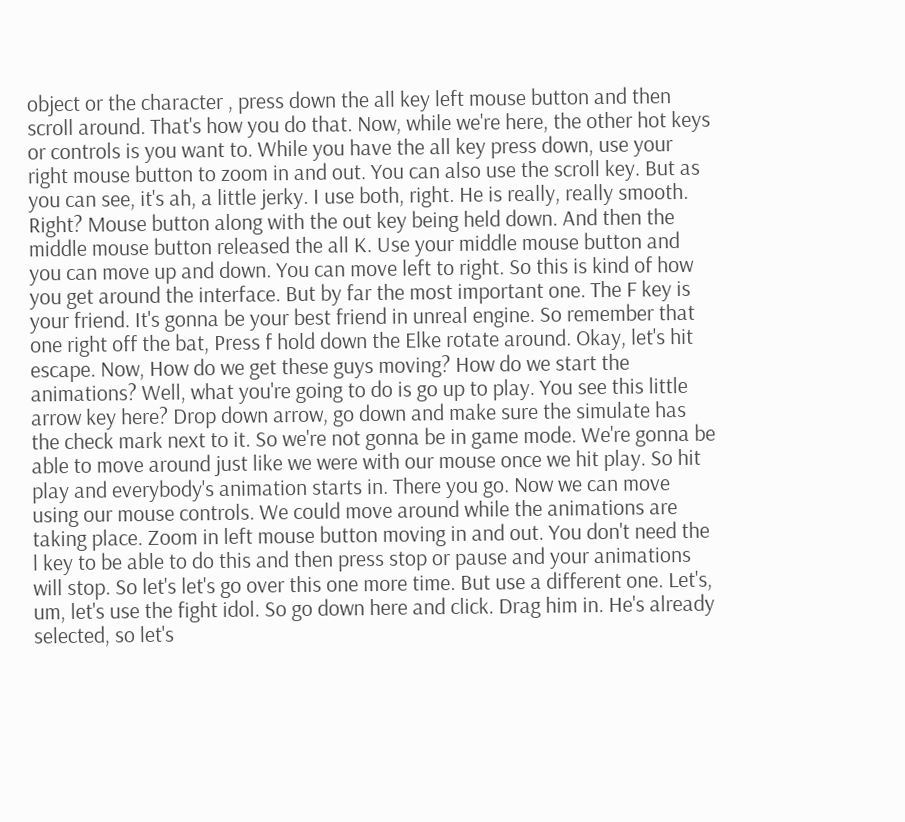object or the character , press down the all key left mouse button and then scroll around. That's how you do that. Now, while we're here, the other hot keys or controls is you want to. While you have the all key press down, use your right mouse button to zoom in and out. You can also use the scroll key. But as you can see, it's ah, a little jerky. I use both, right. He is really, really smooth. Right? Mouse button along with the out key being held down. And then the middle mouse button released the all K. Use your middle mouse button and you can move up and down. You can move left to right. So this is kind of how you get around the interface. But by far the most important one. The F key is your friend. It's gonna be your best friend in unreal engine. So remember that one right off the bat, Press f hold down the Elke rotate around. Okay, let's hit escape. Now, How do we get these guys moving? How do we start the animations? Well, what you're going to do is go up to play. You see this little arrow key here? Drop down arrow, go down and make sure the simulate has the check mark next to it. So we're not gonna be in game mode. We're gonna be able to move around just like we were with our mouse once we hit play. So hit play and everybody's animation starts in. There you go. Now we can move using our mouse controls. We could move around while the animations are taking place. Zoom in left mouse button moving in and out. You don't need the l key to be able to do this and then press stop or pause and your animations will stop. So let's let's go over this one more time. But use a different one. Let's, um, let's use the fight idol. So go down here and click. Drag him in. He's already selected, so let's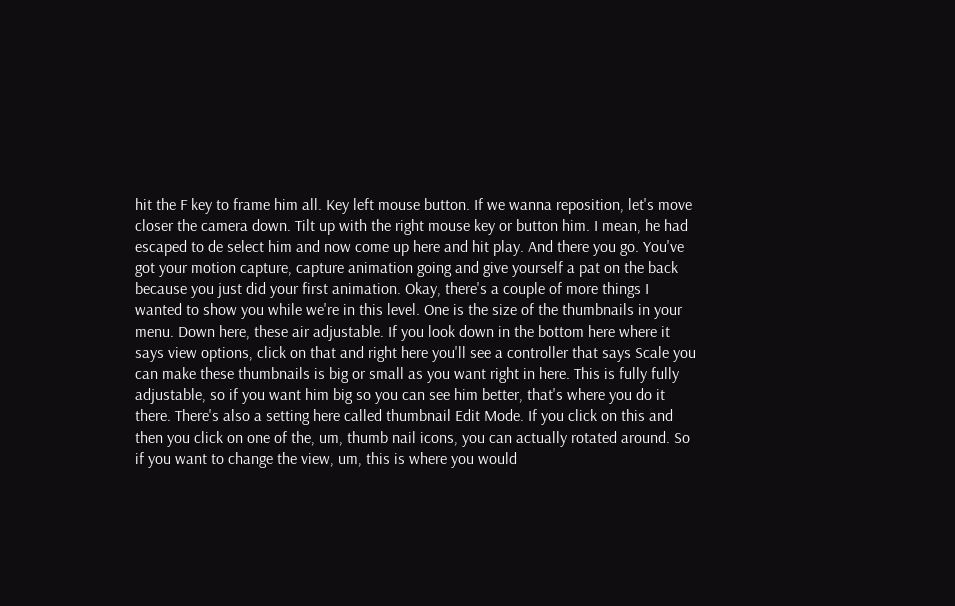hit the F key to frame him all. Key left mouse button. If we wanna reposition, let's move closer the camera down. Tilt up with the right mouse key or button him. I mean, he had escaped to de select him and now come up here and hit play. And there you go. You've got your motion capture, capture animation going and give yourself a pat on the back because you just did your first animation. Okay, there's a couple of more things I wanted to show you while we're in this level. One is the size of the thumbnails in your menu. Down here, these air adjustable. If you look down in the bottom here where it says view options, click on that and right here you'll see a controller that says Scale you can make these thumbnails is big or small as you want right in here. This is fully fully adjustable, so if you want him big so you can see him better, that's where you do it there. There's also a setting here called thumbnail Edit Mode. If you click on this and then you click on one of the, um, thumb nail icons, you can actually rotated around. So if you want to change the view, um, this is where you would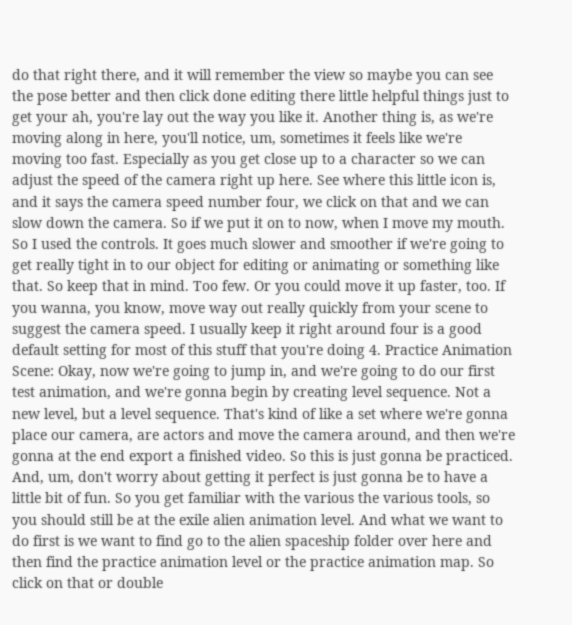do that right there, and it will remember the view so maybe you can see the pose better and then click done editing there little helpful things just to get your ah, you're lay out the way you like it. Another thing is, as we're moving along in here, you'll notice, um, sometimes it feels like we're moving too fast. Especially as you get close up to a character so we can adjust the speed of the camera right up here. See where this little icon is, and it says the camera speed number four, we click on that and we can slow down the camera. So if we put it on to now, when I move my mouth. So I used the controls. It goes much slower and smoother if we're going to get really tight in to our object for editing or animating or something like that. So keep that in mind. Too few. Or you could move it up faster, too. If you wanna, you know, move way out really quickly from your scene to suggest the camera speed. I usually keep it right around four is a good default setting for most of this stuff that you're doing 4. Practice Animation Scene: Okay, now we're going to jump in, and we're going to do our first test animation, and we're gonna begin by creating level sequence. Not a new level, but a level sequence. That's kind of like a set where we're gonna place our camera, are actors and move the camera around, and then we're gonna at the end export a finished video. So this is just gonna be practiced. And, um, don't worry about getting it perfect is just gonna be to have a little bit of fun. So you get familiar with the various the various tools, so you should still be at the exile alien animation level. And what we want to do first is we want to find go to the alien spaceship folder over here and then find the practice animation level or the practice animation map. So click on that or double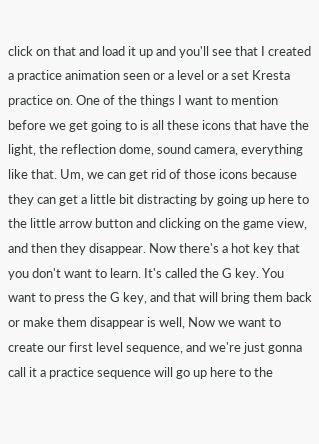click on that and load it up and you'll see that I created a practice animation seen or a level or a set Kresta practice on. One of the things I want to mention before we get going to is all these icons that have the light, the reflection dome, sound camera, everything like that. Um, we can get rid of those icons because they can get a little bit distracting by going up here to the little arrow button and clicking on the game view, and then they disappear. Now there's a hot key that you don't want to learn. It's called the G key. You want to press the G key, and that will bring them back or make them disappear is well, Now we want to create our first level sequence, and we're just gonna call it a practice sequence will go up here to the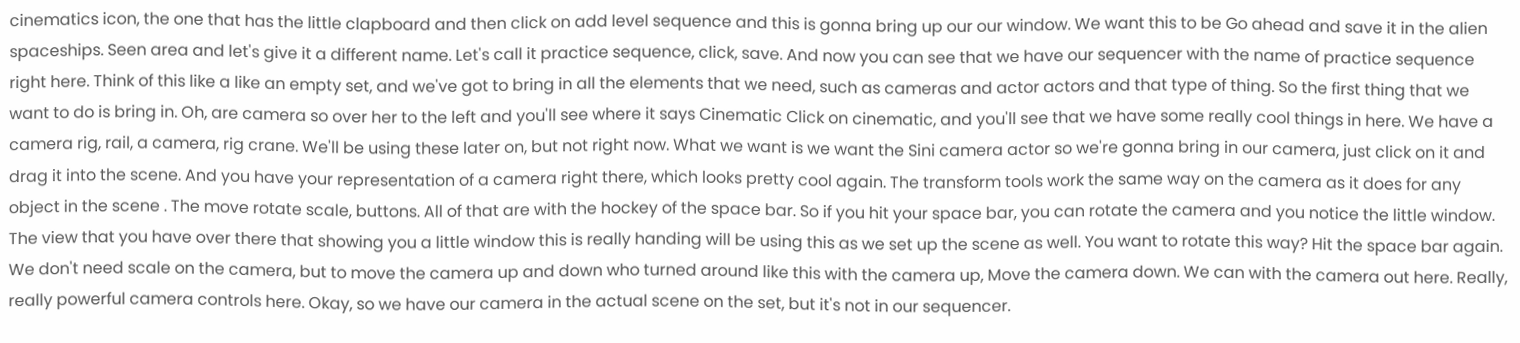cinematics icon, the one that has the little clapboard and then click on add level sequence and this is gonna bring up our our window. We want this to be Go ahead and save it in the alien spaceships. Seen area and let's give it a different name. Let's call it practice sequence, click, save. And now you can see that we have our sequencer with the name of practice sequence right here. Think of this like a like an empty set, and we've got to bring in all the elements that we need, such as cameras and actor actors and that type of thing. So the first thing that we want to do is bring in. Oh, are camera so over her to the left and you'll see where it says Cinematic Click on cinematic, and you'll see that we have some really cool things in here. We have a camera rig, rail, a camera, rig crane. We'll be using these later on, but not right now. What we want is we want the Sini camera actor so we're gonna bring in our camera, just click on it and drag it into the scene. And you have your representation of a camera right there, which looks pretty cool again. The transform tools work the same way on the camera as it does for any object in the scene . The move rotate scale, buttons. All of that are with the hockey of the space bar. So if you hit your space bar, you can rotate the camera and you notice the little window. The view that you have over there that showing you a little window this is really handing will be using this as we set up the scene as well. You want to rotate this way? Hit the space bar again. We don't need scale on the camera, but to move the camera up and down who turned around like this with the camera up, Move the camera down. We can with the camera out here. Really, really powerful camera controls here. Okay, so we have our camera in the actual scene on the set, but it's not in our sequencer.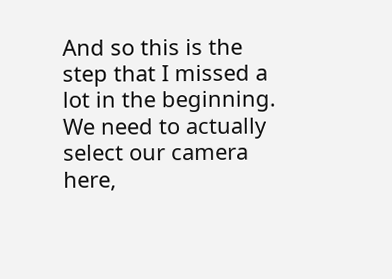And so this is the step that I missed a lot in the beginning. We need to actually select our camera here,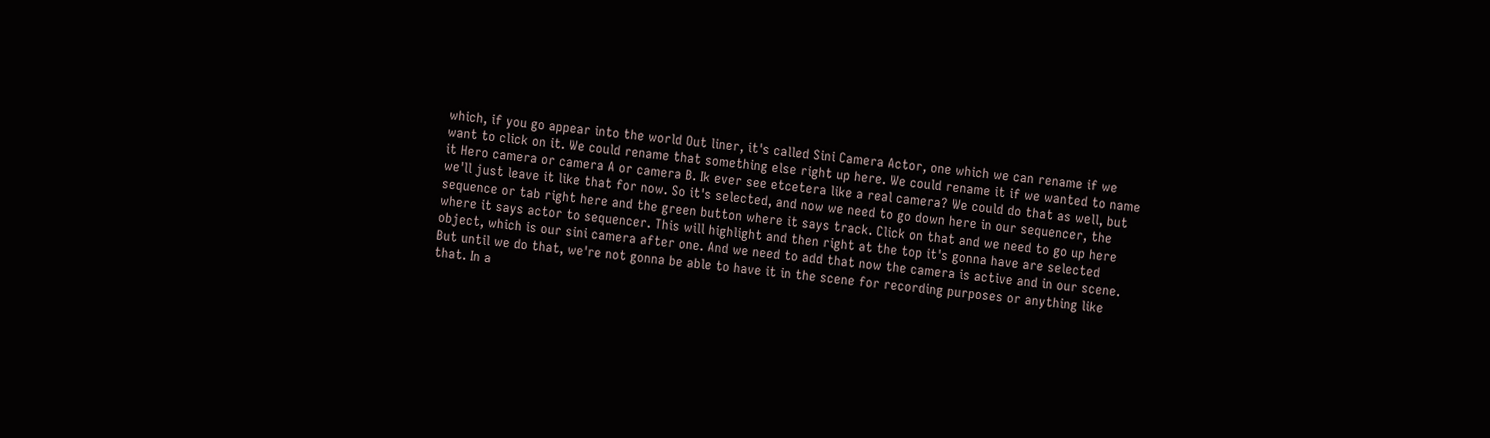which, if you go appear into the world Out liner, it's called Sini Camera Actor, one which we can rename if we want to click on it. We could rename that something else right up here. We could rename it if we wanted to name it Hero camera or camera A or camera B. Ik ever see etcetera like a real camera? We could do that as well, but we'll just leave it like that for now. So it's selected, and now we need to go down here in our sequencer, the sequence or tab right here and the green button where it says track. Click on that and we need to go up here where it says actor to sequencer. This will highlight and then right at the top it's gonna have are selected object, which is our sini camera after one. And we need to add that now the camera is active and in our scene. But until we do that, we're not gonna be able to have it in the scene for recording purposes or anything like that. In a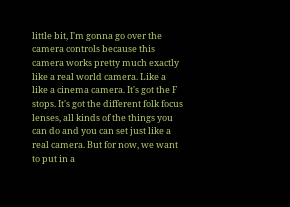little bit, I'm gonna go over the camera controls because this camera works pretty much exactly like a real world camera. Like a like a cinema camera. It's got the F stops. It's got the different folk focus lenses, all kinds of the things you can do and you can set just like a real camera. But for now, we want to put in a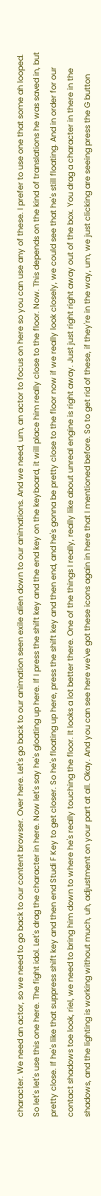character. We need an actor, so we need to go back to our content browser. Over here. Let's go back to our animation seen exile alien down to our animations. And we need, um, an actor to focus on here so you can use any of these. I prefer to use one that some ah looped. So let's let's use this one here. The fight idol. Let's drag the character in here. Now let's say he's gloating up here. If I press the shift key and the end key on the keyboard, it will place him really close to the floor. Now. This depends on the kind of translations he was saved in, but pretty close. If he's like that suppress shift key and then end Studi F Key to get closer. So he's floating up here, press the shift key and then end, and he's gonna be pretty close to the floor now if we really look closely, we could see that he's still floating. And in order for our contact shadows toe look, riel, we need to bring him down to where he's really touching the floor. It looks a lot better there. One of the things I really, really like about unreal engine is right away. Just just right right away out of the box. You drag a character in there in the shadows, and the lighting is working without much, uh, adjustment on your part at all. Okay. And you can see here we've got these icons again in here that I mentioned before. So to get rid of these, if they're in the way, um, we just clicking are seeing press the G button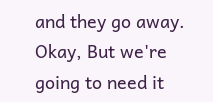and they go away. Okay, But we're going to need it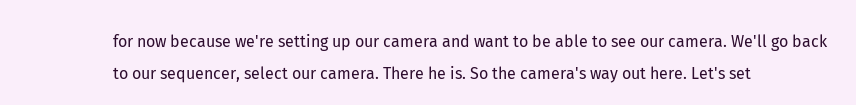for now because we're setting up our camera and want to be able to see our camera. We'll go back to our sequencer, select our camera. There he is. So the camera's way out here. Let's set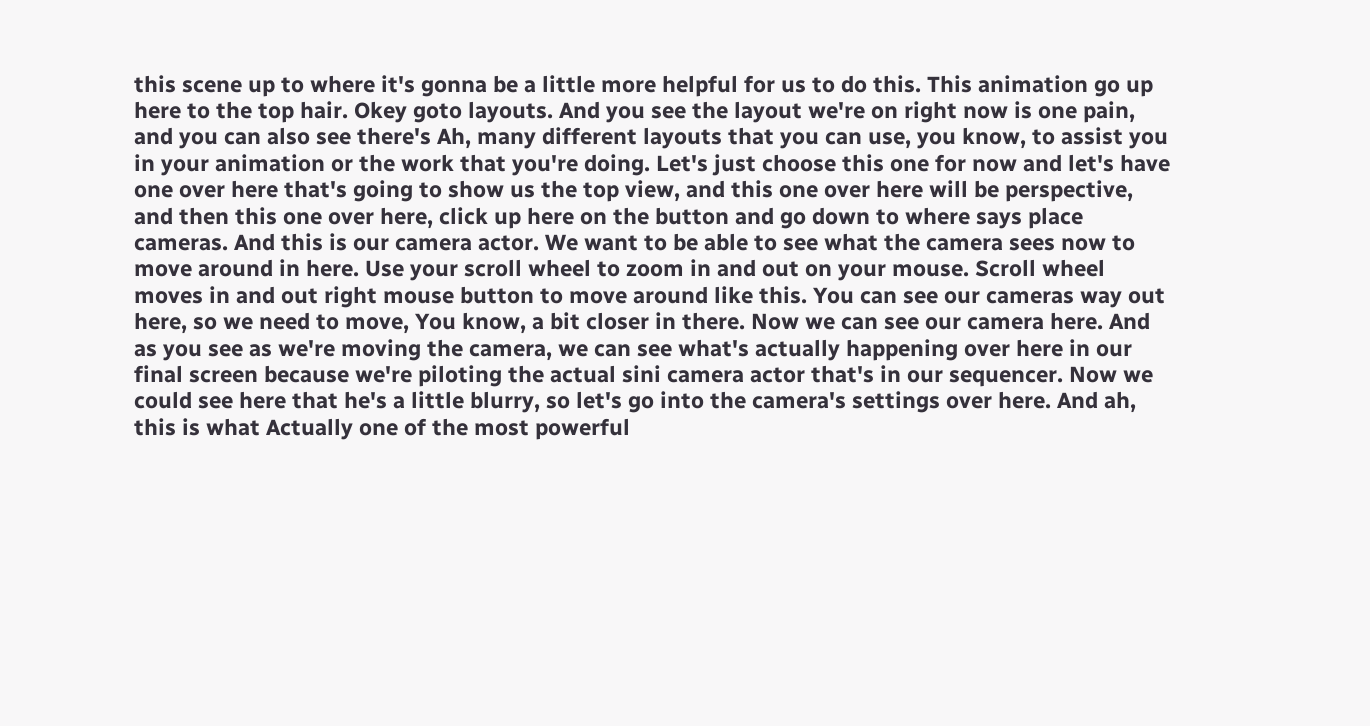this scene up to where it's gonna be a little more helpful for us to do this. This animation go up here to the top hair. Okey goto layouts. And you see the layout we're on right now is one pain, and you can also see there's Ah, many different layouts that you can use, you know, to assist you in your animation or the work that you're doing. Let's just choose this one for now and let's have one over here that's going to show us the top view, and this one over here will be perspective, and then this one over here, click up here on the button and go down to where says place cameras. And this is our camera actor. We want to be able to see what the camera sees now to move around in here. Use your scroll wheel to zoom in and out on your mouse. Scroll wheel moves in and out right mouse button to move around like this. You can see our cameras way out here, so we need to move, You know, a bit closer in there. Now we can see our camera here. And as you see as we're moving the camera, we can see what's actually happening over here in our final screen because we're piloting the actual sini camera actor that's in our sequencer. Now we could see here that he's a little blurry, so let's go into the camera's settings over here. And ah, this is what Actually one of the most powerful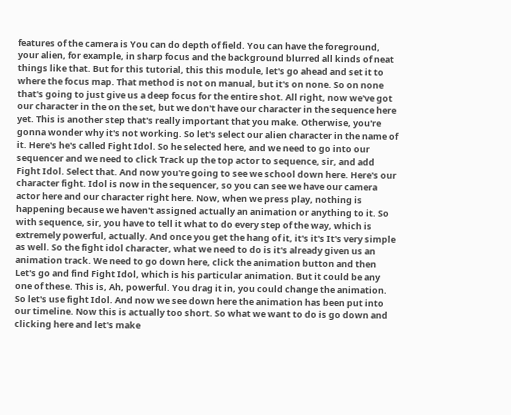features of the camera is You can do depth of field. You can have the foreground, your alien, for example, in sharp focus and the background blurred all kinds of neat things like that. But for this tutorial, this this module, let's go ahead and set it to where the focus map. That method is not on manual, but it's on none. So on none that's going to just give us a deep focus for the entire shot. All right, now we've got our character in the on the set, but we don't have our character in the sequence here yet. This is another step that's really important that you make. Otherwise, you're gonna wonder why it's not working. So let's select our alien character in the name of it. Here's he's called Fight Idol. So he selected here, and we need to go into our sequencer and we need to click Track up the top actor to sequence, sir, and add Fight Idol. Select that. And now you're going to see we school down here. Here's our character fight. Idol is now in the sequencer, so you can see we have our camera actor here and our character right here. Now, when we press play, nothing is happening because we haven't assigned actually an animation or anything to it. So with sequence, sir, you have to tell it what to do every step of the way, which is extremely powerful, actually. And once you get the hang of it, it's it's It's very simple as well. So the fight idol character, what we need to do is it's already given us an animation track. We need to go down here, click the animation button and then Let's go and find Fight Idol, which is his particular animation. But it could be any one of these. This is, Ah, powerful. You drag it in, you could change the animation. So let's use fight Idol. And now we see down here the animation has been put into our timeline. Now this is actually too short. So what we want to do is go down and clicking here and let's make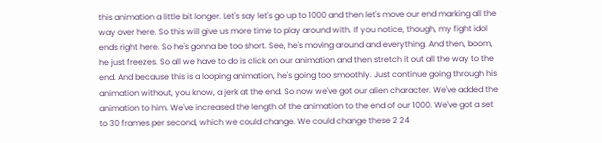this animation a little bit longer. Let's say let's go up to 1000 and then let's move our end marking all the way over here. So this will give us more time to play around with. If you notice, though, my fight idol ends right here. So he's gonna be too short. See, he's moving around and everything. And then, boom, he just freezes. So all we have to do is click on our animation and then stretch it out all the way to the end. And because this is a looping animation, he's going too smoothly. Just continue going through his animation without, you know, a jerk at the end. So now we've got our alien character. We've added the animation to him. We've increased the length of the animation to the end of our 1000. We've got a set to 30 frames per second, which we could change. We could change these 2 24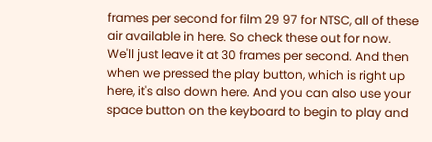frames per second for film 29 97 for NTSC, all of these air available in here. So check these out for now. We'll just leave it at 30 frames per second. And then when we pressed the play button, which is right up here, it's also down here. And you can also use your space button on the keyboard to begin to play and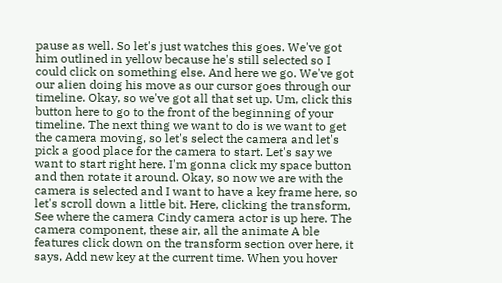pause as well. So let's just watches this goes. We've got him outlined in yellow because he's still selected so I could click on something else. And here we go. We've got our alien doing his move as our cursor goes through our timeline. Okay, so we've got all that set up. Um, click this button here to go to the front of the beginning of your timeline. The next thing we want to do is we want to get the camera moving, so let's select the camera and let's pick a good place for the camera to start. Let's say we want to start right here. I'm gonna click my space button and then rotate it around. Okay, so now we are with the camera is selected and I want to have a key frame here, so let's scroll down a little bit. Here, clicking the transform, See where the camera Cindy camera actor is up here. The camera component, these air, all the animate A ble features click down on the transform section over here, it says, Add new key at the current time. When you hover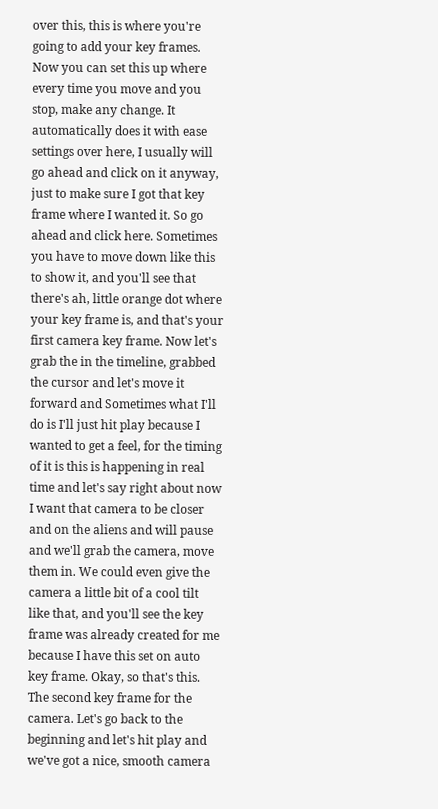over this, this is where you're going to add your key frames. Now you can set this up where every time you move and you stop, make any change. It automatically does it with ease settings over here, I usually will go ahead and click on it anyway, just to make sure I got that key frame where I wanted it. So go ahead and click here. Sometimes you have to move down like this to show it, and you'll see that there's ah, little orange dot where your key frame is, and that's your first camera key frame. Now let's grab the in the timeline, grabbed the cursor and let's move it forward and Sometimes what I'll do is I'll just hit play because I wanted to get a feel, for the timing of it is this is happening in real time and let's say right about now I want that camera to be closer and on the aliens and will pause and we'll grab the camera, move them in. We could even give the camera a little bit of a cool tilt like that, and you'll see the key frame was already created for me because I have this set on auto key frame. Okay, so that's this. The second key frame for the camera. Let's go back to the beginning and let's hit play and we've got a nice, smooth camera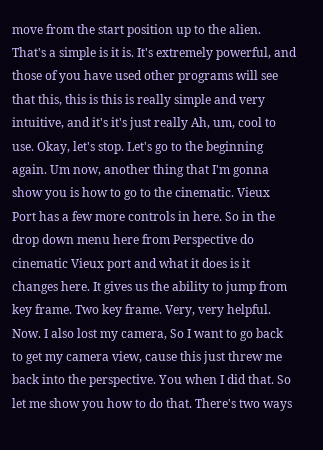move from the start position up to the alien. That's a simple is it is. It's extremely powerful, and those of you have used other programs will see that this, this is this is really simple and very intuitive, and it's it's just really Ah, um, cool to use. Okay, let's stop. Let's go to the beginning again. Um now, another thing that I'm gonna show you is how to go to the cinematic. Vieux Port has a few more controls in here. So in the drop down menu here from Perspective do cinematic Vieux port and what it does is it changes here. It gives us the ability to jump from key frame. Two key frame. Very, very helpful. Now. I also lost my camera, So I want to go back to get my camera view, cause this just threw me back into the perspective. You when I did that. So let me show you how to do that. There's two ways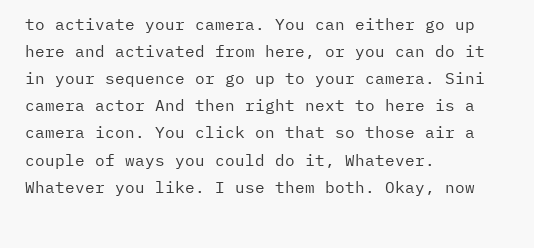to activate your camera. You can either go up here and activated from here, or you can do it in your sequence or go up to your camera. Sini camera actor And then right next to here is a camera icon. You click on that so those air a couple of ways you could do it, Whatever. Whatever you like. I use them both. Okay, now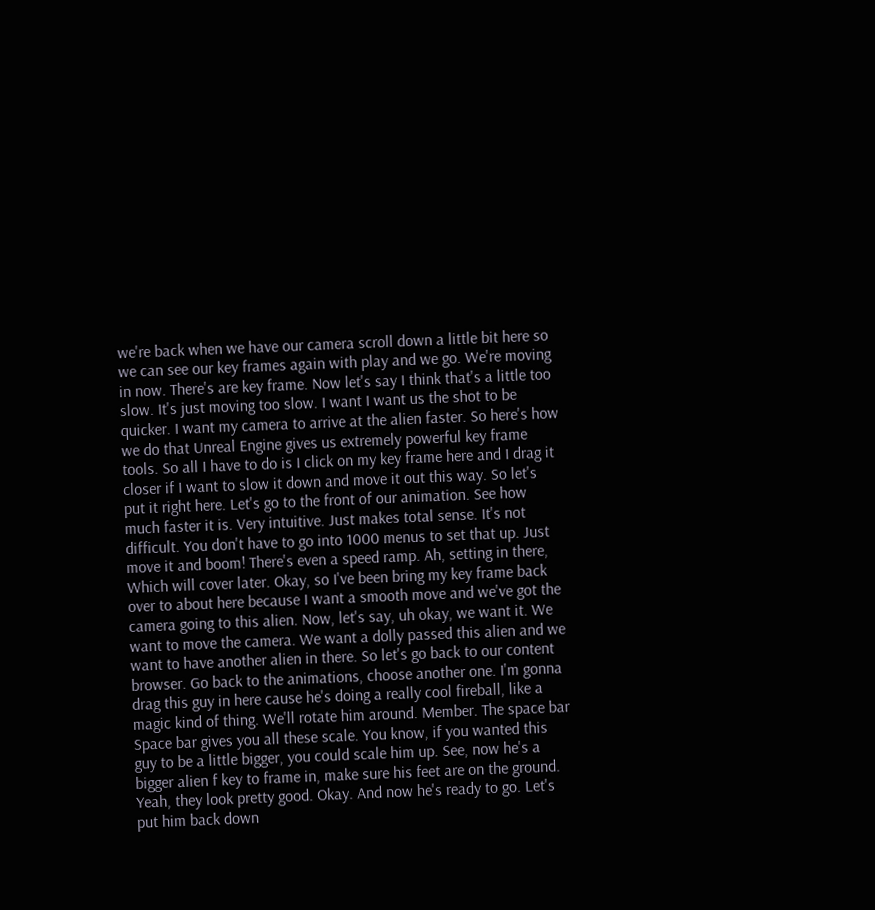we're back when we have our camera scroll down a little bit here so we can see our key frames again with play and we go. We're moving in now. There's are key frame. Now let's say I think that's a little too slow. It's just moving too slow. I want I want us the shot to be quicker. I want my camera to arrive at the alien faster. So here's how we do that Unreal Engine gives us extremely powerful key frame tools. So all I have to do is I click on my key frame here and I drag it closer if I want to slow it down and move it out this way. So let's put it right here. Let's go to the front of our animation. See how much faster it is. Very intuitive. Just makes total sense. It's not difficult. You don't have to go into 1000 menus to set that up. Just move it and boom! There's even a speed ramp. Ah, setting in there, Which will cover later. Okay, so I've been bring my key frame back over to about here because I want a smooth move and we've got the camera going to this alien. Now, let's say, uh okay, we want it. We want to move the camera. We want a dolly passed this alien and we want to have another alien in there. So let's go back to our content browser. Go back to the animations, choose another one. I'm gonna drag this guy in here cause he's doing a really cool fireball, like a magic kind of thing. We'll rotate him around. Member. The space bar Space bar gives you all these scale. You know, if you wanted this guy to be a little bigger, you could scale him up. See, now he's a bigger alien f key to frame in, make sure his feet are on the ground. Yeah, they look pretty good. Okay. And now he's ready to go. Let's put him back down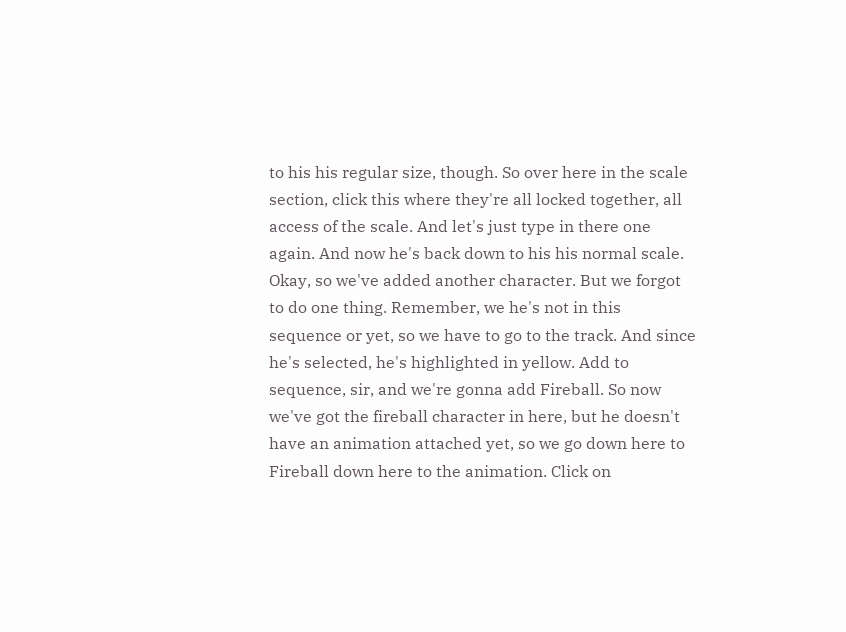to his his regular size, though. So over here in the scale section, click this where they're all locked together, all access of the scale. And let's just type in there one again. And now he's back down to his his normal scale. Okay, so we've added another character. But we forgot to do one thing. Remember, we he's not in this sequence or yet, so we have to go to the track. And since he's selected, he's highlighted in yellow. Add to sequence, sir, and we're gonna add Fireball. So now we've got the fireball character in here, but he doesn't have an animation attached yet, so we go down here to Fireball down here to the animation. Click on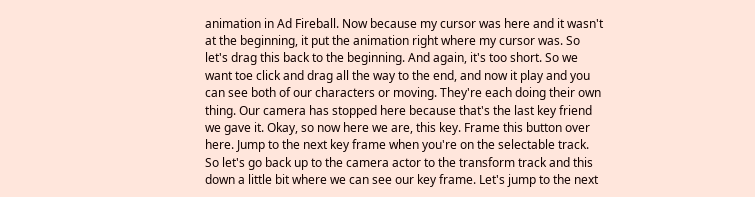animation in Ad Fireball. Now because my cursor was here and it wasn't at the beginning, it put the animation right where my cursor was. So let's drag this back to the beginning. And again, it's too short. So we want toe click and drag all the way to the end, and now it play and you can see both of our characters or moving. They're each doing their own thing. Our camera has stopped here because that's the last key friend we gave it. Okay, so now here we are, this key. Frame this button over here. Jump to the next key frame when you're on the selectable track. So let's go back up to the camera actor to the transform track and this down a little bit where we can see our key frame. Let's jump to the next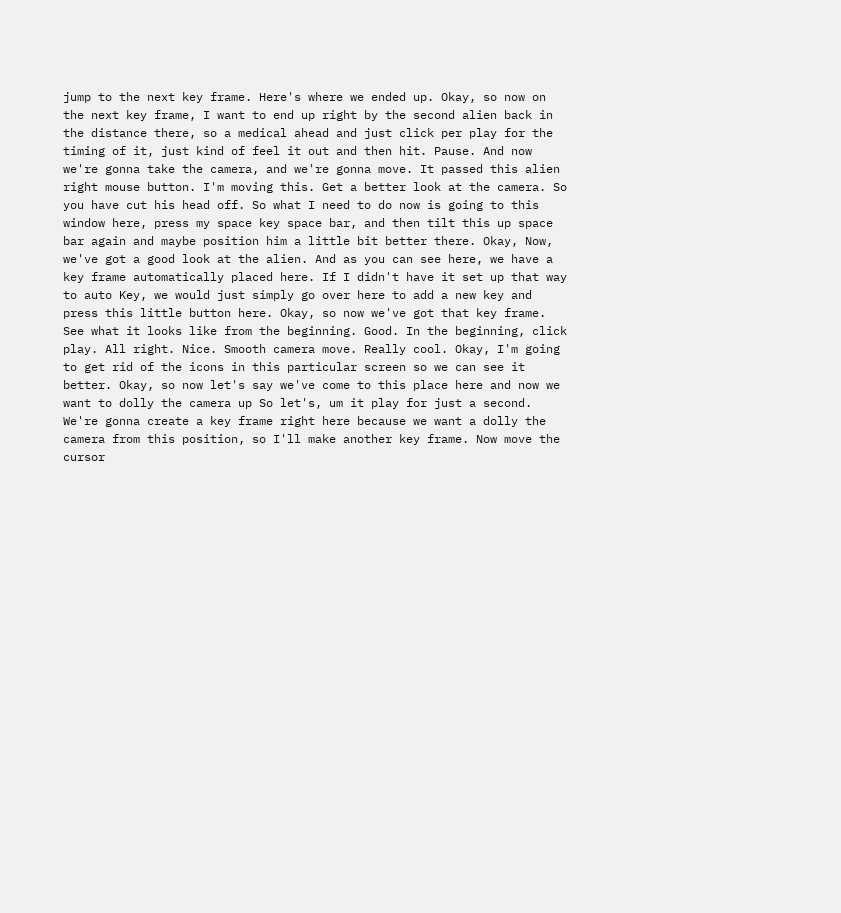jump to the next key frame. Here's where we ended up. Okay, so now on the next key frame, I want to end up right by the second alien back in the distance there, so a medical ahead and just click per play for the timing of it, just kind of feel it out and then hit. Pause. And now we're gonna take the camera, and we're gonna move. It passed this alien right mouse button. I'm moving this. Get a better look at the camera. So you have cut his head off. So what I need to do now is going to this window here, press my space key space bar, and then tilt this up space bar again and maybe position him a little bit better there. Okay, Now, we've got a good look at the alien. And as you can see here, we have a key frame automatically placed here. If I didn't have it set up that way to auto Key, we would just simply go over here to add a new key and press this little button here. Okay, so now we've got that key frame. See what it looks like from the beginning. Good. In the beginning, click play. All right. Nice. Smooth camera move. Really cool. Okay, I'm going to get rid of the icons in this particular screen so we can see it better. Okay, so now let's say we've come to this place here and now we want to dolly the camera up So let's, um it play for just a second. We're gonna create a key frame right here because we want a dolly the camera from this position, so I'll make another key frame. Now move the cursor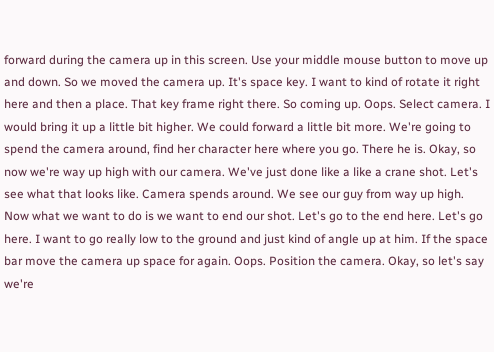forward during the camera up in this screen. Use your middle mouse button to move up and down. So we moved the camera up. It's space key. I want to kind of rotate it right here and then a place. That key frame right there. So coming up. Oops. Select camera. I would bring it up a little bit higher. We could forward a little bit more. We're going to spend the camera around, find her character here where you go. There he is. Okay, so now we're way up high with our camera. We've just done like a like a crane shot. Let's see what that looks like. Camera spends around. We see our guy from way up high. Now what we want to do is we want to end our shot. Let's go to the end here. Let's go here. I want to go really low to the ground and just kind of angle up at him. If the space bar move the camera up space for again. Oops. Position the camera. Okay, so let's say we're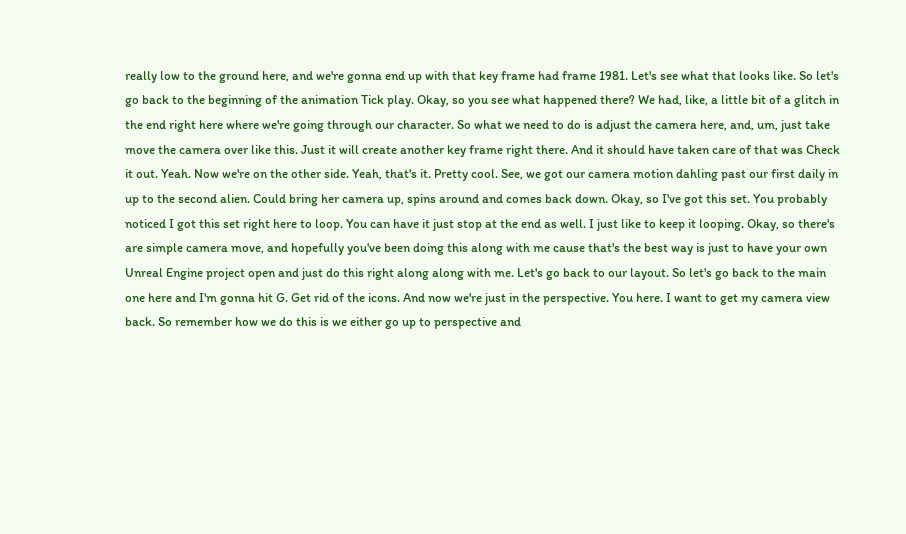really low to the ground here, and we're gonna end up with that key frame had frame 1981. Let's see what that looks like. So let's go back to the beginning of the animation Tick play. Okay, so you see what happened there? We had, like, a little bit of a glitch in the end right here where we're going through our character. So what we need to do is adjust the camera here, and, um, just take move the camera over like this. Just it will create another key frame right there. And it should have taken care of that was Check it out. Yeah. Now we're on the other side. Yeah, that's it. Pretty cool. See, we got our camera motion dahling past our first daily in up to the second alien. Could bring her camera up, spins around and comes back down. Okay, so I've got this set. You probably noticed I got this set right here to loop. You can have it just stop at the end as well. I just like to keep it looping. Okay, so there's are simple camera move, and hopefully you've been doing this along with me cause that's the best way is just to have your own Unreal Engine project open and just do this right along along with me. Let's go back to our layout. So let's go back to the main one here and I'm gonna hit G. Get rid of the icons. And now we're just in the perspective. You here. I want to get my camera view back. So remember how we do this is we either go up to perspective and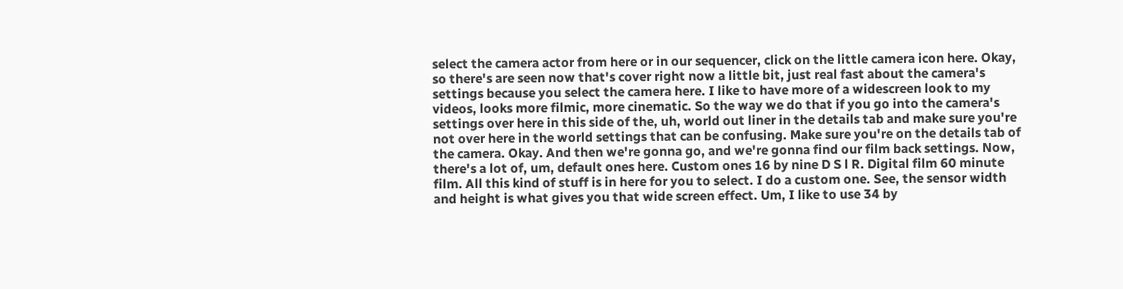select the camera actor from here or in our sequencer, click on the little camera icon here. Okay, so there's are seen now that's cover right now a little bit, just real fast about the camera's settings because you select the camera here. I like to have more of a widescreen look to my videos, looks more filmic, more cinematic. So the way we do that if you go into the camera's settings over here in this side of the, uh, world out liner in the details tab and make sure you're not over here in the world settings that can be confusing. Make sure you're on the details tab of the camera. Okay. And then we're gonna go, and we're gonna find our film back settings. Now, there's a lot of, um, default ones here. Custom ones 16 by nine D S l R. Digital film 60 minute film. All this kind of stuff is in here for you to select. I do a custom one. See, the sensor width and height is what gives you that wide screen effect. Um, I like to use 34 by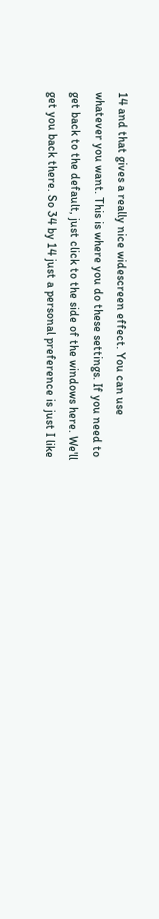14 and that gives a really nice widescreen effect. You can use whatever you want. This is where you do these settings. If you need to get back to the default, just click to the side of the windows here. We'll get you back there. So 34 by 14 just a personal preference is just I like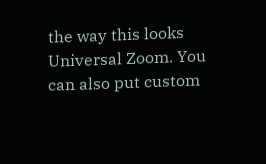the way this looks Universal Zoom. You can also put custom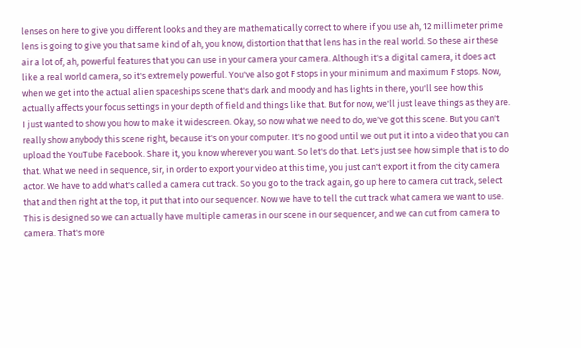lenses on here to give you different looks and they are mathematically correct to where if you use ah, 12 millimeter prime lens is going to give you that same kind of ah, you know, distortion that that lens has in the real world. So these air these air a lot of, ah, powerful features that you can use in your camera your camera. Although it's a digital camera, it does act like a real world camera, so it's extremely powerful. You've also got F stops in your minimum and maximum F stops. Now, when we get into the actual alien spaceships scene that's dark and moody and has lights in there, you'll see how this actually affects your focus settings in your depth of field and things like that. But for now, we'll just leave things as they are. I just wanted to show you how to make it widescreen. Okay, so now what we need to do, we've got this scene. But you can't really show anybody this scene right, because it's on your computer. It's no good until we out put it into a video that you can upload the YouTube Facebook. Share it, you know wherever you want. So let's do that. Let's just see how simple that is to do that. What we need in sequence, sir, in order to export your video at this time, you just can't export it from the city camera actor. We have to add what's called a camera cut track. So you go to the track again, go up here to camera cut track, select that and then right at the top, it put that into our sequencer. Now we have to tell the cut track what camera we want to use. This is designed so we can actually have multiple cameras in our scene in our sequencer, and we can cut from camera to camera. That's more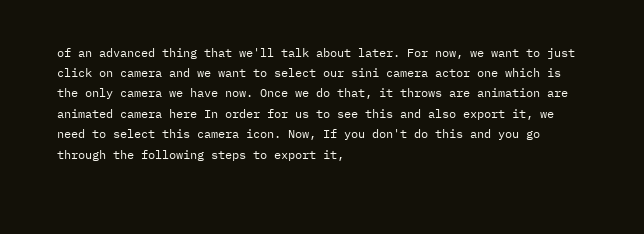of an advanced thing that we'll talk about later. For now, we want to just click on camera and we want to select our sini camera actor one which is the only camera we have now. Once we do that, it throws are animation are animated camera here In order for us to see this and also export it, we need to select this camera icon. Now, If you don't do this and you go through the following steps to export it,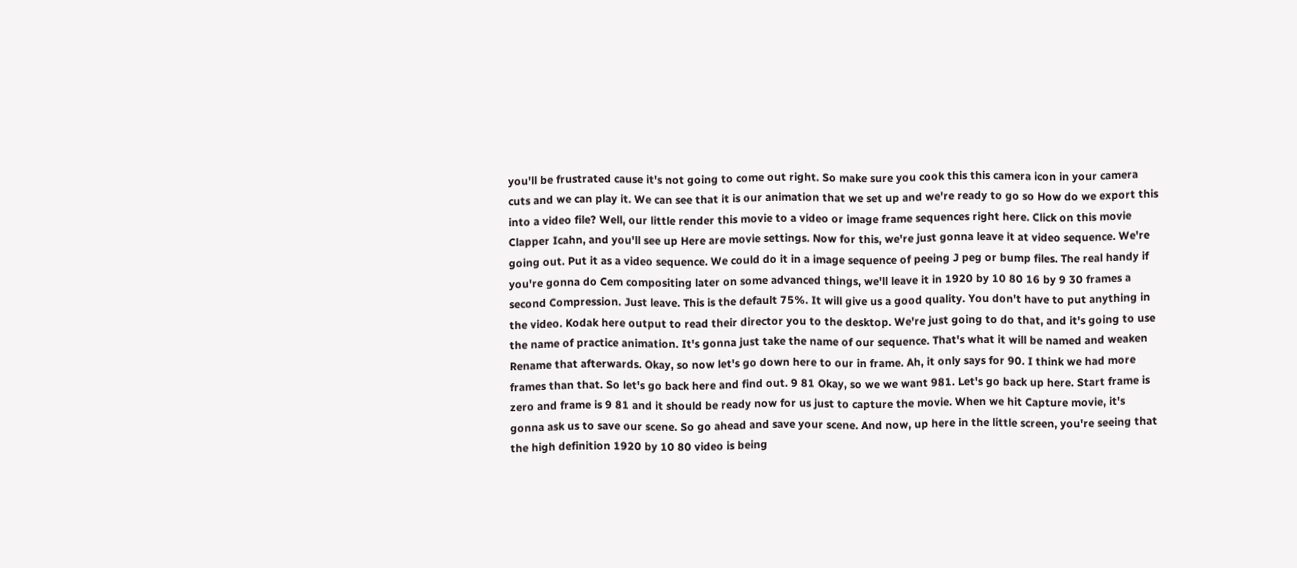you'll be frustrated cause it's not going to come out right. So make sure you cook this this camera icon in your camera cuts and we can play it. We can see that it is our animation that we set up and we're ready to go so How do we export this into a video file? Well, our little render this movie to a video or image frame sequences right here. Click on this movie Clapper Icahn, and you'll see up Here are movie settings. Now for this, we're just gonna leave it at video sequence. We're going out. Put it as a video sequence. We could do it in a image sequence of peeing J peg or bump files. The real handy if you're gonna do Cem compositing later on some advanced things, we'll leave it in 1920 by 10 80 16 by 9 30 frames a second Compression. Just leave. This is the default 75%. It will give us a good quality. You don't have to put anything in the video. Kodak here output to read their director you to the desktop. We're just going to do that, and it's going to use the name of practice animation. It's gonna just take the name of our sequence. That's what it will be named and weaken Rename that afterwards. Okay, so now let's go down here to our in frame. Ah, it only says for 90. I think we had more frames than that. So let's go back here and find out. 9 81 Okay, so we we want 981. Let's go back up here. Start frame is zero and frame is 9 81 and it should be ready now for us just to capture the movie. When we hit Capture movie, it's gonna ask us to save our scene. So go ahead and save your scene. And now, up here in the little screen, you're seeing that the high definition 1920 by 10 80 video is being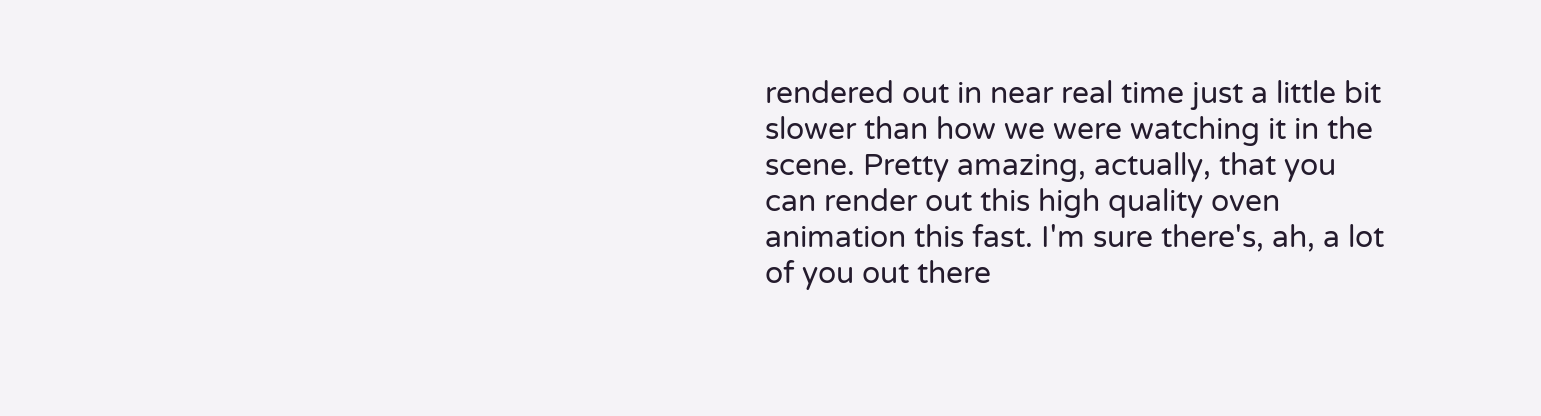rendered out in near real time just a little bit slower than how we were watching it in the scene. Pretty amazing, actually, that you can render out this high quality oven animation this fast. I'm sure there's, ah, a lot of you out there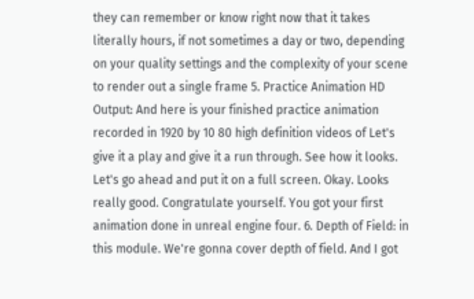they can remember or know right now that it takes literally hours, if not sometimes a day or two, depending on your quality settings and the complexity of your scene to render out a single frame 5. Practice Animation HD Output: And here is your finished practice animation recorded in 1920 by 10 80 high definition videos of Let's give it a play and give it a run through. See how it looks. Let's go ahead and put it on a full screen. Okay. Looks really good. Congratulate yourself. You got your first animation done in unreal engine four. 6. Depth of Field: in this module. We're gonna cover depth of field. And I got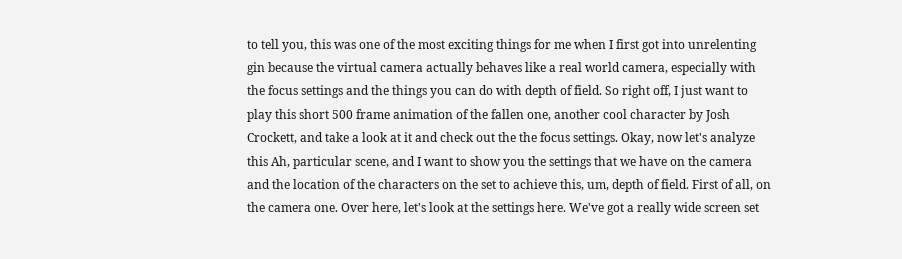to tell you, this was one of the most exciting things for me when I first got into unrelenting gin because the virtual camera actually behaves like a real world camera, especially with the focus settings and the things you can do with depth of field. So right off, I just want to play this short 500 frame animation of the fallen one, another cool character by Josh Crockett, and take a look at it and check out the the focus settings. Okay, now let's analyze this Ah, particular scene, and I want to show you the settings that we have on the camera and the location of the characters on the set to achieve this, um, depth of field. First of all, on the camera one. Over here, let's look at the settings here. We've got a really wide screen set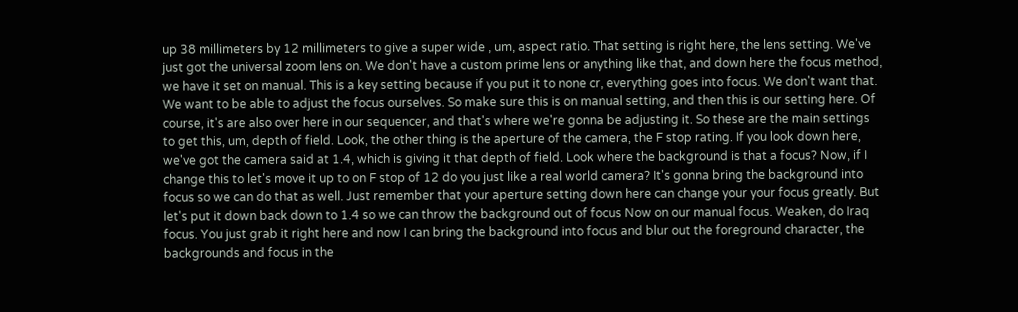up 38 millimeters by 12 millimeters to give a super wide , um, aspect ratio. That setting is right here, the lens setting. We've just got the universal zoom lens on. We don't have a custom prime lens or anything like that, and down here the focus method, we have it set on manual. This is a key setting because if you put it to none cr, everything goes into focus. We don't want that. We want to be able to adjust the focus ourselves. So make sure this is on manual setting, and then this is our setting here. Of course, it's are also over here in our sequencer, and that's where we're gonna be adjusting it. So these are the main settings to get this, um, depth of field. Look, the other thing is the aperture of the camera, the F stop rating. If you look down here, we've got the camera said at 1.4, which is giving it that depth of field. Look where the background is that a focus? Now, if I change this to let's move it up to on F stop of 12 do you just like a real world camera? It's gonna bring the background into focus so we can do that as well. Just remember that your aperture setting down here can change your your focus greatly. But let's put it down back down to 1.4 so we can throw the background out of focus Now on our manual focus. Weaken, do Iraq focus. You just grab it right here and now I can bring the background into focus and blur out the foreground character, the backgrounds and focus in the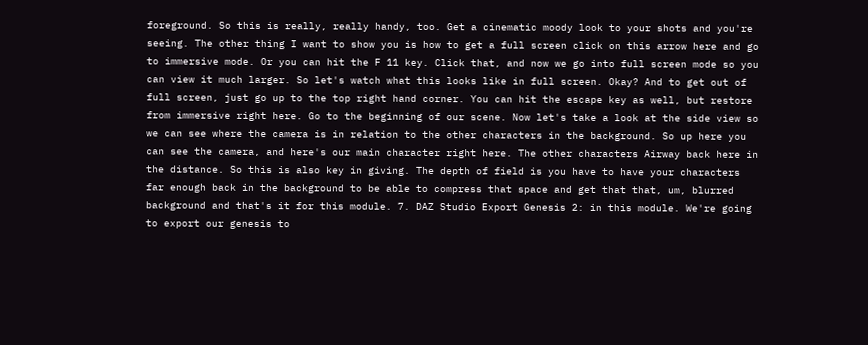foreground. So this is really, really handy, too. Get a cinematic moody look to your shots and you're seeing. The other thing I want to show you is how to get a full screen click on this arrow here and go to immersive mode. Or you can hit the F 11 key. Click that, and now we go into full screen mode so you can view it much larger. So let's watch what this looks like in full screen. Okay? And to get out of full screen, just go up to the top right hand corner. You can hit the escape key as well, but restore from immersive right here. Go to the beginning of our scene. Now let's take a look at the side view so we can see where the camera is in relation to the other characters in the background. So up here you can see the camera, and here's our main character right here. The other characters Airway back here in the distance. So this is also key in giving. The depth of field is you have to have your characters far enough back in the background to be able to compress that space and get that that, um, blurred background and that's it for this module. 7. DAZ Studio Export Genesis 2: in this module. We're going to export our genesis to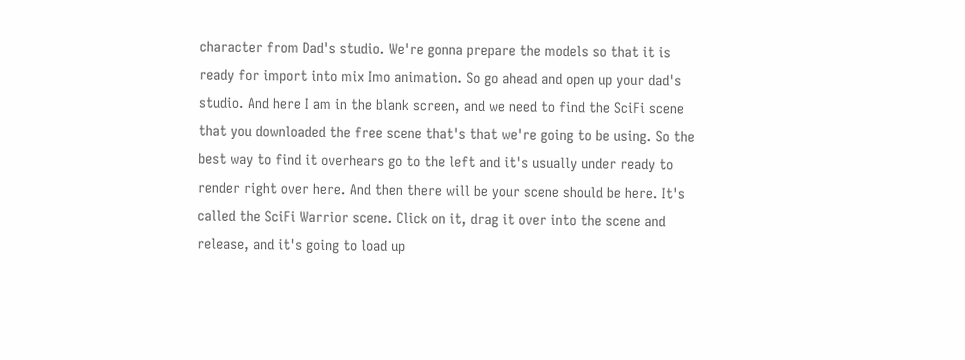character from Dad's studio. We're gonna prepare the models so that it is ready for import into mix Imo animation. So go ahead and open up your dad's studio. And here I am in the blank screen, and we need to find the SciFi scene that you downloaded the free scene that's that we're going to be using. So the best way to find it overhears go to the left and it's usually under ready to render right over here. And then there will be your scene should be here. It's called the SciFi Warrior scene. Click on it, drag it over into the scene and release, and it's going to load up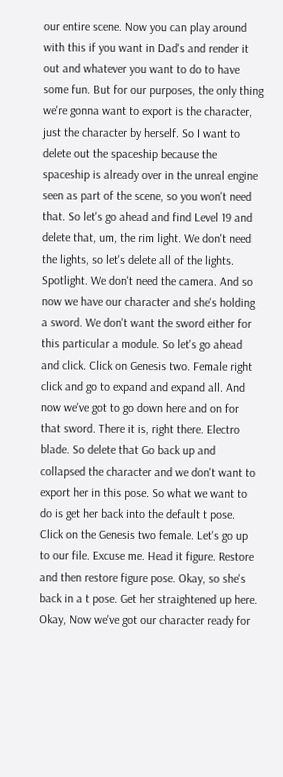our entire scene. Now you can play around with this if you want in Dad's and render it out and whatever you want to do to have some fun. But for our purposes, the only thing we're gonna want to export is the character, just the character by herself. So I want to delete out the spaceship because the spaceship is already over in the unreal engine seen as part of the scene, so you won't need that. So let's go ahead and find Level 19 and delete that, um, the rim light. We don't need the lights, so let's delete all of the lights. Spotlight. We don't need the camera. And so now we have our character and she's holding a sword. We don't want the sword either for this particular a module. So let's go ahead and click. Click on Genesis two. Female right click and go to expand and expand all. And now we've got to go down here and on for that sword. There it is, right there. Electro blade. So delete that Go back up and collapsed the character and we don't want to export her in this pose. So what we want to do is get her back into the default t pose. Click on the Genesis two female. Let's go up to our file. Excuse me. Head it figure. Restore and then restore figure pose. Okay, so she's back in a t pose. Get her straightened up here. Okay, Now we've got our character ready for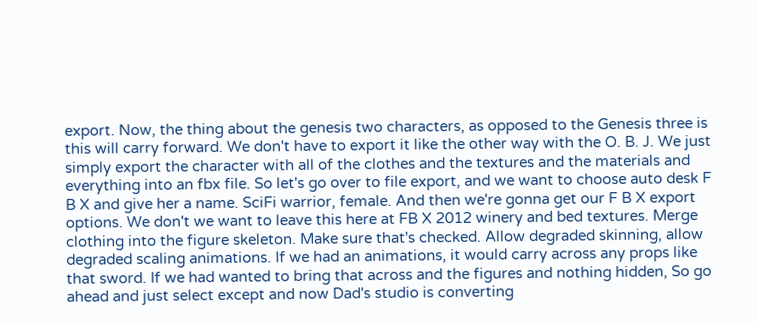export. Now, the thing about the genesis two characters, as opposed to the Genesis three is this will carry forward. We don't have to export it like the other way with the O. B. J. We just simply export the character with all of the clothes and the textures and the materials and everything into an fbx file. So let's go over to file export, and we want to choose auto desk F B X and give her a name. SciFi warrior, female. And then we're gonna get our F B X export options. We don't we want to leave this here at FB X 2012 winery and bed textures. Merge clothing into the figure skeleton. Make sure that's checked. Allow degraded skinning, allow degraded scaling animations. If we had an animations, it would carry across any props like that sword. If we had wanted to bring that across and the figures and nothing hidden, So go ahead and just select except and now Dad's studio is converting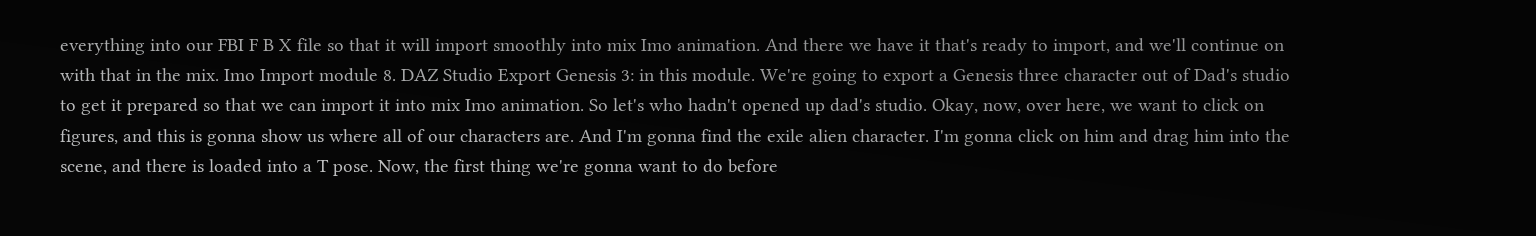everything into our FBI F B X file so that it will import smoothly into mix Imo animation. And there we have it that's ready to import, and we'll continue on with that in the mix. Imo Import module 8. DAZ Studio Export Genesis 3: in this module. We're going to export a Genesis three character out of Dad's studio to get it prepared so that we can import it into mix Imo animation. So let's who hadn't opened up dad's studio. Okay, now, over here, we want to click on figures, and this is gonna show us where all of our characters are. And I'm gonna find the exile alien character. I'm gonna click on him and drag him into the scene, and there is loaded into a T pose. Now, the first thing we're gonna want to do before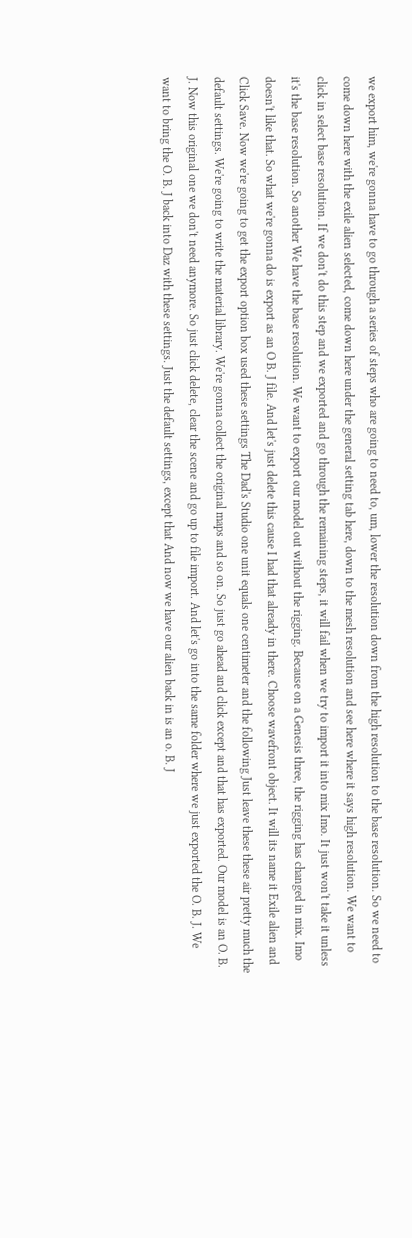we export him, we're gonna have to go through a series of steps who are going to need to, um, lower the resolution down from the high resolution to the base resolution. So we need to come down here with the exile alien selected, come down here under the general setting tab here, down to the mesh resolution and see here where it says high resolution. We want to click in select base resolution. If we don't do this step and we exported and go through the remaining steps, it will fail when we try to import it into mix Imo. It just won't take it unless it's the base resolution. So another We have the base resolution. We want to export our model out without the rigging. Because on a Genesis three, the rigging has changed in mix. Imo doesn't like that. So what we're gonna do is export as an O B. J file. And let's just delete this cause I had that already in there. Choose wavefront object. It will its name it Exile alien and Click Save. Now we're going to get the export option box used these settings The Dad's Studio one unit equals one centimeter and the following Just leave these these air pretty much the default settings. We're going to write the material library. We're gonna collect the original maps and so on. So just go ahead and click except and that has exported. Our model is an O. B. J. Now this original one we don't need anymore. So just click delete, clear the scene and go up to file import. And let's go into the same folder where we just exported the O. B. J. We want to bring the O. B. J back into Daz with these settings. Just the default settings, except that And now we have our alien back in is an o. B. J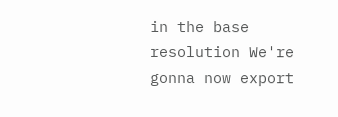in the base resolution We're gonna now export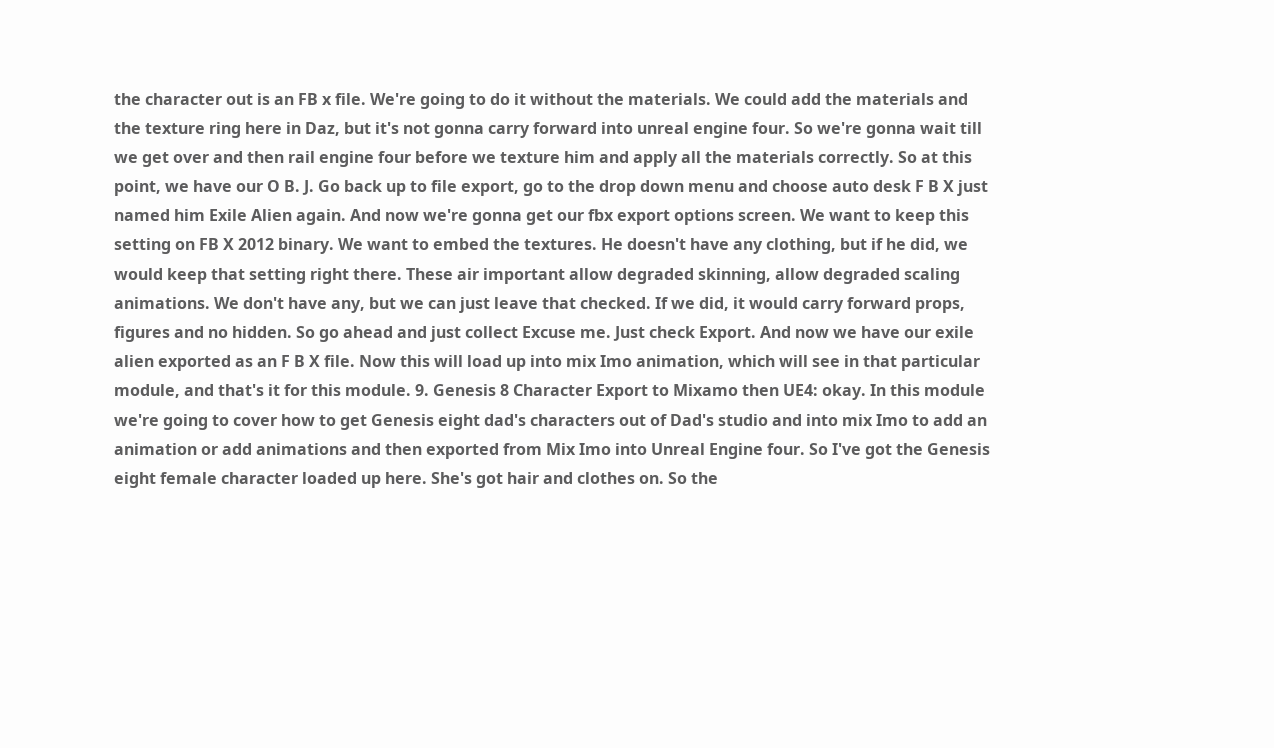the character out is an FB x file. We're going to do it without the materials. We could add the materials and the texture ring here in Daz, but it's not gonna carry forward into unreal engine four. So we're gonna wait till we get over and then rail engine four before we texture him and apply all the materials correctly. So at this point, we have our O B. J. Go back up to file export, go to the drop down menu and choose auto desk F B X just named him Exile Alien again. And now we're gonna get our fbx export options screen. We want to keep this setting on FB X 2012 binary. We want to embed the textures. He doesn't have any clothing, but if he did, we would keep that setting right there. These air important allow degraded skinning, allow degraded scaling animations. We don't have any, but we can just leave that checked. If we did, it would carry forward props, figures and no hidden. So go ahead and just collect Excuse me. Just check Export. And now we have our exile alien exported as an F B X file. Now this will load up into mix Imo animation, which will see in that particular module, and that's it for this module. 9. Genesis 8 Character Export to Mixamo then UE4: okay. In this module we're going to cover how to get Genesis eight dad's characters out of Dad's studio and into mix Imo to add an animation or add animations and then exported from Mix Imo into Unreal Engine four. So I've got the Genesis eight female character loaded up here. She's got hair and clothes on. So the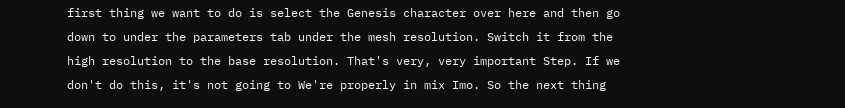first thing we want to do is select the Genesis character over here and then go down to under the parameters tab under the mesh resolution. Switch it from the high resolution to the base resolution. That's very, very important Step. If we don't do this, it's not going to We're properly in mix Imo. So the next thing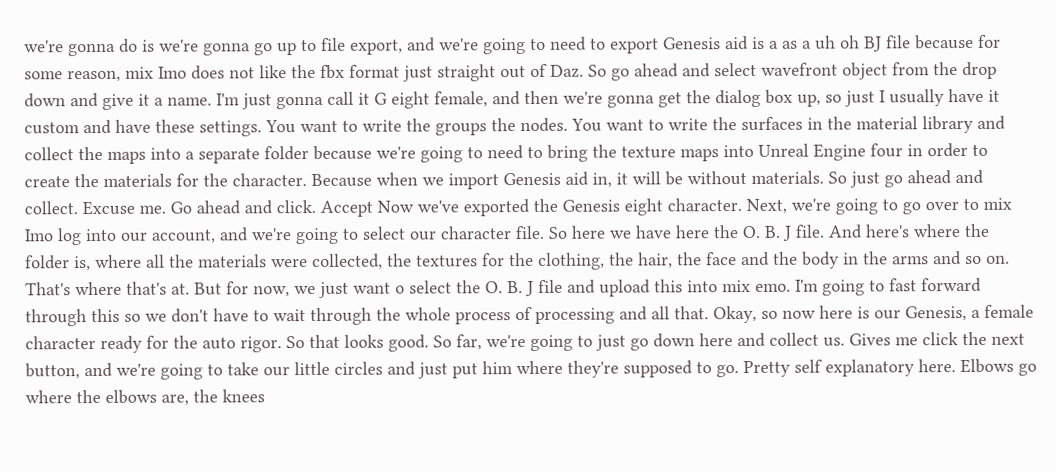we're gonna do is we're gonna go up to file export, and we're going to need to export Genesis aid is a as a uh oh BJ file because for some reason, mix Imo does not like the fbx format just straight out of Daz. So go ahead and select wavefront object from the drop down and give it a name. I'm just gonna call it G eight female, and then we're gonna get the dialog box up, so just I usually have it custom and have these settings. You want to write the groups the nodes. You want to write the surfaces in the material library and collect the maps into a separate folder because we're going to need to bring the texture maps into Unreal Engine four in order to create the materials for the character. Because when we import Genesis aid in, it will be without materials. So just go ahead and collect. Excuse me. Go ahead and click. Accept Now we've exported the Genesis eight character. Next, we're going to go over to mix Imo log into our account, and we're going to select our character file. So here we have here the O. B. J file. And here's where the folder is, where all the materials were collected, the textures for the clothing, the hair, the face and the body in the arms and so on. That's where that's at. But for now, we just want o select the O. B. J file and upload this into mix emo. I'm going to fast forward through this so we don't have to wait through the whole process of processing and all that. Okay, so now here is our Genesis, a female character ready for the auto rigor. So that looks good. So far, we're going to just go down here and collect us. Gives me click the next button, and we're going to take our little circles and just put him where they're supposed to go. Pretty self explanatory here. Elbows go where the elbows are, the knees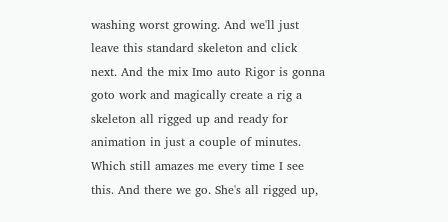washing worst growing. And we'll just leave this standard skeleton and click next. And the mix Imo auto Rigor is gonna goto work and magically create a rig a skeleton all rigged up and ready for animation in just a couple of minutes. Which still amazes me every time I see this. And there we go. She's all rigged up,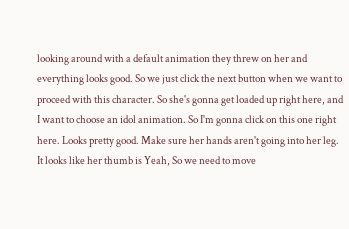looking around with a default animation they threw on her and everything looks good. So we just click the next button when we want to proceed with this character. So she's gonna get loaded up right here, and I want to choose an idol animation. So I'm gonna click on this one right here. Looks pretty good. Make sure her hands aren't going into her leg. It looks like her thumb is Yeah, So we need to move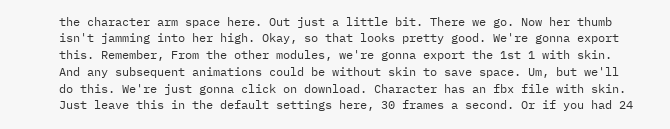the character arm space here. Out just a little bit. There we go. Now her thumb isn't jamming into her high. Okay, so that looks pretty good. We're gonna export this. Remember, From the other modules, we're gonna export the 1st 1 with skin. And any subsequent animations could be without skin to save space. Um, but we'll do this. We're just gonna click on download. Character has an fbx file with skin. Just leave this in the default settings here, 30 frames a second. Or if you had 24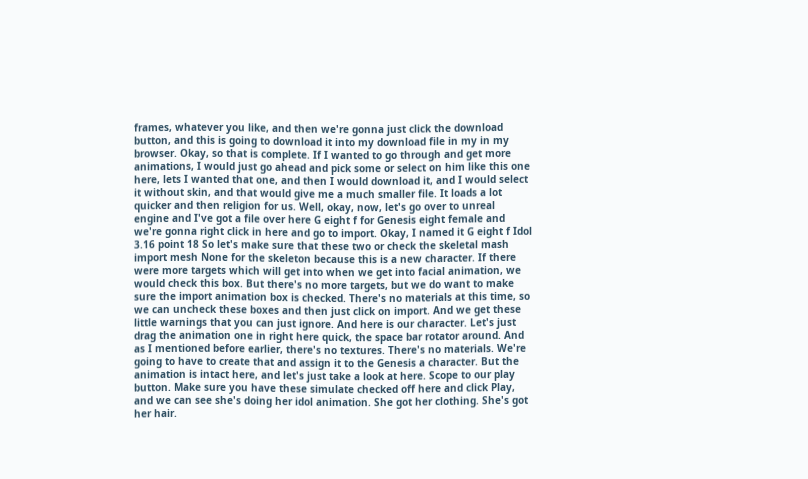frames, whatever you like, and then we're gonna just click the download button, and this is going to download it into my download file in my in my browser. Okay, so that is complete. If I wanted to go through and get more animations, I would just go ahead and pick some or select on him like this one here, lets I wanted that one, and then I would download it, and I would select it without skin, and that would give me a much smaller file. It loads a lot quicker and then religion for us. Well, okay, now, let's go over to unreal engine and I've got a file over here G eight f for Genesis eight female and we're gonna right click in here and go to import. Okay, I named it G eight f Idol 3.16 point 18 So let's make sure that these two or check the skeletal mash import mesh None for the skeleton because this is a new character. If there were more targets which will get into when we get into facial animation, we would check this box. But there's no more targets, but we do want to make sure the import animation box is checked. There's no materials at this time, so we can uncheck these boxes and then just click on import. And we get these little warnings that you can just ignore. And here is our character. Let's just drag the animation one in right here quick, the space bar rotator around. And as I mentioned before earlier, there's no textures. There's no materials. We're going to have to create that and assign it to the Genesis a character. But the animation is intact here, and let's just take a look at here. Scope to our play button. Make sure you have these simulate checked off here and click Play, and we can see she's doing her idol animation. She got her clothing. She's got her hair.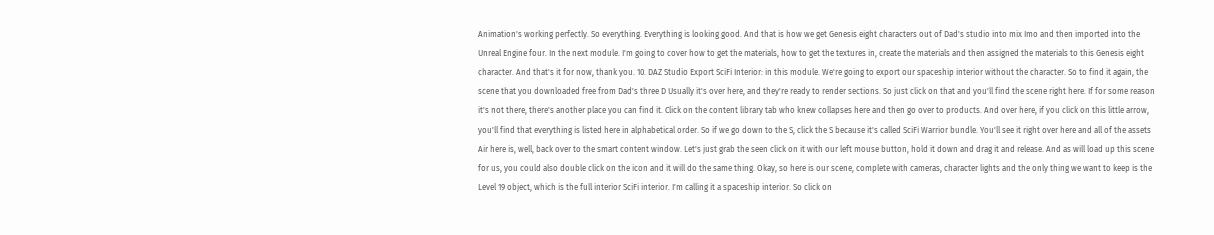Animation's working perfectly. So everything. Everything is looking good. And that is how we get Genesis eight characters out of Dad's studio into mix Imo and then imported into the Unreal Engine four. In the next module. I'm going to cover how to get the materials, how to get the textures in, create the materials and then assigned the materials to this Genesis eight character. And that's it for now, thank you. 10. DAZ Studio Export SciFi Interior: in this module. We're going to export our spaceship interior without the character. So to find it again, the scene that you downloaded free from Dad's three D Usually it's over here, and they're ready to render sections. So just click on that and you'll find the scene right here. If for some reason it's not there, there's another place you can find it. Click on the content library tab who knew collapses here and then go over to products. And over here, if you click on this little arrow, you'll find that everything is listed here in alphabetical order. So if we go down to the S, click the S because it's called SciFi Warrior bundle. You'll see it right over here and all of the assets Air here is, well, back over to the smart content window. Let's just grab the seen click on it with our left mouse button, hold it down and drag it and release. And as will load up this scene for us, you could also double click on the icon and it will do the same thing. Okay, so here is our scene, complete with cameras, character lights and the only thing we want to keep is the Level 19 object, which is the full interior SciFi interior. I'm calling it a spaceship interior. So click on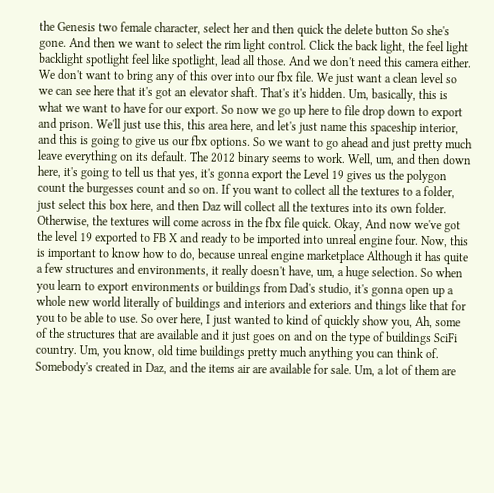the Genesis two female character, select her and then quick the delete button So she's gone. And then we want to select the rim light control. Click the back light, the feel light backlight spotlight feel like spotlight, lead all those. And we don't need this camera either. We don't want to bring any of this over into our fbx file. We just want a clean level so we can see here that it's got an elevator shaft. That's it's hidden. Um, basically, this is what we want to have for our export. So now we go up here to file drop down to export and prison. We'll just use this, this area here, and let's just name this spaceship interior, and this is going to give us our fbx options. So we want to go ahead and just pretty much leave everything on its default. The 2012 binary seems to work. Well, um, and then down here, it's going to tell us that yes, it's gonna export the Level 19 gives us the polygon count the burgesses count and so on. If you want to collect all the textures to a folder, just select this box here, and then Daz will collect all the textures into its own folder. Otherwise, the textures will come across in the fbx file quick. Okay, And now we've got the level 19 exported to FB X and ready to be imported into unreal engine four. Now, this is important to know how to do, because unreal engine marketplace Although it has quite a few structures and environments, it really doesn't have, um, a huge selection. So when you learn to export environments or buildings from Dad's studio, it's gonna open up a whole new world literally of buildings and interiors and exteriors and things like that for you to be able to use. So over here, I just wanted to kind of quickly show you, Ah, some of the structures that are available and it just goes on and on the type of buildings SciFi country. Um, you know, old time buildings pretty much anything you can think of. Somebody's created in Daz, and the items air are available for sale. Um, a lot of them are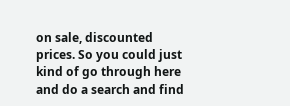on sale, discounted prices. So you could just kind of go through here and do a search and find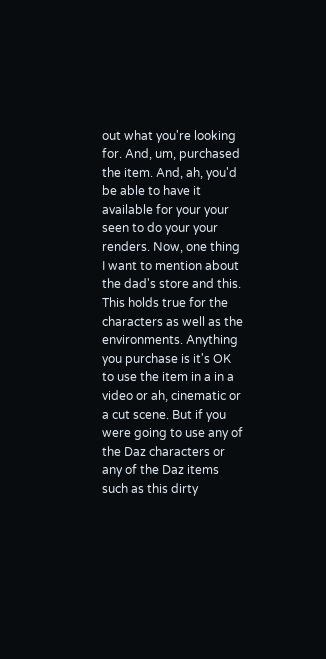out what you're looking for. And, um, purchased the item. And, ah, you'd be able to have it available for your your seen to do your your renders. Now, one thing I want to mention about the dad's store and this. This holds true for the characters as well as the environments. Anything you purchase is it's OK to use the item in a in a video or ah, cinematic or a cut scene. But if you were going to use any of the Daz characters or any of the Daz items such as this dirty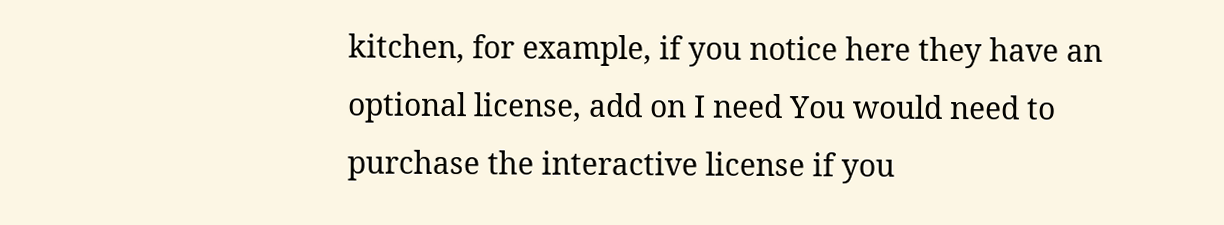kitchen, for example, if you notice here they have an optional license, add on I need You would need to purchase the interactive license if you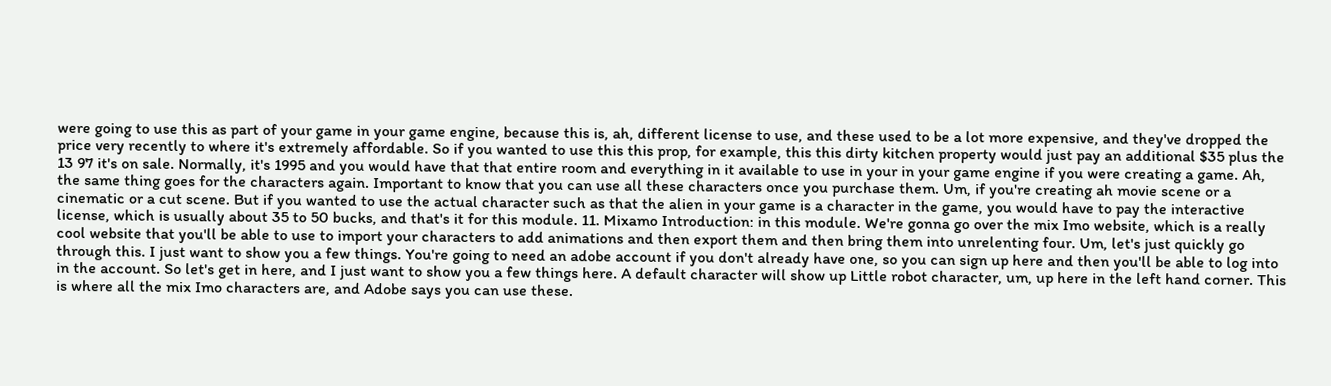were going to use this as part of your game in your game engine, because this is, ah, different license to use, and these used to be a lot more expensive, and they've dropped the price very recently to where it's extremely affordable. So if you wanted to use this this prop, for example, this this dirty kitchen property would just pay an additional $35 plus the 13 97 it's on sale. Normally, it's 1995 and you would have that that entire room and everything in it available to use in your in your game engine if you were creating a game. Ah, the same thing goes for the characters again. Important to know that you can use all these characters once you purchase them. Um, if you're creating ah movie scene or a cinematic or a cut scene. But if you wanted to use the actual character such as that the alien in your game is a character in the game, you would have to pay the interactive license, which is usually about 35 to 50 bucks, and that's it for this module. 11. Mixamo Introduction: in this module. We're gonna go over the mix Imo website, which is a really cool website that you'll be able to use to import your characters to add animations and then export them and then bring them into unrelenting four. Um, let's just quickly go through this. I just want to show you a few things. You're going to need an adobe account if you don't already have one, so you can sign up here and then you'll be able to log into in the account. So let's get in here, and I just want to show you a few things here. A default character will show up Little robot character, um, up here in the left hand corner. This is where all the mix Imo characters are, and Adobe says you can use these.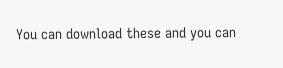You can download these and you can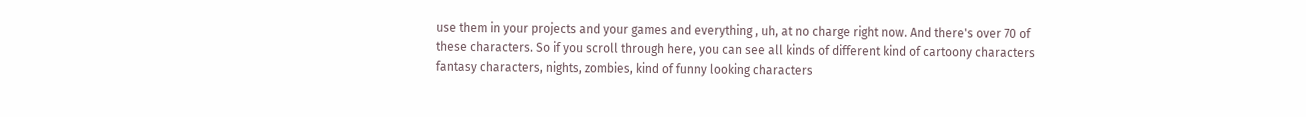use them in your projects and your games and everything , uh, at no charge right now. And there's over 70 of these characters. So if you scroll through here, you can see all kinds of different kind of cartoony characters fantasy characters, nights, zombies, kind of funny looking characters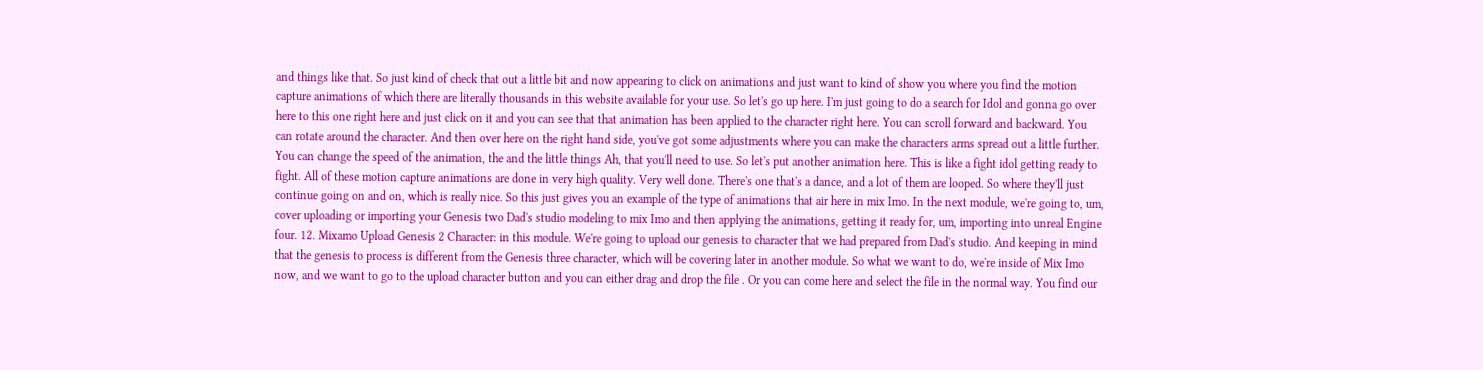and things like that. So just kind of check that out a little bit and now appearing to click on animations and just want to kind of show you where you find the motion capture animations of which there are literally thousands in this website available for your use. So let's go up here. I'm just going to do a search for Idol and gonna go over here to this one right here and just click on it and you can see that that animation has been applied to the character right here. You can scroll forward and backward. You can rotate around the character. And then over here on the right hand side, you've got some adjustments where you can make the characters arms spread out a little further. You can change the speed of the animation, the and the little things Ah, that you'll need to use. So let's put another animation here. This is like a fight idol getting ready to fight. All of these motion capture animations are done in very high quality. Very well done. There's one that's a dance, and a lot of them are looped. So where they'll just continue going on and on, which is really nice. So this just gives you an example of the type of animations that air here in mix Imo. In the next module, we're going to, um, cover uploading or importing your Genesis two Dad's studio modeling to mix Imo and then applying the animations, getting it ready for, um, importing into unreal Engine four. 12. Mixamo Upload Genesis 2 Character: in this module. We're going to upload our genesis to character that we had prepared from Dad's studio. And keeping in mind that the genesis to process is different from the Genesis three character, which will be covering later in another module. So what we want to do, we're inside of Mix Imo now, and we want to go to the upload character button and you can either drag and drop the file . Or you can come here and select the file in the normal way. You find our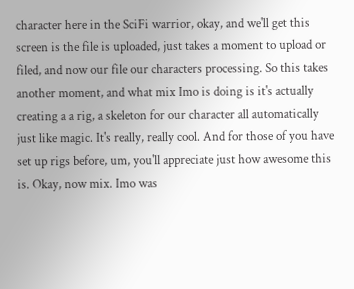character here in the SciFi warrior, okay, and we'll get this screen is the file is uploaded, just takes a moment to upload or filed, and now our file our characters processing. So this takes another moment, and what mix Imo is doing is it's actually creating a a rig, a skeleton for our character all automatically just like magic. It's really, really cool. And for those of you have set up rigs before, um, you'll appreciate just how awesome this is. Okay, now mix. Imo was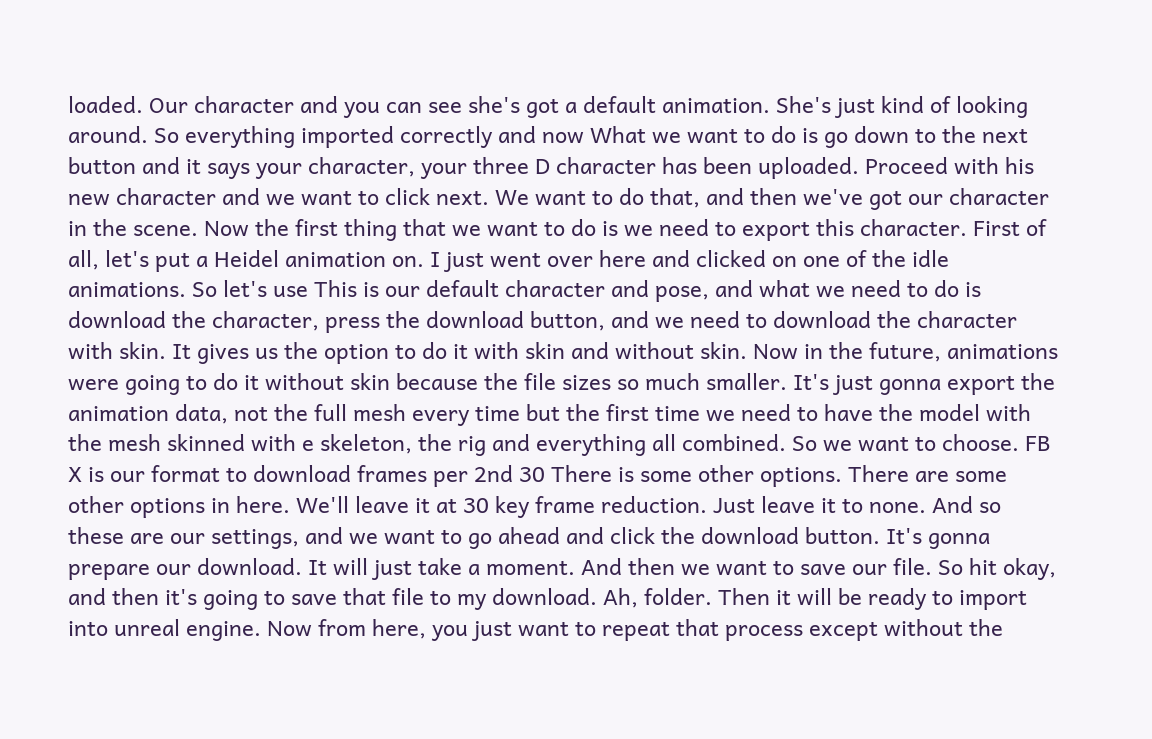loaded. Our character and you can see she's got a default animation. She's just kind of looking around. So everything imported correctly and now What we want to do is go down to the next button and it says your character, your three D character has been uploaded. Proceed with his new character and we want to click next. We want to do that, and then we've got our character in the scene. Now the first thing that we want to do is we need to export this character. First of all, let's put a Heidel animation on. I just went over here and clicked on one of the idle animations. So let's use This is our default character and pose, and what we need to do is download the character, press the download button, and we need to download the character with skin. It gives us the option to do it with skin and without skin. Now in the future, animations were going to do it without skin because the file sizes so much smaller. It's just gonna export the animation data, not the full mesh every time but the first time we need to have the model with the mesh skinned with e skeleton, the rig and everything all combined. So we want to choose. FB X is our format to download frames per 2nd 30 There is some other options. There are some other options in here. We'll leave it at 30 key frame reduction. Just leave it to none. And so these are our settings, and we want to go ahead and click the download button. It's gonna prepare our download. It will just take a moment. And then we want to save our file. So hit okay, and then it's going to save that file to my download. Ah, folder. Then it will be ready to import into unreal engine. Now from here, you just want to repeat that process except without the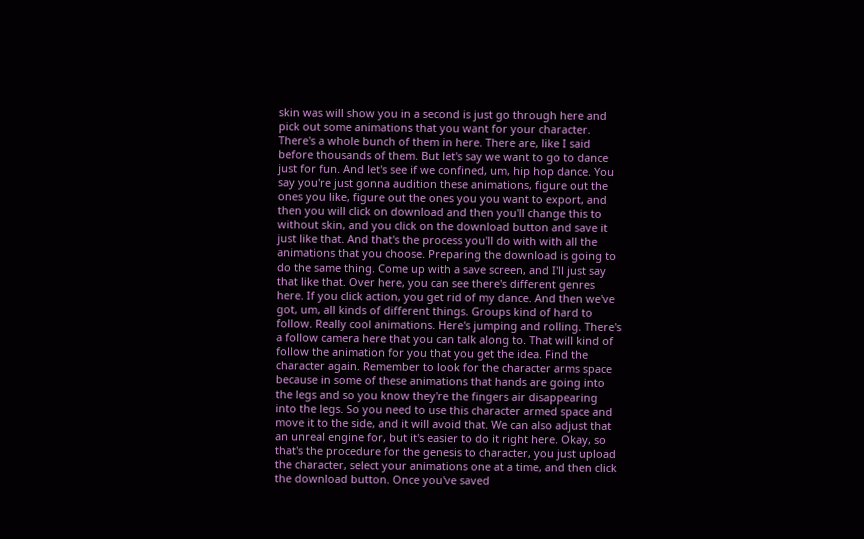skin was will show you in a second is just go through here and pick out some animations that you want for your character. There's a whole bunch of them in here. There are, like I said before thousands of them. But let's say we want to go to dance just for fun. And let's see if we confined, um, hip hop dance. You say you're just gonna audition these animations, figure out the ones you like, figure out the ones you you want to export, and then you will click on download and then you'll change this to without skin, and you click on the download button and save it just like that. And that's the process you'll do with with all the animations that you choose. Preparing the download is going to do the same thing. Come up with a save screen, and I'll just say that like that. Over here, you can see there's different genres here. If you click action, you get rid of my dance. And then we've got, um, all kinds of different things. Groups kind of hard to follow. Really cool animations. Here's jumping and rolling. There's a follow camera here that you can talk along to. That will kind of follow the animation for you that you get the idea. Find the character again. Remember to look for the character arms space because in some of these animations that hands are going into the legs and so you know they're the fingers air disappearing into the legs. So you need to use this character armed space and move it to the side, and it will avoid that. We can also adjust that an unreal engine for, but it's easier to do it right here. Okay, so that's the procedure for the genesis to character, you just upload the character, select your animations one at a time, and then click the download button. Once you've saved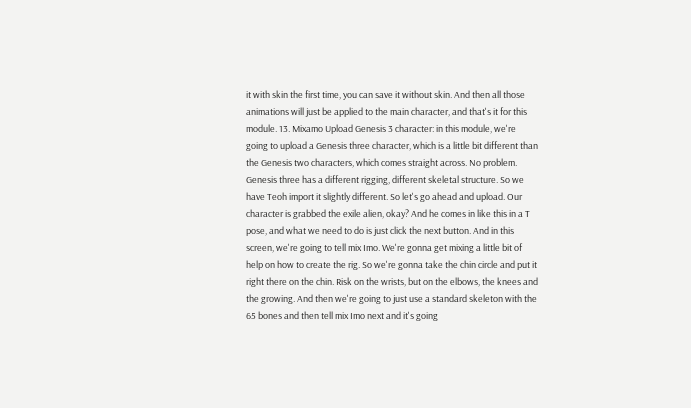it with skin the first time, you can save it without skin. And then all those animations will just be applied to the main character, and that's it for this module. 13. Mixamo Upload Genesis 3 character: in this module, we're going to upload a Genesis three character, which is a little bit different than the Genesis two characters, which comes straight across. No problem. Genesis three has a different rigging, different skeletal structure. So we have Teoh import it slightly different. So let's go ahead and upload. Our character is grabbed the exile alien, okay? And he comes in like this in a T pose, and what we need to do is just click the next button. And in this screen, we're going to tell mix Imo. We're gonna get mixing a little bit of help on how to create the rig. So we're gonna take the chin circle and put it right there on the chin. Risk on the wrists, but on the elbows, the knees and the growing. And then we're going to just use a standard skeleton with the 65 bones and then tell mix Imo next and it's going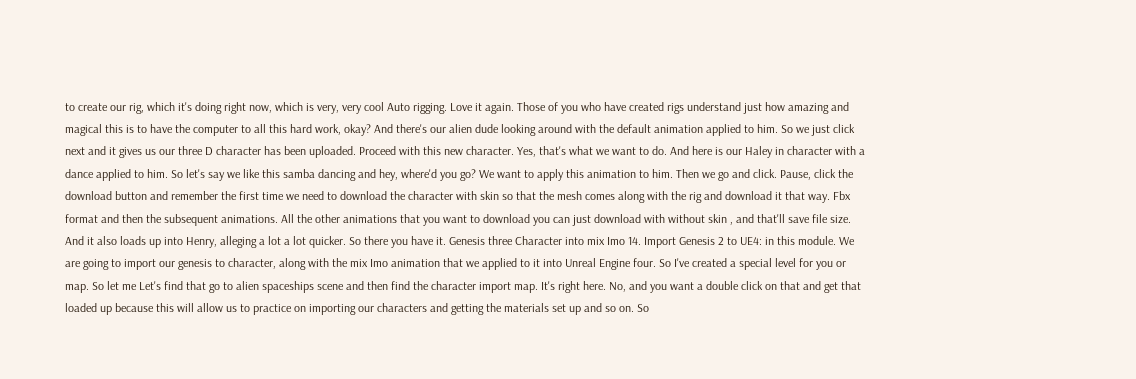to create our rig, which it's doing right now, which is very, very cool Auto rigging. Love it again. Those of you who have created rigs understand just how amazing and magical this is to have the computer to all this hard work, okay? And there's our alien dude looking around with the default animation applied to him. So we just click next and it gives us our three D character has been uploaded. Proceed with this new character. Yes, that's what we want to do. And here is our Haley in character with a dance applied to him. So let's say we like this samba dancing and hey, where'd you go? We want to apply this animation to him. Then we go and click. Pause, click the download button and remember the first time we need to download the character with skin so that the mesh comes along with the rig and download it that way. Fbx format and then the subsequent animations. All the other animations that you want to download you can just download with without skin , and that'll save file size. And it also loads up into Henry, alleging a lot a lot quicker. So there you have it. Genesis three Character into mix Imo 14. Import Genesis 2 to UE4: in this module. We are going to import our genesis to character, along with the mix Imo animation that we applied to it into Unreal Engine four. So I've created a special level for you or map. So let me Let's find that go to alien spaceships scene and then find the character import map. It's right here. No, and you want a double click on that and get that loaded up because this will allow us to practice on importing our characters and getting the materials set up and so on. So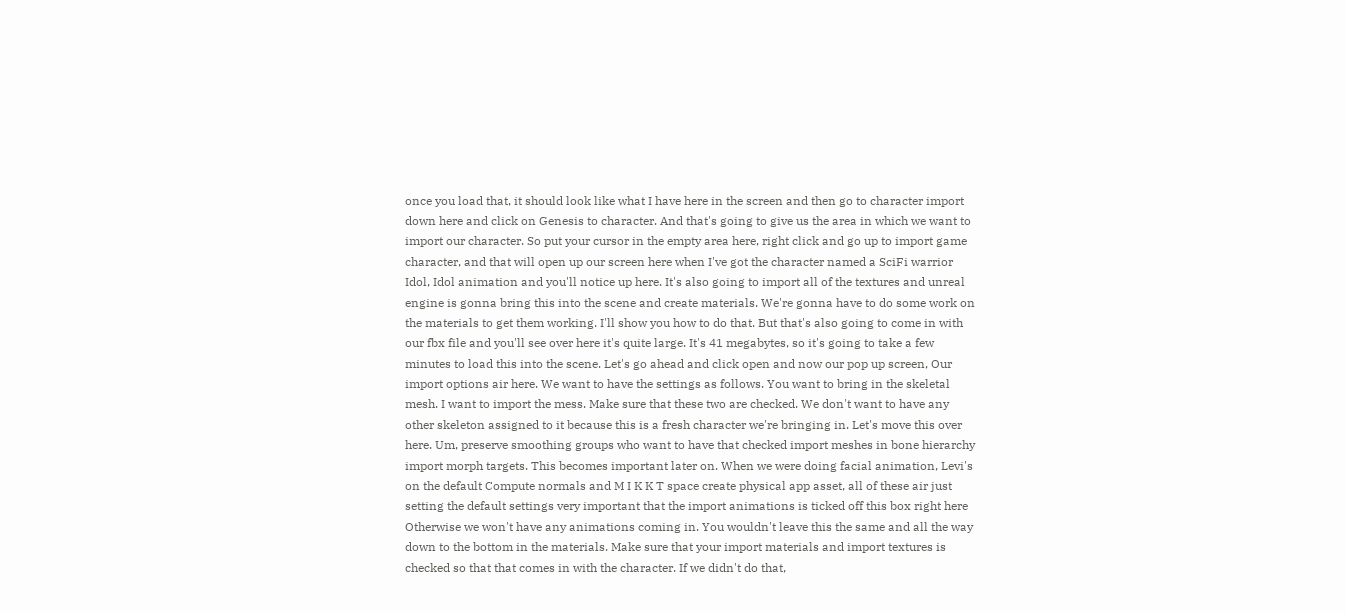once you load that, it should look like what I have here in the screen and then go to character import down here and click on Genesis to character. And that's going to give us the area in which we want to import our character. So put your cursor in the empty area here, right click and go up to import game character, and that will open up our screen here when I've got the character named a SciFi warrior Idol, Idol animation and you'll notice up here. It's also going to import all of the textures and unreal engine is gonna bring this into the scene and create materials. We're gonna have to do some work on the materials to get them working. I'll show you how to do that. But that's also going to come in with our fbx file and you'll see over here it's quite large. It's 41 megabytes, so it's going to take a few minutes to load this into the scene. Let's go ahead and click open and now our pop up screen, Our import options air here. We want to have the settings as follows. You want to bring in the skeletal mesh. I want to import the mess. Make sure that these two are checked. We don't want to have any other skeleton assigned to it because this is a fresh character we're bringing in. Let's move this over here. Um, preserve smoothing groups who want to have that checked import meshes in bone hierarchy import morph targets. This becomes important later on. When we were doing facial animation, Levi's on the default Compute normals and M I K K T space create physical app asset, all of these air just setting the default settings very important that the import animations is ticked off this box right here Otherwise we won't have any animations coming in. You wouldn't leave this the same and all the way down to the bottom in the materials. Make sure that your import materials and import textures is checked so that that comes in with the character. If we didn't do that,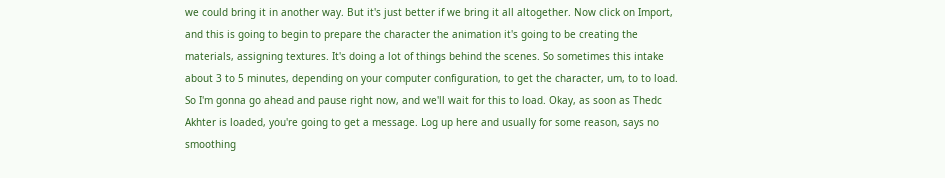we could bring it in another way. But it's just better if we bring it all altogether. Now click on Import, and this is going to begin to prepare the character the animation it's going to be creating the materials, assigning textures. It's doing a lot of things behind the scenes. So sometimes this intake about 3 to 5 minutes, depending on your computer configuration, to get the character, um, to to load. So I'm gonna go ahead and pause right now, and we'll wait for this to load. Okay, as soon as Thedc Akhter is loaded, you're going to get a message. Log up here and usually for some reason, says no smoothing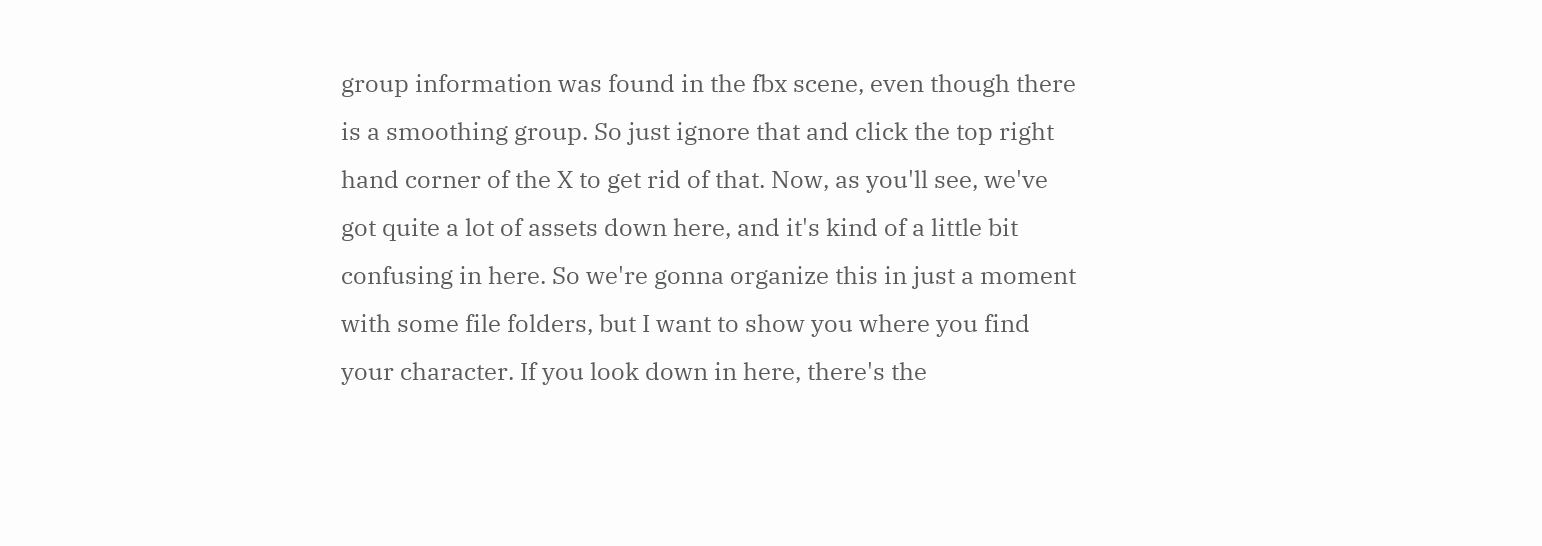group information was found in the fbx scene, even though there is a smoothing group. So just ignore that and click the top right hand corner of the X to get rid of that. Now, as you'll see, we've got quite a lot of assets down here, and it's kind of a little bit confusing in here. So we're gonna organize this in just a moment with some file folders, but I want to show you where you find your character. If you look down in here, there's the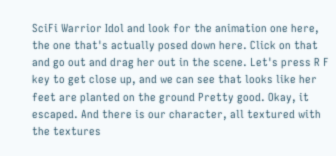SciFi Warrior Idol and look for the animation one here, the one that's actually posed down here. Click on that and go out and drag her out in the scene. Let's press R F key to get close up, and we can see that looks like her feet are planted on the ground Pretty good. Okay, it escaped. And there is our character, all textured with the textures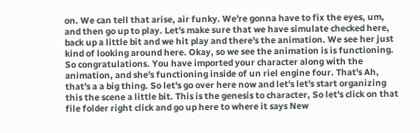on. We can tell that arise, air funky. We're gonna have to fix the eyes, um, and then go up to play. Let's make sure that we have simulate checked here, back up a little bit and we hit play and there's the animation. We see her just kind of looking around here. Okay, so we see the animation is is functioning. So congratulations. You have imported your character along with the animation, and she's functioning inside of un riel engine four. That's Ah, that's a a big thing. So let's go over here now and let's let's start organizing this the scene a little bit. This is the genesis to character, So let's click on that file folder right click and go up here to where it says New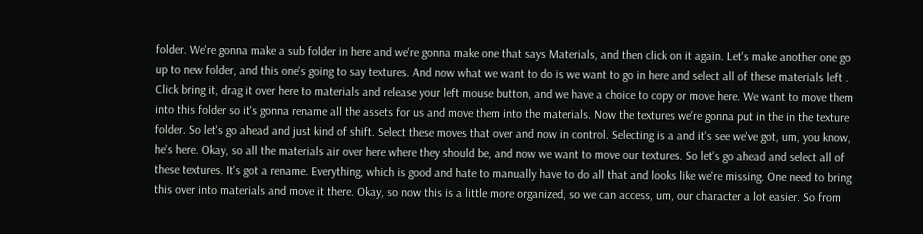folder. We're gonna make a sub folder in here and we're gonna make one that says Materials, and then click on it again. Let's make another one go up to new folder, and this one's going to say textures. And now what we want to do is we want to go in here and select all of these materials left . Click bring it, drag it over here to materials and release your left mouse button, and we have a choice to copy or move here. We want to move them into this folder so it's gonna rename all the assets for us and move them into the materials. Now the textures we're gonna put in the in the texture folder. So let's go ahead and just kind of shift. Select these moves that over and now in control. Selecting is a and it's see we've got, um, you know, he's here. Okay, so all the materials air over here where they should be, and now we want to move our textures. So let's go ahead and select all of these textures. It's got a rename. Everything, which is good and hate to manually have to do all that and looks like we're missing. One need to bring this over into materials and move it there. Okay, so now this is a little more organized, so we can access, um, our character a lot easier. So from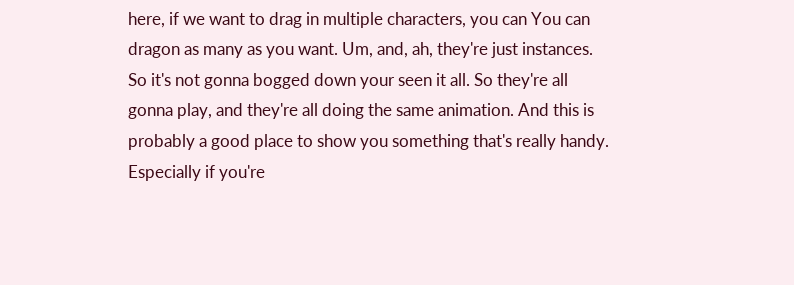here, if we want to drag in multiple characters, you can You can dragon as many as you want. Um, and, ah, they're just instances. So it's not gonna bogged down your seen it all. So they're all gonna play, and they're all doing the same animation. And this is probably a good place to show you something that's really handy. Especially if you're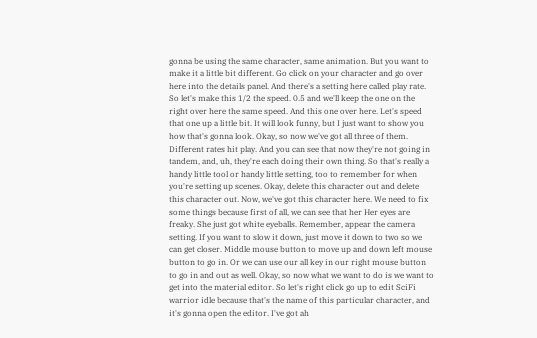gonna be using the same character, same animation. But you want to make it a little bit different. Go click on your character and go over here into the details panel. And there's a setting here called play rate. So let's make this 1/2 the speed. 0.5 and we'll keep the one on the right over here the same speed. And this one over here. Let's speed that one up a little bit. It will look funny, but I just want to show you how that's gonna look. Okay, so now we've got all three of them. Different rates hit play. And you can see that now they're not going in tandem, and, uh, they're each doing their own thing. So that's really a handy little tool or handy little setting, too to remember for when you're setting up scenes. Okay, delete this character out and delete this character out. Now, we've got this character here. We need to fix some things because first of all, we can see that her Her eyes are freaky. She just got white eyeballs. Remember, appear the camera setting. If you want to slow it down, just move it down to two so we can get closer. Middle mouse button to move up and down left mouse button to go in. Or we can use our all key in our right mouse button to go in and out as well. Okay, so now what we want to do is we want to get into the material editor. So let's right click go up to edit SciFi warrior idle because that's the name of this particular character, and it's gonna open the editor. I've got ah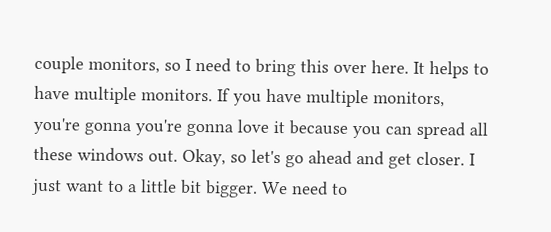couple monitors, so I need to bring this over here. It helps to have multiple monitors. If you have multiple monitors, you're gonna you're gonna love it because you can spread all these windows out. Okay, so let's go ahead and get closer. I just want to a little bit bigger. We need to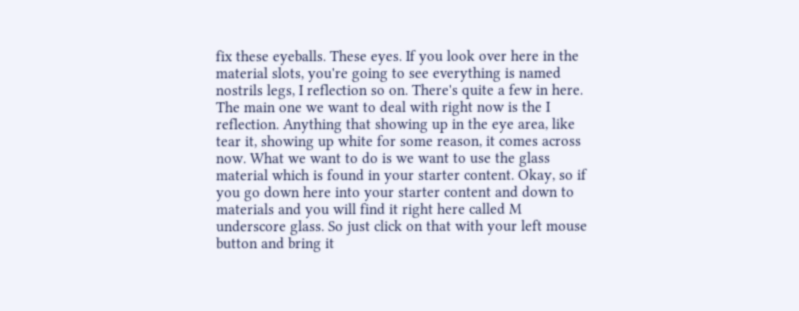fix these eyeballs. These eyes. If you look over here in the material slots, you're going to see everything is named nostrils legs, I reflection so on. There's quite a few in here. The main one we want to deal with right now is the I reflection. Anything that showing up in the eye area, like tear it, showing up white for some reason, it comes across now. What we want to do is we want to use the glass material which is found in your starter content. Okay, so if you go down here into your starter content and down to materials and you will find it right here called M underscore glass. So just click on that with your left mouse button and bring it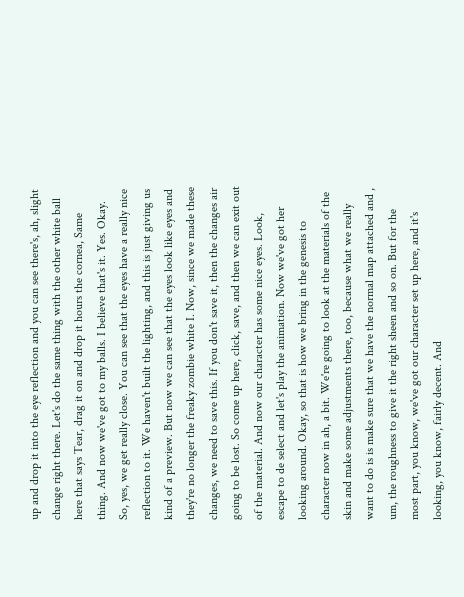up and drop it into the eye reflection and you can see there's, ah, slight change right there. Let's do the same thing with the other white ball here that says Tear, drag it on and drop it hours the cornea, Same thing. And now we've got to my balls. I believe that's it. Yes. Okay. So, yes, we get really close. You can see that the eyes have a really nice reflection to it. We haven't built the lighting, and this is just giving us kind of a preview. But now we can see that the eyes look like eyes and they're no longer the freaky zombie white I. Now, since we made these changes, we need to save this. If you don't save it, then the changes air going to be lost. So come up here, click, save, and then we can exit out of the material. And now our character has some nice eyes. Look, escape to de select and let's play the animation. Now we've got her looking around. Okay, so that is how we bring in the genesis to character now in ah, a bit. We're going to look at the materials of the skin and make some adjustments there, too, because what we really want to do is is make sure that we have the normal map attached and , um, the roughness to give it the right sheen and so on. But for the most part, you know, we've got our character set up here, and it's looking, you know, fairly decent. And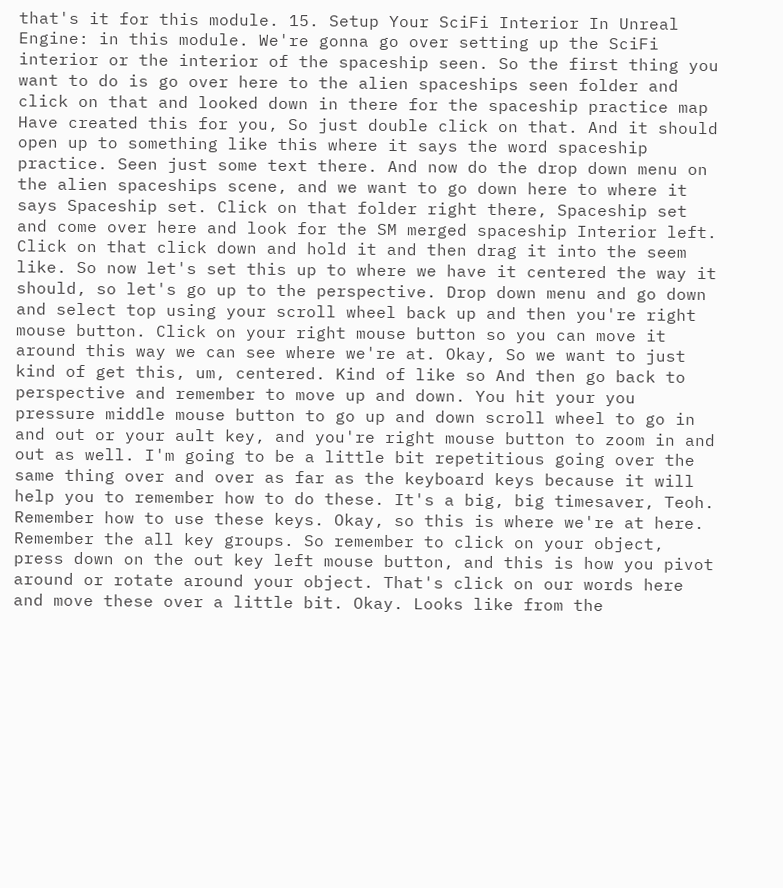that's it for this module. 15. Setup Your SciFi Interior In Unreal Engine: in this module. We're gonna go over setting up the SciFi interior or the interior of the spaceship seen. So the first thing you want to do is go over here to the alien spaceships seen folder and click on that and looked down in there for the spaceship practice map Have created this for you, So just double click on that. And it should open up to something like this where it says the word spaceship practice. Seen just some text there. And now do the drop down menu on the alien spaceships scene, and we want to go down here to where it says Spaceship set. Click on that folder right there, Spaceship set and come over here and look for the SM merged spaceship Interior left. Click on that click down and hold it and then drag it into the seem like. So now let's set this up to where we have it centered the way it should, so let's go up to the perspective. Drop down menu and go down and select top using your scroll wheel back up and then you're right mouse button. Click on your right mouse button so you can move it around this way we can see where we're at. Okay, So we want to just kind of get this, um, centered. Kind of like so And then go back to perspective and remember to move up and down. You hit your you pressure middle mouse button to go up and down scroll wheel to go in and out or your ault key, and you're right mouse button to zoom in and out as well. I'm going to be a little bit repetitious going over the same thing over and over as far as the keyboard keys because it will help you to remember how to do these. It's a big, big timesaver, Teoh. Remember how to use these keys. Okay, so this is where we're at here. Remember the all key groups. So remember to click on your object, press down on the out key left mouse button, and this is how you pivot around or rotate around your object. That's click on our words here and move these over a little bit. Okay. Looks like from the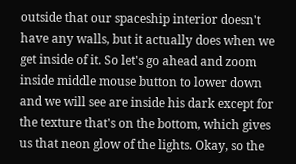outside that our spaceship interior doesn't have any walls, but it actually does when we get inside of it. So let's go ahead and zoom inside middle mouse button to lower down and we will see are inside his dark except for the texture that's on the bottom, which gives us that neon glow of the lights. Okay, so the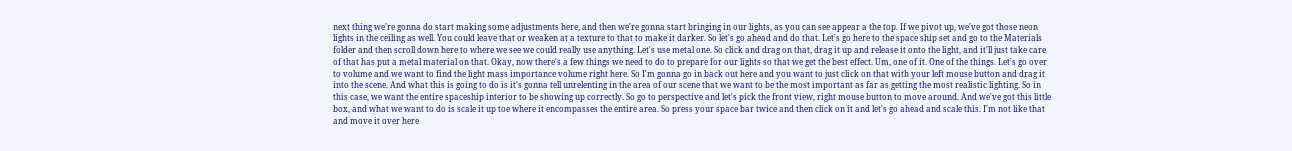next thing we're gonna do start making some adjustments here, and then we're gonna start bringing in our lights, as you can see appear a the top. If we pivot up, we've got those neon lights in the ceiling as well. You could leave that or weaken at a texture to that to make it darker. So let's go ahead and do that. Let's go here to the space ship set and go to the Materials folder and then scroll down here to where we see we could really use anything. Let's use metal one. So click and drag on that, drag it up and release it onto the light, and it'll just take care of that has put a metal material on that. Okay, now there's a few things we need to do to prepare for our lights so that we get the best effect. Um, one of it. One of the things. Let's go over to volume and we want to find the light mass importance volume right here. So I'm gonna go in back out here and you want to just click on that with your left mouse button and drag it into the scene. And what this is going to do is it's gonna tell unrelenting in the area of our scene that we want to be the most important as far as getting the most realistic lighting. So in this case, we want the entire spaceship interior to be showing up correctly. So go to perspective and let's pick the front view, right mouse button to move around. And we've got this little box, and what we want to do is scale it up toe where it encompasses the entire area. So press your space bar twice and then click on it and let's go ahead and scale this. I'm not like that and move it over here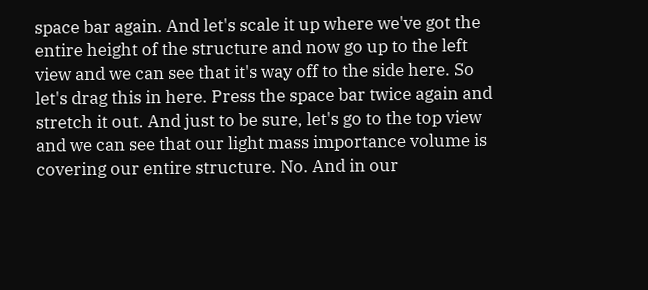space bar again. And let's scale it up where we've got the entire height of the structure and now go up to the left view and we can see that it's way off to the side here. So let's drag this in here. Press the space bar twice again and stretch it out. And just to be sure, let's go to the top view and we can see that our light mass importance volume is covering our entire structure. No. And in our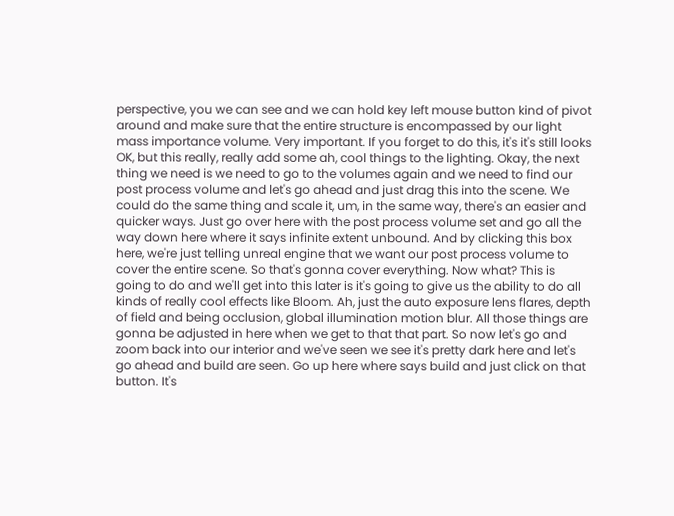perspective, you we can see and we can hold key left mouse button kind of pivot around and make sure that the entire structure is encompassed by our light mass importance volume. Very important. If you forget to do this, it's it's still looks OK, but this really, really add some ah, cool things to the lighting. Okay, the next thing we need is we need to go to the volumes again and we need to find our post process volume and let's go ahead and just drag this into the scene. We could do the same thing and scale it, um, in the same way, there's an easier and quicker ways. Just go over here with the post process volume set and go all the way down here where it says infinite extent unbound. And by clicking this box here, we're just telling unreal engine that we want our post process volume to cover the entire scene. So that's gonna cover everything. Now what? This is going to do and we'll get into this later is it's going to give us the ability to do all kinds of really cool effects like Bloom. Ah, just the auto exposure lens flares, depth of field and being occlusion, global illumination motion blur. All those things are gonna be adjusted in here when we get to that that part. So now let's go and zoom back into our interior and we've seen we see it's pretty dark here and let's go ahead and build are seen. Go up here where says build and just click on that button. It's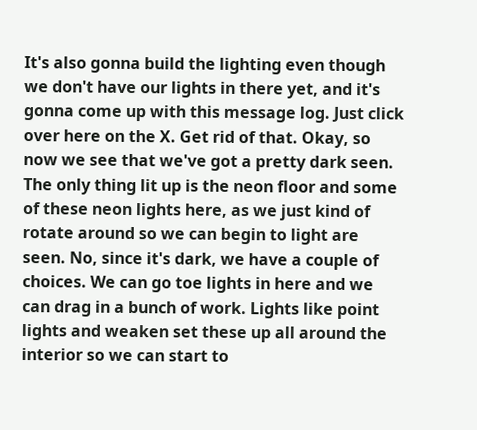It's also gonna build the lighting even though we don't have our lights in there yet, and it's gonna come up with this message log. Just click over here on the X. Get rid of that. Okay, so now we see that we've got a pretty dark seen. The only thing lit up is the neon floor and some of these neon lights here, as we just kind of rotate around so we can begin to light are seen. No, since it's dark, we have a couple of choices. We can go toe lights in here and we can drag in a bunch of work. Lights like point lights and weaken set these up all around the interior so we can start to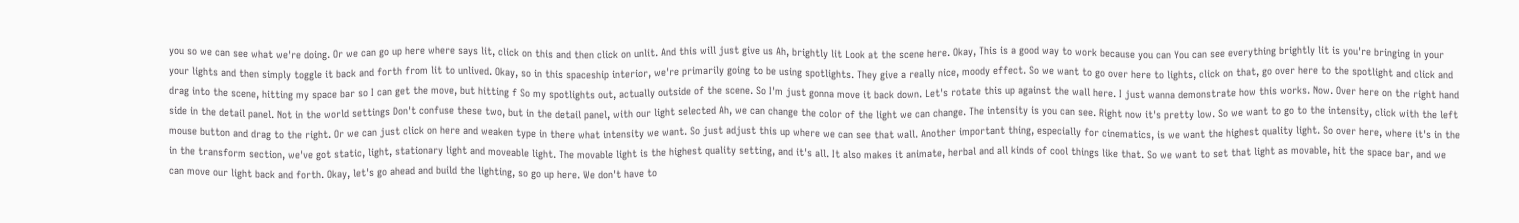you so we can see what we're doing. Or we can go up here where says lit, click on this and then click on unlit. And this will just give us Ah, brightly lit Look at the scene here. Okay, This is a good way to work because you can You can see everything brightly lit is you're bringing in your your lights and then simply toggle it back and forth from lit to unlived. Okay, so in this spaceship interior, we're primarily going to be using spotlights. They give a really nice, moody effect. So we want to go over here to lights, click on that, go over here to the spotlight and click and drag into the scene, hitting my space bar so I can get the move, but hitting f So my spotlights out, actually outside of the scene. So I'm just gonna move it back down. Let's rotate this up against the wall here. I just wanna demonstrate how this works. Now. Over here on the right hand side in the detail panel. Not in the world settings Don't confuse these two, but in the detail panel, with our light selected Ah, we can change the color of the light we can change. The intensity is you can see. Right now it's pretty low. So we want to go to the intensity, click with the left mouse button and drag to the right. Or we can just click on here and weaken type in there what intensity we want. So just adjust this up where we can see that wall. Another important thing, especially for cinematics, is we want the highest quality light. So over here, where it's in the in the transform section, we've got static, light, stationary light and moveable light. The movable light is the highest quality setting, and it's all. It also makes it animate, herbal and all kinds of cool things like that. So we want to set that light as movable, hit the space bar, and we can move our light back and forth. Okay, let's go ahead and build the lighting, so go up here. We don't have to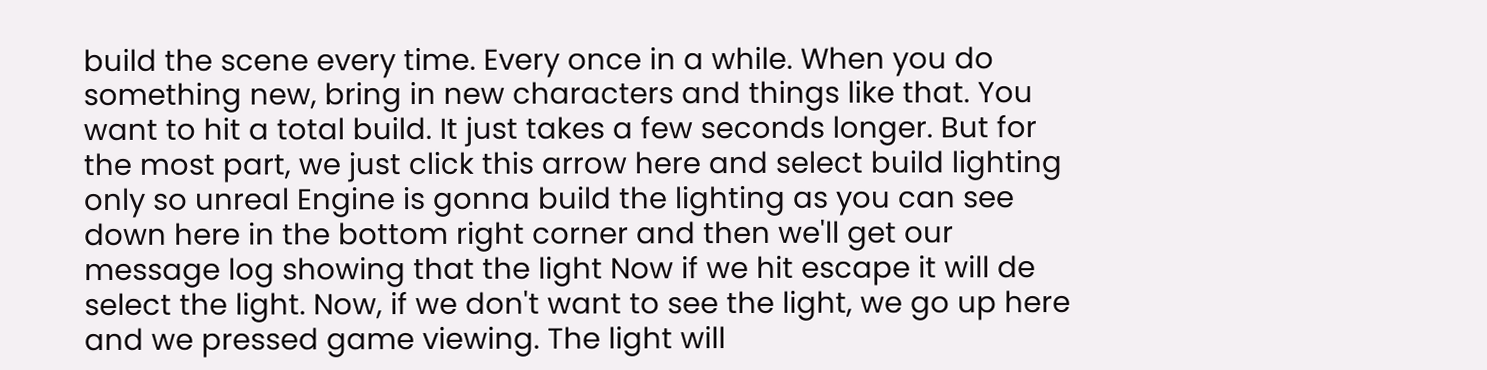build the scene every time. Every once in a while. When you do something new, bring in new characters and things like that. You want to hit a total build. It just takes a few seconds longer. But for the most part, we just click this arrow here and select build lighting only so unreal Engine is gonna build the lighting as you can see down here in the bottom right corner and then we'll get our message log showing that the light Now if we hit escape it will de select the light. Now, if we don't want to see the light, we go up here and we pressed game viewing. The light will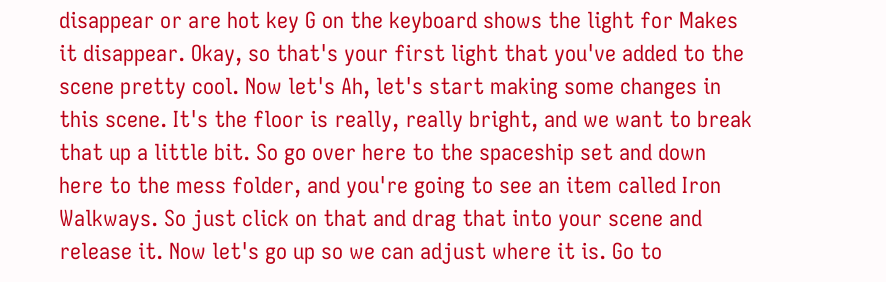disappear or are hot key G on the keyboard shows the light for Makes it disappear. Okay, so that's your first light that you've added to the scene pretty cool. Now let's Ah, let's start making some changes in this scene. It's the floor is really, really bright, and we want to break that up a little bit. So go over here to the spaceship set and down here to the mess folder, and you're going to see an item called Iron Walkways. So just click on that and drag that into your scene and release it. Now let's go up so we can adjust where it is. Go to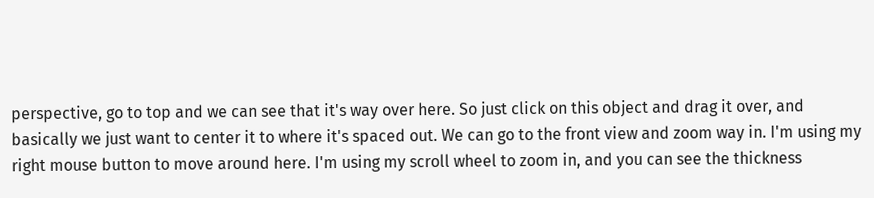perspective, go to top and we can see that it's way over here. So just click on this object and drag it over, and basically we just want to center it to where it's spaced out. We can go to the front view and zoom way in. I'm using my right mouse button to move around here. I'm using my scroll wheel to zoom in, and you can see the thickness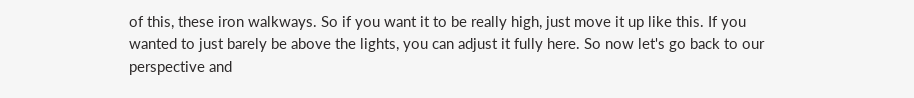of this, these iron walkways. So if you want it to be really high, just move it up like this. If you wanted to just barely be above the lights, you can adjust it fully here. So now let's go back to our perspective and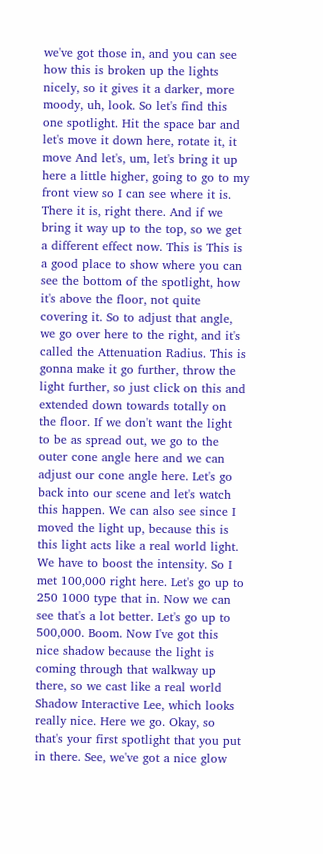we've got those in, and you can see how this is broken up the lights nicely, so it gives it a darker, more moody, uh, look. So let's find this one spotlight. Hit the space bar and let's move it down here, rotate it, it move And let's, um, let's bring it up here a little higher, going to go to my front view so I can see where it is. There it is, right there. And if we bring it way up to the top, so we get a different effect now. This is This is a good place to show where you can see the bottom of the spotlight, how it's above the floor, not quite covering it. So to adjust that angle, we go over here to the right, and it's called the Attenuation Radius. This is gonna make it go further, throw the light further, so just click on this and extended down towards totally on the floor. If we don't want the light to be as spread out, we go to the outer cone angle here and we can adjust our cone angle here. Let's go back into our scene and let's watch this happen. We can also see since I moved the light up, because this is this light acts like a real world light. We have to boost the intensity. So I met 100,000 right here. Let's go up to 250 1000 type that in. Now we can see that's a lot better. Let's go up to 500,000. Boom. Now I've got this nice shadow because the light is coming through that walkway up there, so we cast like a real world Shadow Interactive Lee, which looks really nice. Here we go. Okay, so that's your first spotlight that you put in there. See, we've got a nice glow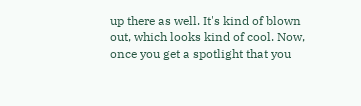up there as well. It's kind of blown out, which looks kind of cool. Now, once you get a spotlight that you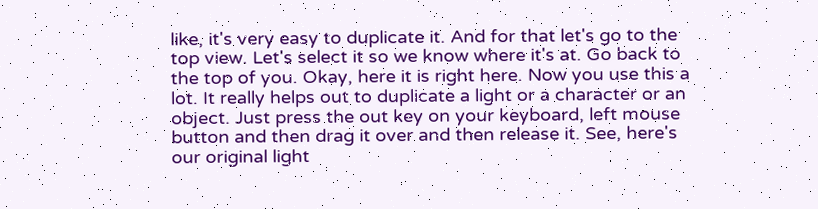like, it's very easy to duplicate it. And for that let's go to the top view. Let's select it so we know where it's at. Go back to the top of you. Okay, here it is right here. Now you use this a lot. It really helps out to duplicate a light or a character or an object. Just press the out key on your keyboard, left mouse button and then drag it over and then release it. See, here's our original light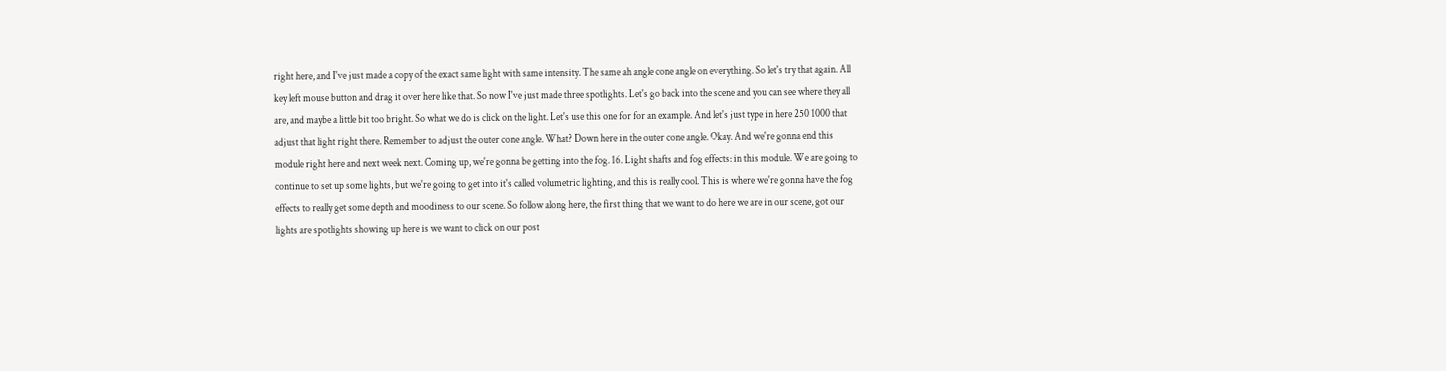right here, and I've just made a copy of the exact same light with same intensity. The same ah angle cone angle on everything. So let's try that again. All key left mouse button and drag it over here like that. So now I've just made three spotlights. Let's go back into the scene and you can see where they all are, and maybe a little bit too bright. So what we do is click on the light. Let's use this one for for an example. And let's just type in here 250 1000 that adjust that light right there. Remember to adjust the outer cone angle. What? Down here in the outer cone angle. Okay. And we're gonna end this module right here and next week next. Coming up, we're gonna be getting into the fog. 16. Light shafts and fog effects: in this module. We are going to continue to set up some lights, but we're going to get into it's called volumetric lighting, and this is really cool. This is where we're gonna have the fog effects to really get some depth and moodiness to our scene. So follow along here, the first thing that we want to do here we are in our scene, got our lights are spotlights showing up here is we want to click on our post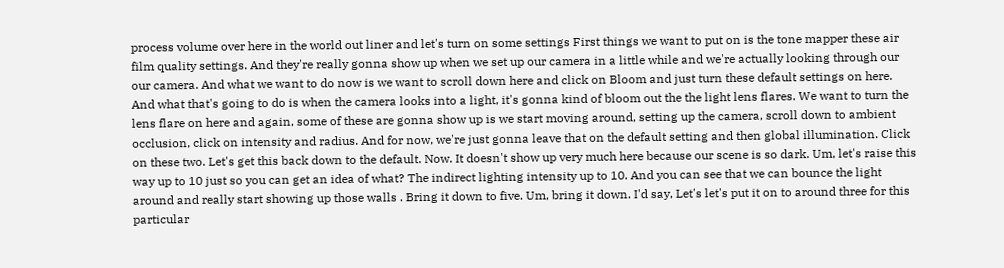process volume over here in the world out liner and let's turn on some settings First things we want to put on is the tone mapper these air film quality settings. And they're really gonna show up when we set up our camera in a little while and we're actually looking through our our camera. And what we want to do now is we want to scroll down here and click on Bloom and just turn these default settings on here. And what that's going to do is when the camera looks into a light, it's gonna kind of bloom out the the light lens flares. We want to turn the lens flare on here and again, some of these are gonna show up is we start moving around, setting up the camera, scroll down to ambient occlusion, click on intensity and radius. And for now, we're just gonna leave that on the default setting and then global illumination. Click on these two. Let's get this back down to the default. Now. It doesn't show up very much here because our scene is so dark. Um, let's raise this way up to 10 just so you can get an idea of what? The indirect lighting intensity up to 10. And you can see that we can bounce the light around and really start showing up those walls . Bring it down to five. Um, bring it down. I'd say, Let's let's put it on to around three for this particular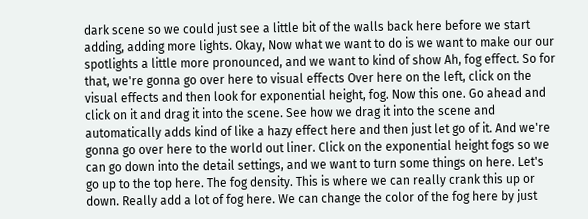dark scene so we could just see a little bit of the walls back here before we start adding, adding more lights. Okay, Now what we want to do is we want to make our our spotlights a little more pronounced, and we want to kind of show Ah, fog effect. So for that, we're gonna go over here to visual effects Over here on the left, click on the visual effects and then look for exponential height, fog. Now this one. Go ahead and click on it and drag it into the scene. See how we drag it into the scene and automatically adds kind of like a hazy effect here and then just let go of it. And we're gonna go over here to the world out liner. Click on the exponential height fogs so we can go down into the detail settings, and we want to turn some things on here. Let's go up to the top here. The fog density. This is where we can really crank this up or down. Really add a lot of fog here. We can change the color of the fog here by just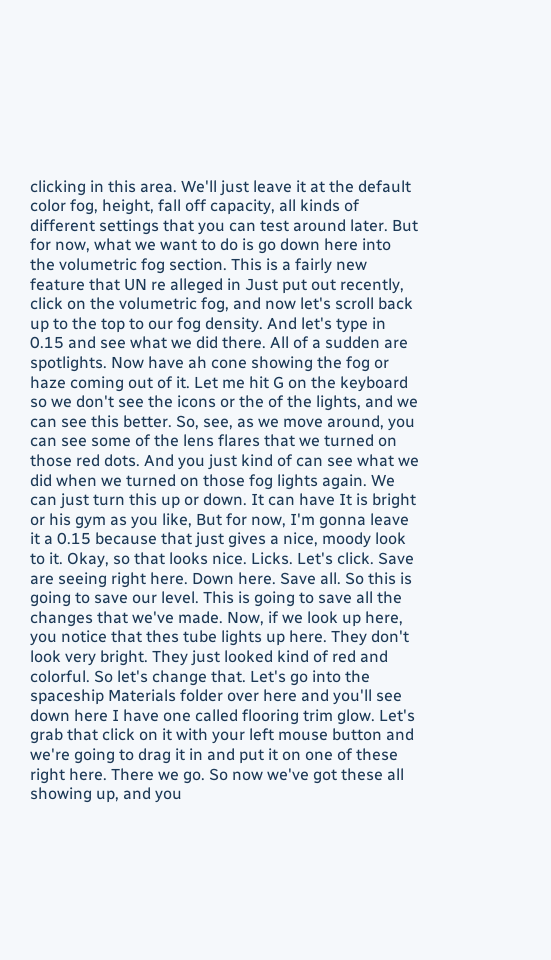clicking in this area. We'll just leave it at the default color fog, height, fall off capacity, all kinds of different settings that you can test around later. But for now, what we want to do is go down here into the volumetric fog section. This is a fairly new feature that UN re alleged in Just put out recently, click on the volumetric fog, and now let's scroll back up to the top to our fog density. And let's type in 0.15 and see what we did there. All of a sudden are spotlights. Now have ah cone showing the fog or haze coming out of it. Let me hit G on the keyboard so we don't see the icons or the of the lights, and we can see this better. So, see, as we move around, you can see some of the lens flares that we turned on those red dots. And you just kind of can see what we did when we turned on those fog lights again. We can just turn this up or down. It can have It is bright or his gym as you like, But for now, I'm gonna leave it a 0.15 because that just gives a nice, moody look to it. Okay, so that looks nice. Licks. Let's click. Save are seeing right here. Down here. Save all. So this is going to save our level. This is going to save all the changes that we've made. Now, if we look up here, you notice that thes tube lights up here. They don't look very bright. They just looked kind of red and colorful. So let's change that. Let's go into the spaceship Materials folder over here and you'll see down here I have one called flooring trim glow. Let's grab that click on it with your left mouse button and we're going to drag it in and put it on one of these right here. There we go. So now we've got these all showing up, and you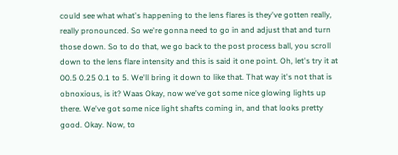could see what what's happening to the lens flares is they've gotten really, really pronounced. So we're gonna need to go in and adjust that and turn those down. So to do that, we go back to the post process ball, you scroll down to the lens flare intensity and this is said it one point. Oh, let's try it at 00.5 0.25 0.1 to 5. We'll bring it down to like that. That way it's not that is obnoxious, is it? Waas Okay, now we've got some nice glowing lights up there. We've got some nice light shafts coming in, and that looks pretty good. Okay. Now, to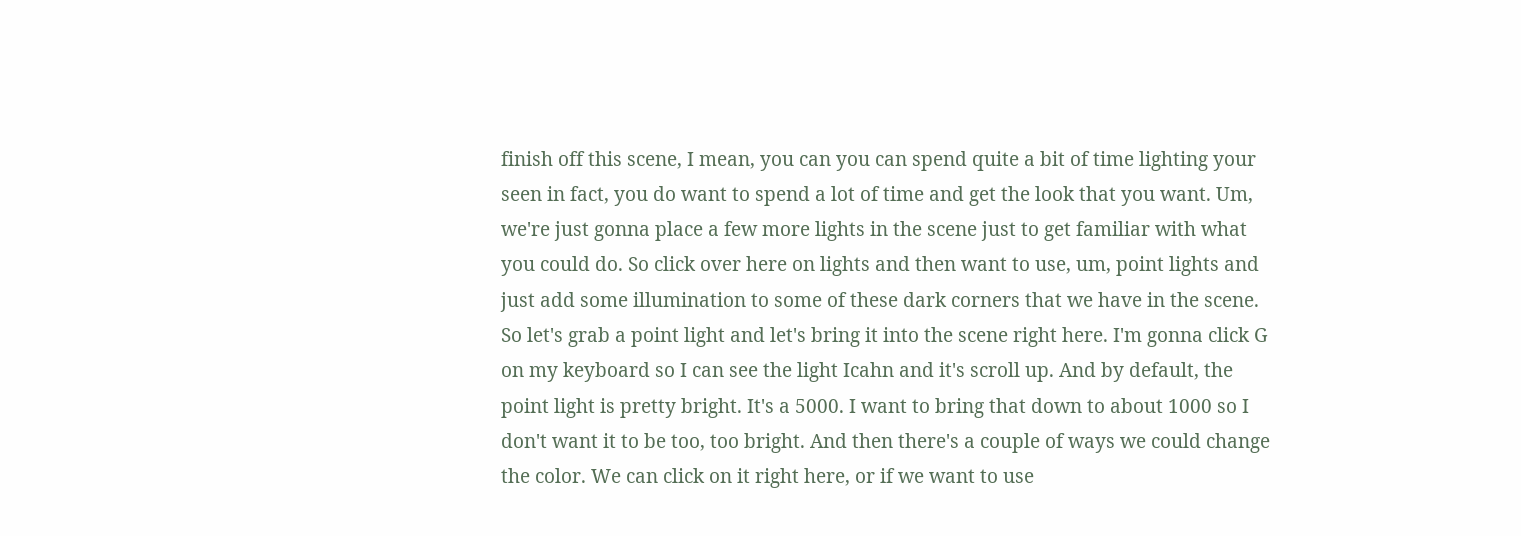finish off this scene, I mean, you can you can spend quite a bit of time lighting your seen in fact, you do want to spend a lot of time and get the look that you want. Um, we're just gonna place a few more lights in the scene just to get familiar with what you could do. So click over here on lights and then want to use, um, point lights and just add some illumination to some of these dark corners that we have in the scene. So let's grab a point light and let's bring it into the scene right here. I'm gonna click G on my keyboard so I can see the light Icahn and it's scroll up. And by default, the point light is pretty bright. It's a 5000. I want to bring that down to about 1000 so I don't want it to be too, too bright. And then there's a couple of ways we could change the color. We can click on it right here, or if we want to use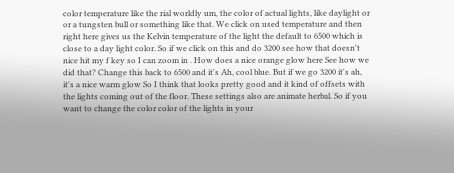color temperature like the rial worldly um, the color of actual lights, like daylight or or a tungsten bull or something like that. We click on used temperature and then right here gives us the Kelvin temperature of the light the default to 6500 which is close to a day light color. So if we click on this and do 3200 see how that doesn't nice hit my f key so I can zoom in . How does a nice orange glow here See how we did that? Change this back to 6500 and it's Ah, cool blue. But if we go 3200 it's ah, it's a nice warm glow So I think that looks pretty good and it kind of offsets with the lights coming out of the floor. These settings also are animate herbal. So if you want to change the color color of the lights in your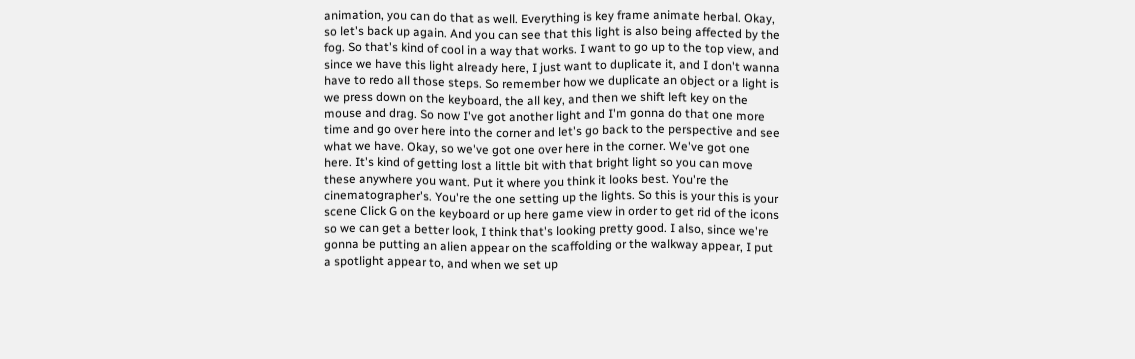animation, you can do that as well. Everything is key frame animate herbal. Okay, so let's back up again. And you can see that this light is also being affected by the fog. So that's kind of cool in a way that works. I want to go up to the top view, and since we have this light already here, I just want to duplicate it, and I don't wanna have to redo all those steps. So remember how we duplicate an object or a light is we press down on the keyboard, the all key, and then we shift left key on the mouse and drag. So now I've got another light and I'm gonna do that one more time and go over here into the corner and let's go back to the perspective and see what we have. Okay, so we've got one over here in the corner. We've got one here. It's kind of getting lost a little bit with that bright light so you can move these anywhere you want. Put it where you think it looks best. You're the cinematographer's. You're the one setting up the lights. So this is your this is your scene Click G on the keyboard or up here game view in order to get rid of the icons so we can get a better look, I think that's looking pretty good. I also, since we're gonna be putting an alien appear on the scaffolding or the walkway appear, I put a spotlight appear to, and when we set up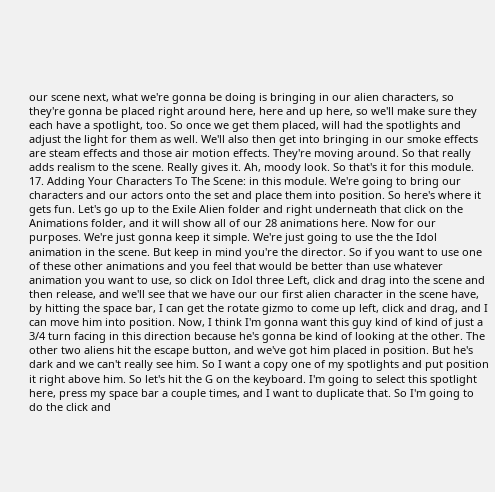our scene next, what we're gonna be doing is bringing in our alien characters, so they're gonna be placed right around here, here and up here, so we'll make sure they each have a spotlight, too. So once we get them placed, will had the spotlights and adjust the light for them as well. We'll also then get into bringing in our smoke effects are steam effects and those air motion effects. They're moving around. So that really adds realism to the scene. Really gives it. Ah, moody look. So that's it for this module. 17. Adding Your Characters To The Scene: in this module. We're going to bring our characters and our actors onto the set and place them into position. So here's where it gets fun. Let's go up to the Exile Alien folder and right underneath that click on the Animations folder, and it will show all of our 28 animations here. Now for our purposes. We're just gonna keep it simple. We're just going to use the the Idol animation in the scene. But keep in mind you're the director. So if you want to use one of these other animations and you feel that would be better than use whatever animation you want to use, so click on Idol three Left, click and drag into the scene and then release, and we'll see that we have our our first alien character in the scene have, by hitting the space bar, I can get the rotate gizmo to come up left, click and drag, and I can move him into position. Now, I think I'm gonna want this guy kind of kind of just a 3/4 turn facing in this direction because he's gonna be kind of looking at the other. The other two aliens hit the escape button, and we've got him placed in position. But he's dark and we can't really see him. So I want a copy one of my spotlights and put position it right above him. So let's hit the G on the keyboard. I'm going to select this spotlight here, press my space bar a couple times, and I want to duplicate that. So I'm going to do the click and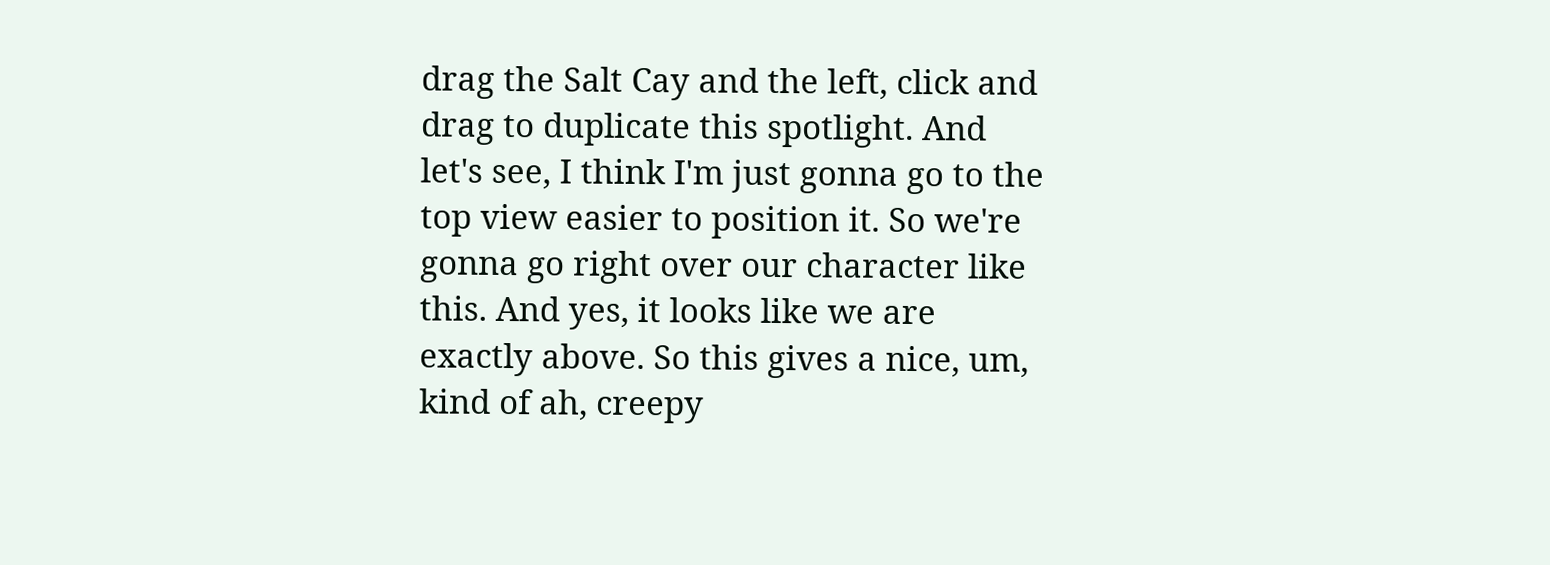drag the Salt Cay and the left, click and drag to duplicate this spotlight. And let's see, I think I'm just gonna go to the top view easier to position it. So we're gonna go right over our character like this. And yes, it looks like we are exactly above. So this gives a nice, um, kind of ah, creepy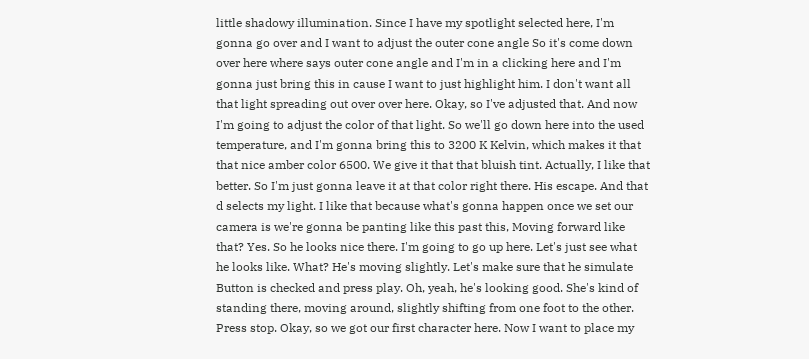little shadowy illumination. Since I have my spotlight selected here, I'm gonna go over and I want to adjust the outer cone angle So it's come down over here where says outer cone angle and I'm in a clicking here and I'm gonna just bring this in cause I want to just highlight him. I don't want all that light spreading out over over here. Okay, so I've adjusted that. And now I'm going to adjust the color of that light. So we'll go down here into the used temperature, and I'm gonna bring this to 3200 K Kelvin, which makes it that that nice amber color 6500. We give it that that bluish tint. Actually, I like that better. So I'm just gonna leave it at that color right there. His escape. And that d selects my light. I like that because what's gonna happen once we set our camera is we're gonna be panting like this past this, Moving forward like that? Yes. So he looks nice there. I'm going to go up here. Let's just see what he looks like. What? He's moving slightly. Let's make sure that he simulate Button is checked and press play. Oh, yeah, he's looking good. She's kind of standing there, moving around, slightly shifting from one foot to the other. Press stop. Okay, so we got our first character here. Now I want to place my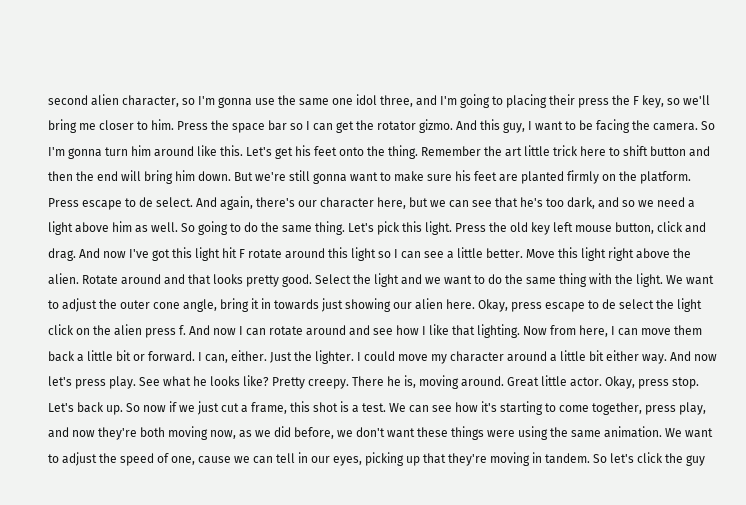second alien character, so I'm gonna use the same one idol three, and I'm going to placing their press the F key, so we'll bring me closer to him. Press the space bar so I can get the rotator gizmo. And this guy, I want to be facing the camera. So I'm gonna turn him around like this. Let's get his feet onto the thing. Remember the art little trick here to shift button and then the end will bring him down. But we're still gonna want to make sure his feet are planted firmly on the platform. Press escape to de select. And again, there's our character here, but we can see that he's too dark, and so we need a light above him as well. So going to do the same thing. Let's pick this light. Press the old key left mouse button, click and drag. And now I've got this light hit F rotate around this light so I can see a little better. Move this light right above the alien. Rotate around and that looks pretty good. Select the light and we want to do the same thing with the light. We want to adjust the outer cone angle, bring it in towards just showing our alien here. Okay, press escape to de select the light click on the alien press f. And now I can rotate around and see how I like that lighting. Now from here, I can move them back a little bit or forward. I can, either. Just the lighter. I could move my character around a little bit either way. And now let's press play. See what he looks like? Pretty creepy. There he is, moving around. Great little actor. Okay, press stop. Let's back up. So now if we just cut a frame, this shot is a test. We can see how it's starting to come together, press play, and now they're both moving now, as we did before, we don't want these things were using the same animation. We want to adjust the speed of one, cause we can tell in our eyes, picking up that they're moving in tandem. So let's click the guy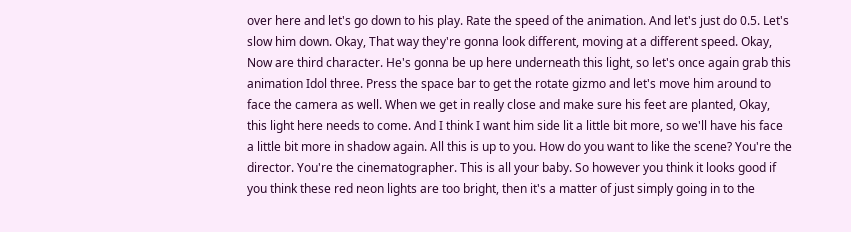over here and let's go down to his play. Rate the speed of the animation. And let's just do 0.5. Let's slow him down. Okay, That way they're gonna look different, moving at a different speed. Okay, Now are third character. He's gonna be up here underneath this light, so let's once again grab this animation Idol three. Press the space bar to get the rotate gizmo and let's move him around to face the camera as well. When we get in really close and make sure his feet are planted, Okay, this light here needs to come. And I think I want him side lit a little bit more, so we'll have his face a little bit more in shadow again. All this is up to you. How do you want to like the scene? You're the director. You're the cinematographer. This is all your baby. So however you think it looks good if you think these red neon lights are too bright, then it's a matter of just simply going in to the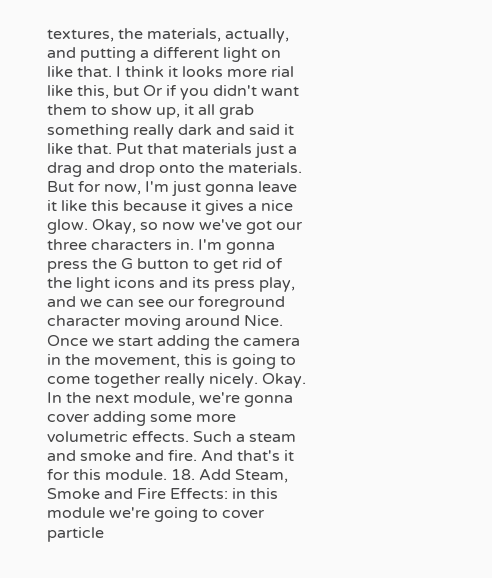textures, the materials, actually, and putting a different light on like that. I think it looks more rial like this, but Or if you didn't want them to show up, it all grab something really dark and said it like that. Put that materials just a drag and drop onto the materials. But for now, I'm just gonna leave it like this because it gives a nice glow. Okay, so now we've got our three characters in. I'm gonna press the G button to get rid of the light icons and its press play, and we can see our foreground character moving around Nice. Once we start adding the camera in the movement, this is going to come together really nicely. Okay. In the next module, we're gonna cover adding some more volumetric effects. Such a steam and smoke and fire. And that's it for this module. 18. Add Steam, Smoke and Fire Effects: in this module we're going to cover particle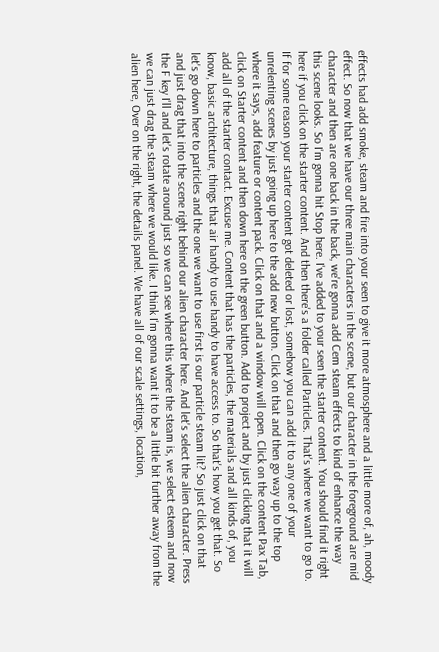effects had add smoke, steam and fire into your seen to give it more atmosphere and a little more of, ah, moody effect. So now that we have our three main characters in the scene, but our character in the foreground are mid character and then are one back in the back, we're gonna add Cem steam effects to kind of enhance the way this scene looks. So I'm gonna hit Stop here. I've added to your seen the starter content. You should find it right here if you click on the starter content. And then there's a folder called Particles. That's where we want to go to. If for some reason your starter content got deleted or lost, somehow you can add it to any one of your unrelenting scenes by just going up here to the add new button. Click on that and then go way up to the top where it says, add feature or content pack. Click on that and a window will open. Click on the content Pax Tab, click on Starter content and then down here on the green button. Add to project and by just clicking that it will add all of the starter contact. Excuse me. Content that has the particles, the materials and all kinds of, you know, basic architecture, things that air handy to use handy to have access to. So that's how you get that. So let's go down here to particles and the one we want to use first is our particle steam lit? So just click on that and just drag that into the scene right behind our alien character here. And let's select the alien character. Press the F key I'll and let's rotate around just so we can see where this where the steam is, we select esteem and now we can just drag the steam where we would like. I think I'm gonna want it to be a little bit further away from the alien here, Over on the right, the details panel. We have all of our scale settings, location,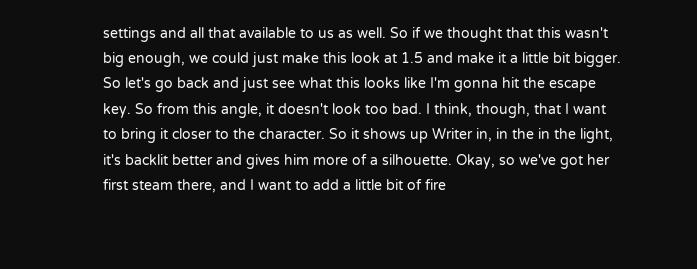settings and all that available to us as well. So if we thought that this wasn't big enough, we could just make this look at 1.5 and make it a little bit bigger. So let's go back and just see what this looks like I'm gonna hit the escape key. So from this angle, it doesn't look too bad. I think, though, that I want to bring it closer to the character. So it shows up Writer in, in the in the light, it's backlit better and gives him more of a silhouette. Okay, so we've got her first steam there, and I want to add a little bit of fire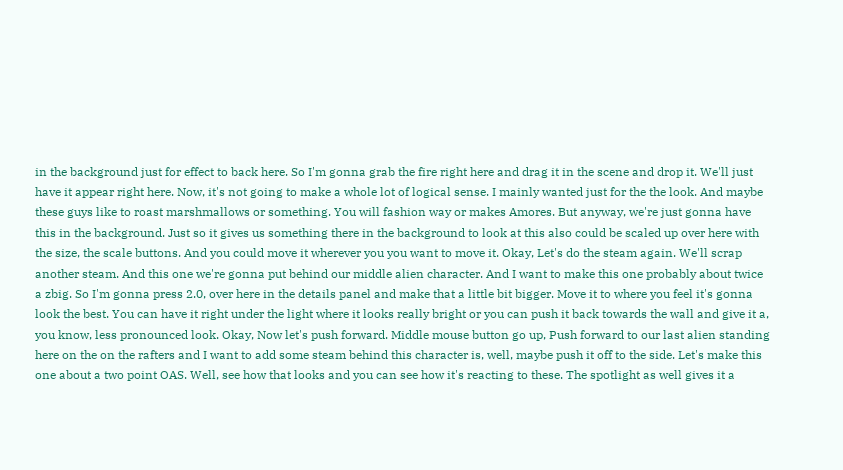in the background just for effect to back here. So I'm gonna grab the fire right here and drag it in the scene and drop it. We'll just have it appear right here. Now, it's not going to make a whole lot of logical sense. I mainly wanted just for the the look. And maybe these guys like to roast marshmallows or something. You will fashion way or makes Amores. But anyway, we're just gonna have this in the background. Just so it gives us something there in the background to look at this also could be scaled up over here with the size, the scale buttons. And you could move it wherever you you want to move it. Okay, Let's do the steam again. We'll scrap another steam. And this one we're gonna put behind our middle alien character. And I want to make this one probably about twice a zbig. So I'm gonna press 2.0, over here in the details panel and make that a little bit bigger. Move it to where you feel it's gonna look the best. You can have it right under the light where it looks really bright or you can push it back towards the wall and give it a, you know, less pronounced look. Okay, Now let's push forward. Middle mouse button go up, Push forward to our last alien standing here on the on the rafters and I want to add some steam behind this character is, well, maybe push it off to the side. Let's make this one about a two point OAS. Well, see how that looks and you can see how it's reacting to these. The spotlight as well gives it a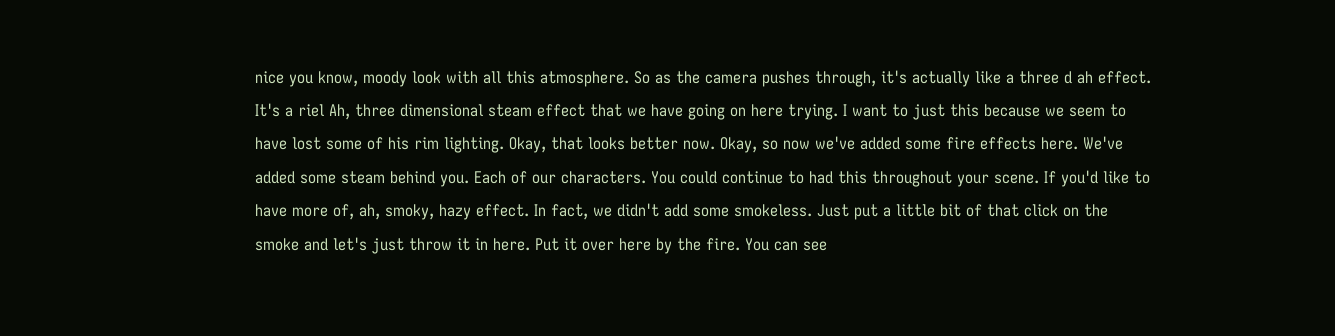nice you know, moody look with all this atmosphere. So as the camera pushes through, it's actually like a three d ah effect. It's a riel Ah, three dimensional steam effect that we have going on here trying. I want to just this because we seem to have lost some of his rim lighting. Okay, that looks better now. Okay, so now we've added some fire effects here. We've added some steam behind you. Each of our characters. You could continue to had this throughout your scene. If you'd like to have more of, ah, smoky, hazy effect. In fact, we didn't add some smokeless. Just put a little bit of that click on the smoke and let's just throw it in here. Put it over here by the fire. You can see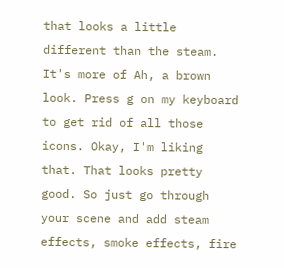that looks a little different than the steam. It's more of Ah, a brown look. Press g on my keyboard to get rid of all those icons. Okay, I'm liking that. That looks pretty good. So just go through your scene and add steam effects, smoke effects, fire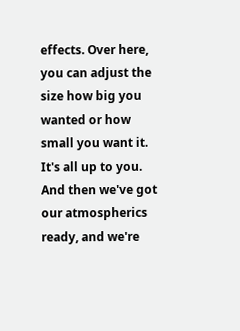effects. Over here, you can adjust the size how big you wanted or how small you want it. It's all up to you. And then we've got our atmospherics ready, and we're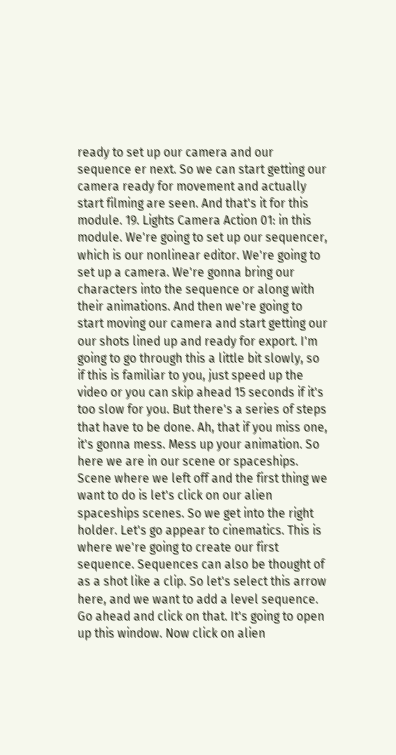ready to set up our camera and our sequence er next. So we can start getting our camera ready for movement and actually start filming are seen. And that's it for this module. 19. Lights Camera Action 01: in this module. We're going to set up our sequencer, which is our nonlinear editor. We're going to set up a camera. We're gonna bring our characters into the sequence or along with their animations. And then we're going to start moving our camera and start getting our our shots lined up and ready for export. I'm going to go through this a little bit slowly, so if this is familiar to you, just speed up the video or you can skip ahead 15 seconds if it's too slow for you. But there's a series of steps that have to be done. Ah, that if you miss one, it's gonna mess. Mess up your animation. So here we are in our scene or spaceships. Scene where we left off and the first thing we want to do is let's click on our alien spaceships scenes. So we get into the right holder. Let's go appear to cinematics. This is where we're going to create our first sequence. Sequences can also be thought of as a shot like a clip. So let's select this arrow here, and we want to add a level sequence. Go ahead and click on that. It's going to open up this window. Now click on alien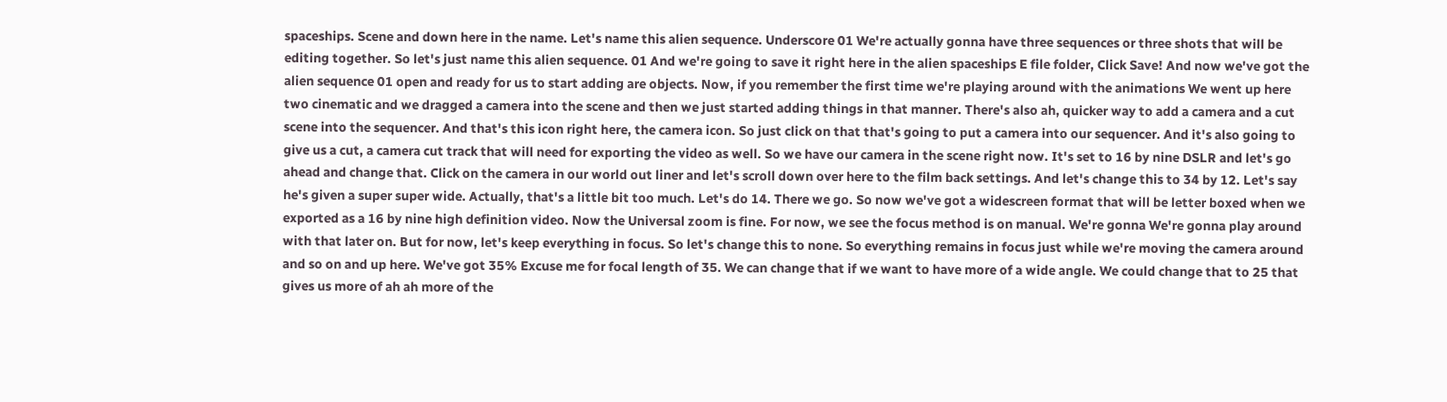spaceships. Scene and down here in the name. Let's name this alien sequence. Underscore 01 We're actually gonna have three sequences or three shots that will be editing together. So let's just name this alien sequence. 01 And we're going to save it right here in the alien spaceships E file folder, Click Save! And now we've got the alien sequence 01 open and ready for us to start adding are objects. Now, if you remember the first time we're playing around with the animations We went up here two cinematic and we dragged a camera into the scene and then we just started adding things in that manner. There's also ah, quicker way to add a camera and a cut scene into the sequencer. And that's this icon right here, the camera icon. So just click on that that's going to put a camera into our sequencer. And it's also going to give us a cut, a camera cut track that will need for exporting the video as well. So we have our camera in the scene right now. It's set to 16 by nine DSLR and let's go ahead and change that. Click on the camera in our world out liner and let's scroll down over here to the film back settings. And let's change this to 34 by 12. Let's say he's given a super super wide. Actually, that's a little bit too much. Let's do 14. There we go. So now we've got a widescreen format that will be letter boxed when we exported as a 16 by nine high definition video. Now the Universal zoom is fine. For now, we see the focus method is on manual. We're gonna We're gonna play around with that later on. But for now, let's keep everything in focus. So let's change this to none. So everything remains in focus just while we're moving the camera around and so on and up here. We've got 35% Excuse me for focal length of 35. We can change that if we want to have more of a wide angle. We could change that to 25 that gives us more of ah ah more of the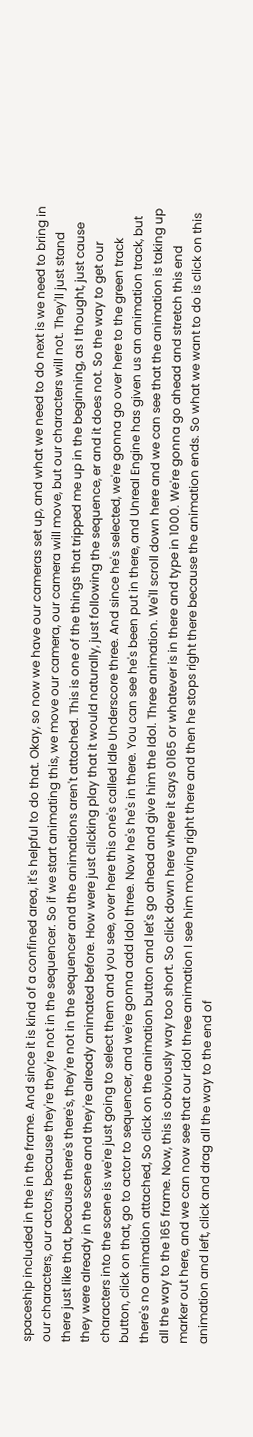spaceship included in the in the frame. And since it is kind of a confined area, it's helpful to do that. Okay, so now we have our cameras set up, and what we need to do next is we need to bring in our characters, our actors, because they're they're not in the sequencer. So if we start animating this, we move our camera, our camera will move, but our characters will not. They'll just stand there just like that, because there's there's, they're not in the sequencer and the animations aren't attached. This is one of the things that tripped me up in the beginning, as I thought, just cause they were already in the scene and they're already animated before. How were just clicking play that it would naturally, just following the sequence, er and it does not. So the way to get our characters into the scene is we're just going to select them and you see, over here this one's called Idle Underscore three. And since he's selected, we're gonna go over here to the green track button, click on that, go to actor to sequencer, and we're gonna add Idol three. Now he's he's in there. You can see he's been put in there, and Unreal Engine has given us an animation track, but there's no animation attached, So click on the animation button and let's go ahead and give him the Idol. Three animation. We'll scroll down here and we can see that the animation is taking up all the way to the 165 frame. Now, this is obviously way too short. So click down here where it says 0165 or whatever is in there and type in 1000. We're gonna go ahead and stretch this end marker out here, and we can now see that our idol three animation I see him moving right there and then he stops right there because the animation ends. So what we want to do is click on this animation and left, click and drag all the way to the end of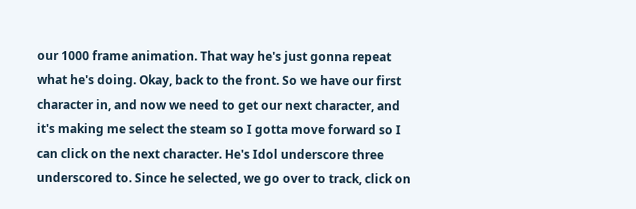our 1000 frame animation. That way he's just gonna repeat what he's doing. Okay, back to the front. So we have our first character in, and now we need to get our next character, and it's making me select the steam so I gotta move forward so I can click on the next character. He's Idol underscore three underscored to. Since he selected, we go over to track, click on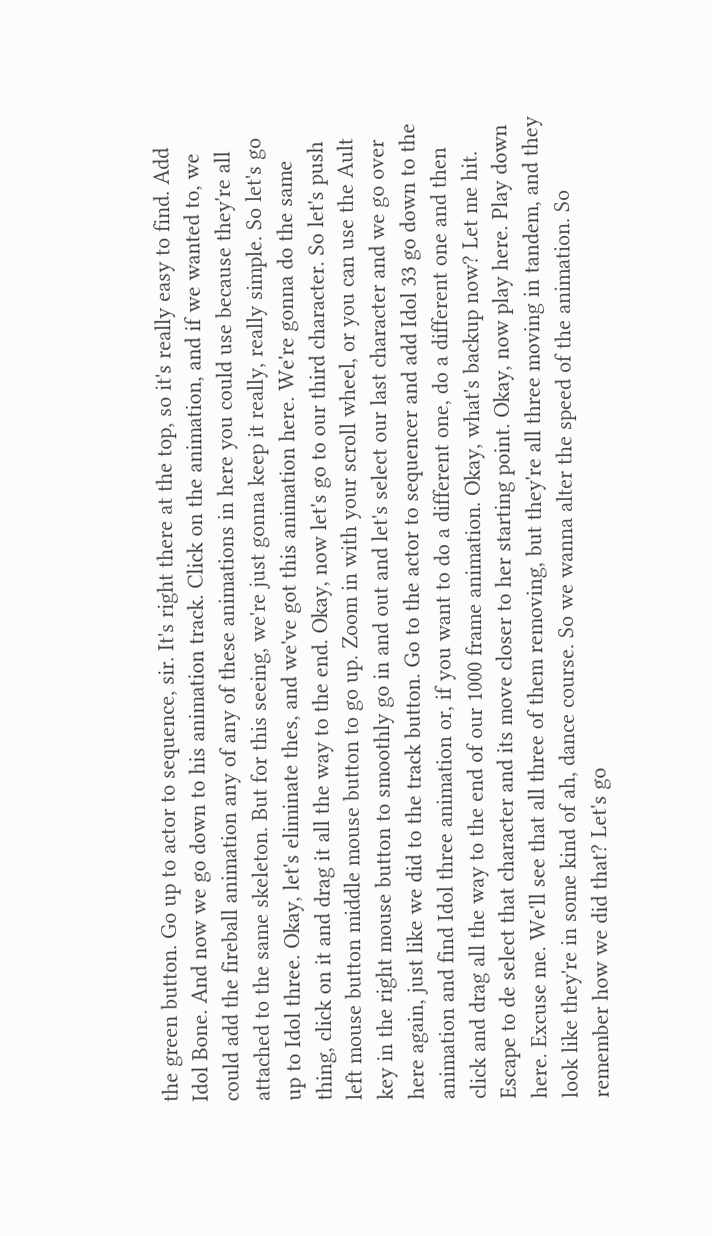the green button. Go up to actor to sequence, sir. It's right there at the top, so it's really easy to find. Add Idol Bone. And now we go down to his animation track. Click on the animation, and if we wanted to, we could add the fireball animation any of any of these animations in here you could use because they're all attached to the same skeleton. But for this seeing, we're just gonna keep it really, really simple. So let's go up to Idol three. Okay, let's eliminate thes, and we've got this animation here. We're gonna do the same thing, click on it and drag it all the way to the end. Okay, now let's go to our third character. So let's push left mouse button middle mouse button to go up. Zoom in with your scroll wheel, or you can use the Ault key in the right mouse button to smoothly go in and out and let's select our last character and we go over here again, just like we did to the track button. Go to the actor to sequencer and add Idol 33 go down to the animation and find Idol three animation or, if you want to do a different one, do a different one and then click and drag all the way to the end of our 1000 frame animation. Okay, what's backup now? Let me hit. Escape to de select that character and its move closer to her starting point. Okay, now play here. Play down here. Excuse me. We'll see that all three of them removing, but they're all three moving in tandem, and they look like they're in some kind of ah, dance course. So we wanna alter the speed of the animation. So remember how we did that? Let's go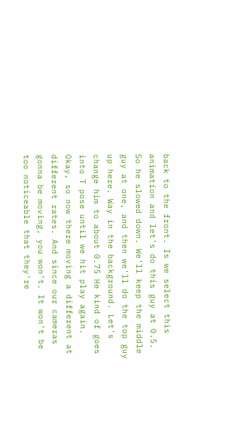back to the front. Is we select this animation and let's do this guy at 0.5. So he slowed down. We'll keep the middle guy at one, and then we'll do the top guy up here. Way in the background. Let's change him to about 0.75 He kind of goes into T pose until we hit play again. Okay, so now there moving a different at different rates. And since our cameras gonna be moving, you won't. It won't be too noticeable that they're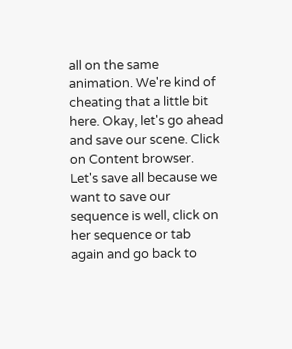all on the same animation. We're kind of cheating that a little bit here. Okay, let's go ahead and save our scene. Click on Content browser. Let's save all because we want to save our sequence is well, click on her sequence or tab again and go back to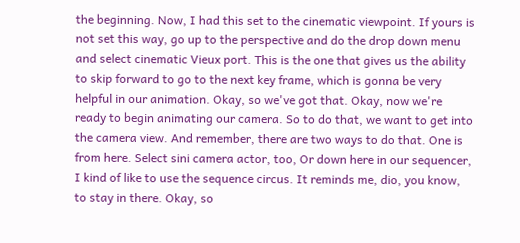the beginning. Now, I had this set to the cinematic viewpoint. If yours is not set this way, go up to the perspective and do the drop down menu and select cinematic Vieux port. This is the one that gives us the ability to skip forward to go to the next key frame, which is gonna be very helpful in our animation. Okay, so we've got that. Okay, now we're ready to begin animating our camera. So to do that, we want to get into the camera view. And remember, there are two ways to do that. One is from here. Select sini camera actor, too, Or down here in our sequencer, I kind of like to use the sequence circus. It reminds me, dio, you know, to stay in there. Okay, so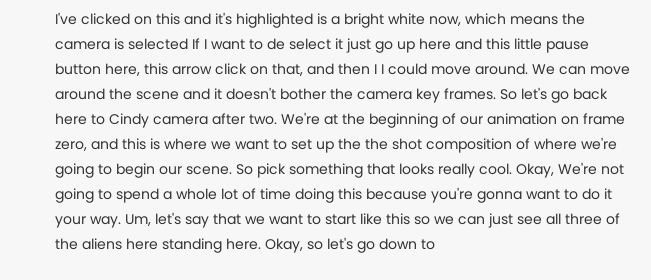I've clicked on this and it's highlighted is a bright white now, which means the camera is selected If I want to de select it just go up here and this little pause button here, this arrow click on that, and then I I could move around. We can move around the scene and it doesn't bother the camera key frames. So let's go back here to Cindy camera after two. We're at the beginning of our animation on frame zero, and this is where we want to set up the the shot composition of where we're going to begin our scene. So pick something that looks really cool. Okay, We're not going to spend a whole lot of time doing this because you're gonna want to do it your way. Um, let's say that we want to start like this so we can just see all three of the aliens here standing here. Okay, so let's go down to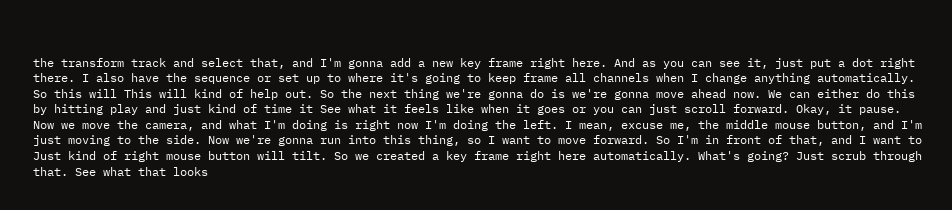the transform track and select that, and I'm gonna add a new key frame right here. And as you can see it, just put a dot right there. I also have the sequence or set up to where it's going to keep frame all channels when I change anything automatically. So this will This will kind of help out. So the next thing we're gonna do is we're gonna move ahead now. We can either do this by hitting play and just kind of time it See what it feels like when it goes or you can just scroll forward. Okay, it pause. Now we move the camera, and what I'm doing is right now I'm doing the left. I mean, excuse me, the middle mouse button, and I'm just moving to the side. Now we're gonna run into this thing, so I want to move forward. So I'm in front of that, and I want to Just kind of right mouse button will tilt. So we created a key frame right here automatically. What's going? Just scrub through that. See what that looks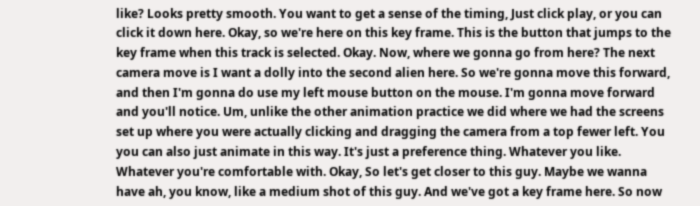like? Looks pretty smooth. You want to get a sense of the timing, Just click play, or you can click it down here. Okay, so we're here on this key frame. This is the button that jumps to the key frame when this track is selected. Okay. Now, where we gonna go from here? The next camera move is I want a dolly into the second alien here. So we're gonna move this forward, and then I'm gonna do use my left mouse button on the mouse. I'm gonna move forward and you'll notice. Um, unlike the other animation practice we did where we had the screens set up where you were actually clicking and dragging the camera from a top fewer left. You you can also just animate in this way. It's just a preference thing. Whatever you like. Whatever you're comfortable with. Okay, So let's get closer to this guy. Maybe we wanna have ah, you know, like a medium shot of this guy. And we've got a key frame here. So now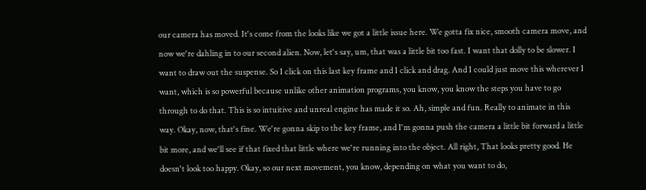our camera has moved. It's come from the looks like we got a little issue here. We gotta fix nice, smooth camera move, and now we're dahling in to our second alien. Now, let's say, um, that was a little bit too fast. I want that dolly to be slower. I want to draw out the suspense. So I click on this last key frame and I click and drag. And I could just move this wherever I want, which is so powerful because unlike other animation programs, you know, you know the steps you have to go through to do that. This is so intuitive and unreal engine has made it so. Ah, simple and fun. Really to animate in this way. Okay, now, that's fine. We're gonna skip to the key frame, and I'm gonna push the camera a little bit forward a little bit more, and we'll see if that fixed that little where we're running into the object. All right, That looks pretty good. He doesn't look too happy. Okay, so our next movement, you know, depending on what you want to do,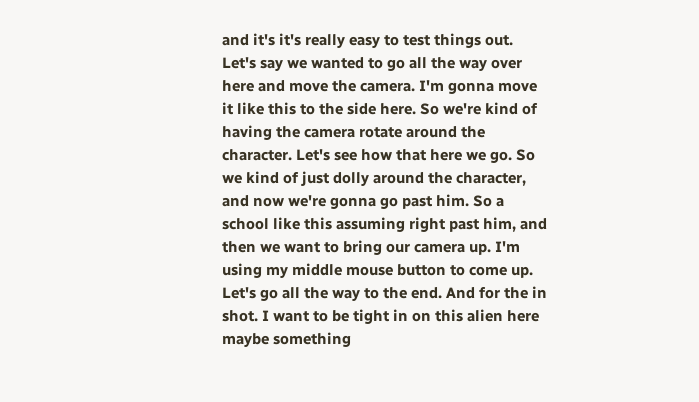and it's it's really easy to test things out. Let's say we wanted to go all the way over here and move the camera. I'm gonna move it like this to the side here. So we're kind of having the camera rotate around the character. Let's see how that here we go. So we kind of just dolly around the character, and now we're gonna go past him. So a school like this assuming right past him, and then we want to bring our camera up. I'm using my middle mouse button to come up. Let's go all the way to the end. And for the in shot. I want to be tight in on this alien here maybe something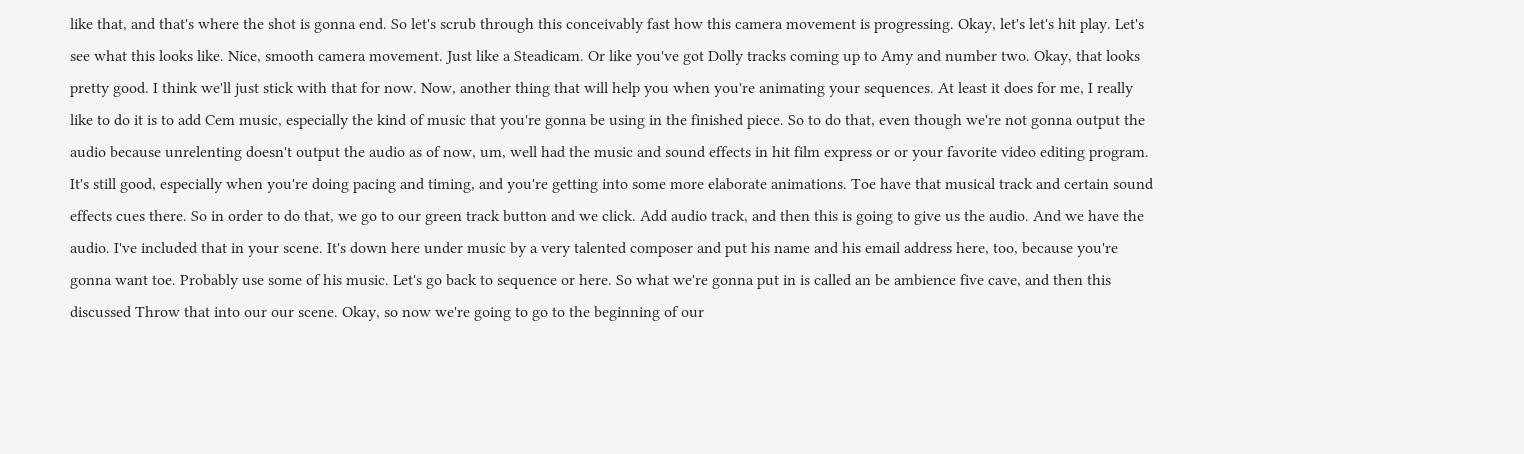like that, and that's where the shot is gonna end. So let's scrub through this conceivably fast how this camera movement is progressing. Okay, let's let's hit play. Let's see what this looks like. Nice, smooth camera movement. Just like a Steadicam. Or like you've got Dolly tracks coming up to Amy and number two. Okay, that looks pretty good. I think we'll just stick with that for now. Now, another thing that will help you when you're animating your sequences. At least it does for me, I really like to do it is to add Cem music, especially the kind of music that you're gonna be using in the finished piece. So to do that, even though we're not gonna output the audio because unrelenting doesn't output the audio as of now, um, well had the music and sound effects in hit film express or or your favorite video editing program. It's still good, especially when you're doing pacing and timing, and you're getting into some more elaborate animations. Toe have that musical track and certain sound effects cues there. So in order to do that, we go to our green track button and we click. Add audio track, and then this is going to give us the audio. And we have the audio. I've included that in your scene. It's down here under music by a very talented composer and put his name and his email address here, too, because you're gonna want toe. Probably use some of his music. Let's go back to sequence or here. So what we're gonna put in is called an be ambience five cave, and then this discussed Throw that into our our scene. Okay, so now we're going to go to the beginning of our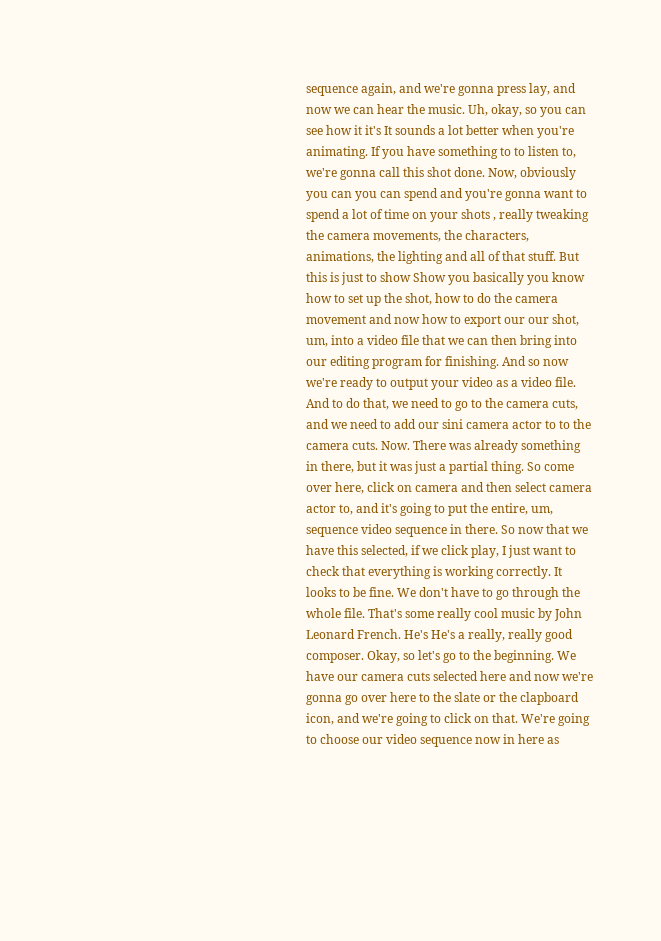sequence again, and we're gonna press lay, and now we can hear the music. Uh, okay, so you can see how it it's It sounds a lot better when you're animating. If you have something to to listen to, we're gonna call this shot done. Now, obviously you can you can spend and you're gonna want to spend a lot of time on your shots , really tweaking the camera movements, the characters, animations, the lighting and all of that stuff. But this is just to show Show you basically you know how to set up the shot, how to do the camera movement and now how to export our our shot, um, into a video file that we can then bring into our editing program for finishing. And so now we're ready to output your video as a video file. And to do that, we need to go to the camera cuts, and we need to add our sini camera actor to to the camera cuts. Now. There was already something in there, but it was just a partial thing. So come over here, click on camera and then select camera actor to, and it's going to put the entire, um, sequence video sequence in there. So now that we have this selected, if we click play, I just want to check that everything is working correctly. It looks to be fine. We don't have to go through the whole file. That's some really cool music by John Leonard French. He's He's a really, really good composer. Okay, so let's go to the beginning. We have our camera cuts selected here and now we're gonna go over here to the slate or the clapboard icon, and we're going to click on that. We're going to choose our video sequence now in here as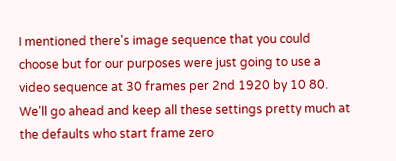I mentioned there's image sequence that you could choose but for our purposes were just going to use a video sequence at 30 frames per 2nd 1920 by 10 80. We'll go ahead and keep all these settings pretty much at the defaults who start frame zero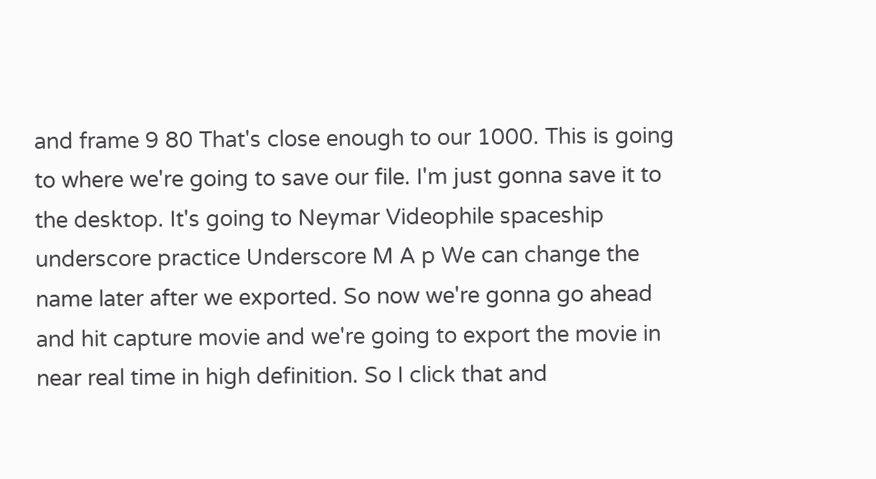and frame 9 80 That's close enough to our 1000. This is going to where we're going to save our file. I'm just gonna save it to the desktop. It's going to Neymar Videophile spaceship underscore practice Underscore M A p We can change the name later after we exported. So now we're gonna go ahead and hit capture movie and we're going to export the movie in near real time in high definition. So I click that and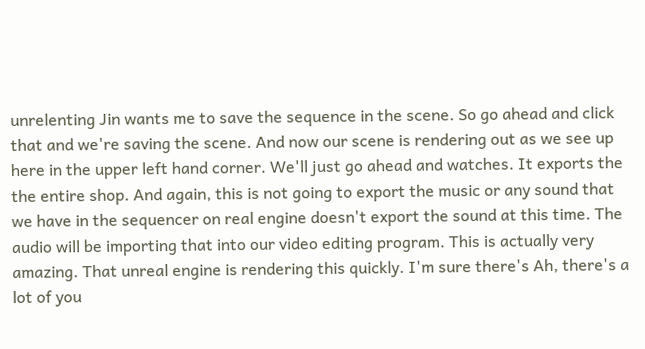unrelenting Jin wants me to save the sequence in the scene. So go ahead and click that and we're saving the scene. And now our scene is rendering out as we see up here in the upper left hand corner. We'll just go ahead and watches. It exports the the entire shop. And again, this is not going to export the music or any sound that we have in the sequencer on real engine doesn't export the sound at this time. The audio will be importing that into our video editing program. This is actually very amazing. That unreal engine is rendering this quickly. I'm sure there's Ah, there's a lot of you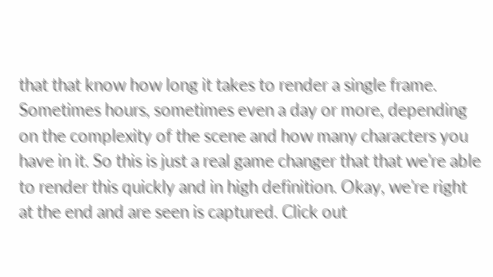that that know how long it takes to render a single frame. Sometimes hours, sometimes even a day or more, depending on the complexity of the scene and how many characters you have in it. So this is just a real game changer that that we're able to render this quickly and in high definition. Okay, we're right at the end and are seen is captured. Click out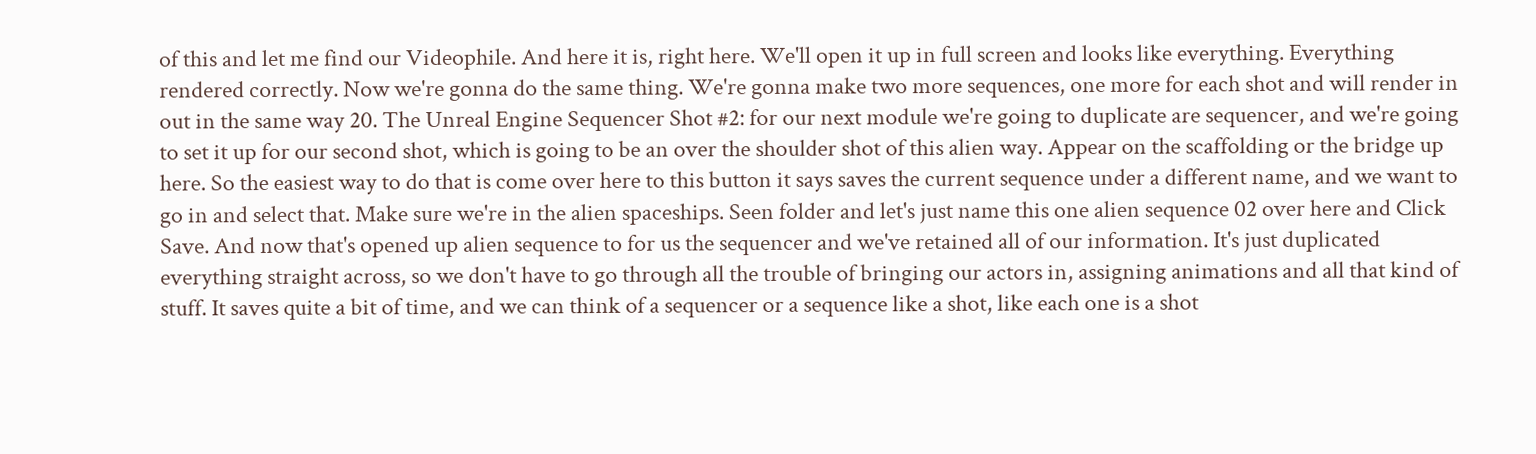of this and let me find our Videophile. And here it is, right here. We'll open it up in full screen and looks like everything. Everything rendered correctly. Now we're gonna do the same thing. We're gonna make two more sequences, one more for each shot and will render in out in the same way 20. The Unreal Engine Sequencer Shot #2: for our next module we're going to duplicate are sequencer, and we're going to set it up for our second shot, which is going to be an over the shoulder shot of this alien way. Appear on the scaffolding or the bridge up here. So the easiest way to do that is come over here to this button it says saves the current sequence under a different name, and we want to go in and select that. Make sure we're in the alien spaceships. Seen folder and let's just name this one alien sequence 02 over here and Click Save. And now that's opened up alien sequence to for us the sequencer and we've retained all of our information. It's just duplicated everything straight across, so we don't have to go through all the trouble of bringing our actors in, assigning animations and all that kind of stuff. It saves quite a bit of time, and we can think of a sequencer or a sequence like a shot, like each one is a shot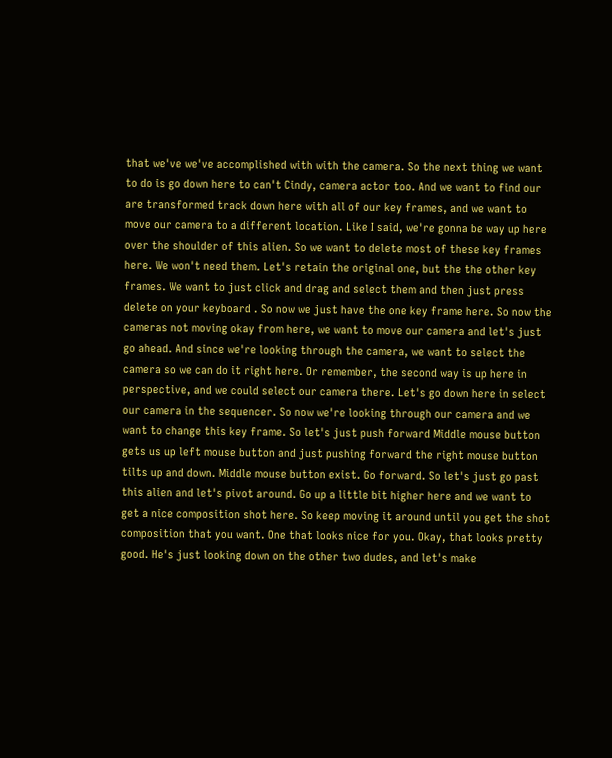that we've we've accomplished with with the camera. So the next thing we want to do is go down here to can't Cindy, camera actor too. And we want to find our are transformed track down here with all of our key frames, and we want to move our camera to a different location. Like I said, we're gonna be way up here over the shoulder of this alien. So we want to delete most of these key frames here. We won't need them. Let's retain the original one, but the the other key frames. We want to just click and drag and select them and then just press delete on your keyboard . So now we just have the one key frame here. So now the cameras not moving okay from here, we want to move our camera and let's just go ahead. And since we're looking through the camera, we want to select the camera so we can do it right here. Or remember, the second way is up here in perspective, and we could select our camera there. Let's go down here in select our camera in the sequencer. So now we're looking through our camera and we want to change this key frame. So let's just push forward Middle mouse button gets us up left mouse button and just pushing forward the right mouse button tilts up and down. Middle mouse button exist. Go forward. So let's just go past this alien and let's pivot around. Go up a little bit higher here and we want to get a nice composition shot here. So keep moving it around until you get the shot composition that you want. One that looks nice for you. Okay, that looks pretty good. He's just looking down on the other two dudes, and let's make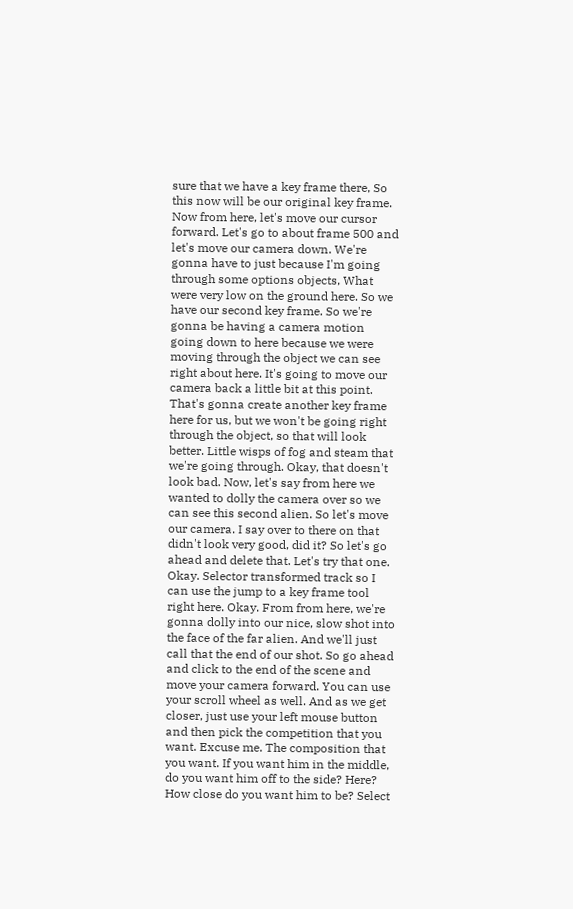sure that we have a key frame there, So this now will be our original key frame. Now from here, let's move our cursor forward. Let's go to about frame 500 and let's move our camera down. We're gonna have to just because I'm going through some options objects, What were very low on the ground here. So we have our second key frame. So we're gonna be having a camera motion going down to here because we were moving through the object we can see right about here. It's going to move our camera back a little bit at this point. That's gonna create another key frame here for us, but we won't be going right through the object, so that will look better. Little wisps of fog and steam that we're going through. Okay, that doesn't look bad. Now, let's say from here we wanted to dolly the camera over so we can see this second alien. So let's move our camera. I say over to there on that didn't look very good, did it? So let's go ahead and delete that. Let's try that one. Okay. Selector transformed track so I can use the jump to a key frame tool right here. Okay. From from here, we're gonna dolly into our nice, slow shot into the face of the far alien. And we'll just call that the end of our shot. So go ahead and click to the end of the scene and move your camera forward. You can use your scroll wheel as well. And as we get closer, just use your left mouse button and then pick the competition that you want. Excuse me. The composition that you want. If you want him in the middle, do you want him off to the side? Here? How close do you want him to be? Select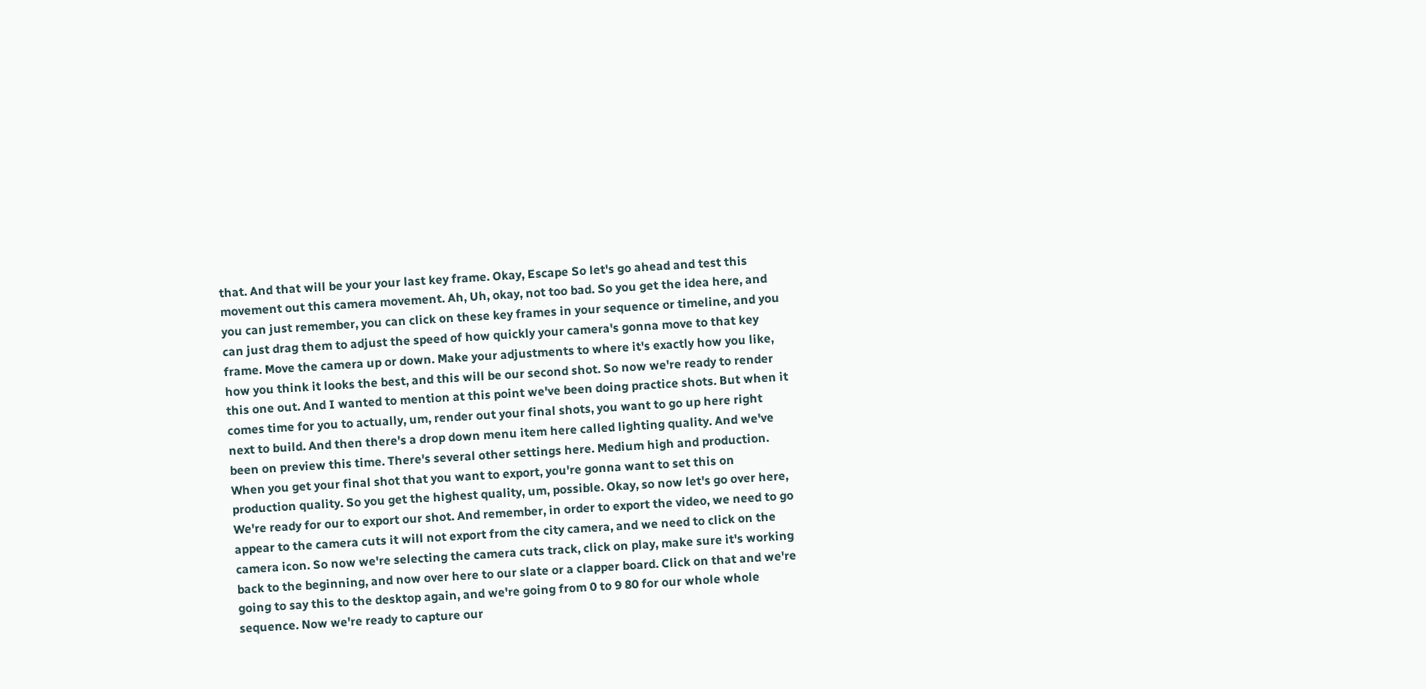that. And that will be your your last key frame. Okay, Escape So let's go ahead and test this movement out this camera movement. Ah, Uh, okay, not too bad. So you get the idea here, and you can just remember, you can click on these key frames in your sequence or timeline, and you can just drag them to adjust the speed of how quickly your camera's gonna move to that key frame. Move the camera up or down. Make your adjustments to where it's exactly how you like, how you think it looks the best, and this will be our second shot. So now we're ready to render this one out. And I wanted to mention at this point we've been doing practice shots. But when it comes time for you to actually, um, render out your final shots, you want to go up here right next to build. And then there's a drop down menu item here called lighting quality. And we've been on preview this time. There's several other settings here. Medium high and production. When you get your final shot that you want to export, you're gonna want to set this on production quality. So you get the highest quality, um, possible. Okay, so now let's go over here, We're ready for our to export our shot. And remember, in order to export the video, we need to go appear to the camera cuts it will not export from the city camera, and we need to click on the camera icon. So now we're selecting the camera cuts track, click on play, make sure it's working back to the beginning, and now over here to our slate or a clapper board. Click on that and we're going to say this to the desktop again, and we're going from 0 to 9 80 for our whole whole sequence. Now we're ready to capture our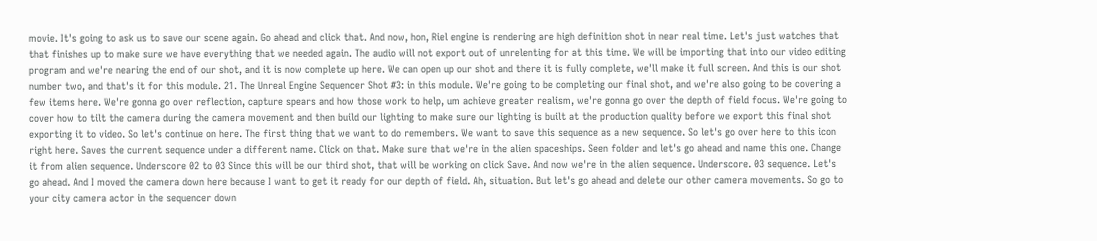movie. It's going to ask us to save our scene again. Go ahead and click that. And now, hon, Riel engine is rendering are high definition shot in near real time. Let's just watches that that finishes up to make sure we have everything that we needed again. The audio will not export out of unrelenting for at this time. We will be importing that into our video editing program and we're nearing the end of our shot, and it is now complete up here. We can open up our shot and there it is fully complete, we'll make it full screen. And this is our shot number two, and that's it for this module. 21. The Unreal Engine Sequencer Shot #3: in this module. We're going to be completing our final shot, and we're also going to be covering a few items here. We're gonna go over reflection, capture spears and how those work to help, um achieve greater realism, we're gonna go over the depth of field focus. We're going to cover how to tilt the camera during the camera movement and then build our lighting to make sure our lighting is built at the production quality before we export this final shot exporting it to video. So let's continue on here. The first thing that we want to do remembers. We want to save this sequence as a new sequence. So let's go over here to this icon right here. Saves the current sequence under a different name. Click on that. Make sure that we're in the alien spaceships. Seen folder and let's go ahead and name this one. Change it from alien sequence. Underscore 02 to 03 Since this will be our third shot, that will be working on click Save. And now we're in the alien sequence. Underscore. 03 sequence. Let's go ahead. And I moved the camera down here because I want to get it ready for our depth of field. Ah, situation. But let's go ahead and delete our other camera movements. So go to your city camera actor in the sequencer down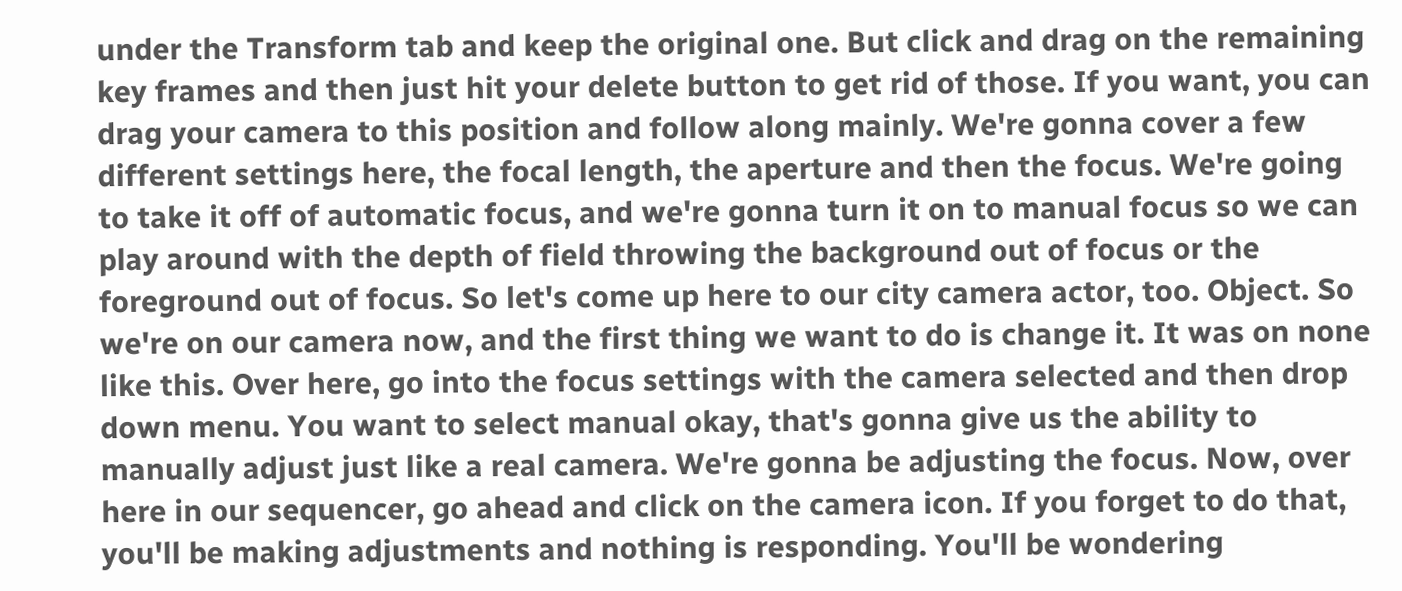under the Transform tab and keep the original one. But click and drag on the remaining key frames and then just hit your delete button to get rid of those. If you want, you can drag your camera to this position and follow along mainly. We're gonna cover a few different settings here, the focal length, the aperture and then the focus. We're going to take it off of automatic focus, and we're gonna turn it on to manual focus so we can play around with the depth of field throwing the background out of focus or the foreground out of focus. So let's come up here to our city camera actor, too. Object. So we're on our camera now, and the first thing we want to do is change it. It was on none like this. Over here, go into the focus settings with the camera selected and then drop down menu. You want to select manual okay, that's gonna give us the ability to manually adjust just like a real camera. We're gonna be adjusting the focus. Now, over here in our sequencer, go ahead and click on the camera icon. If you forget to do that, you'll be making adjustments and nothing is responding. You'll be wondering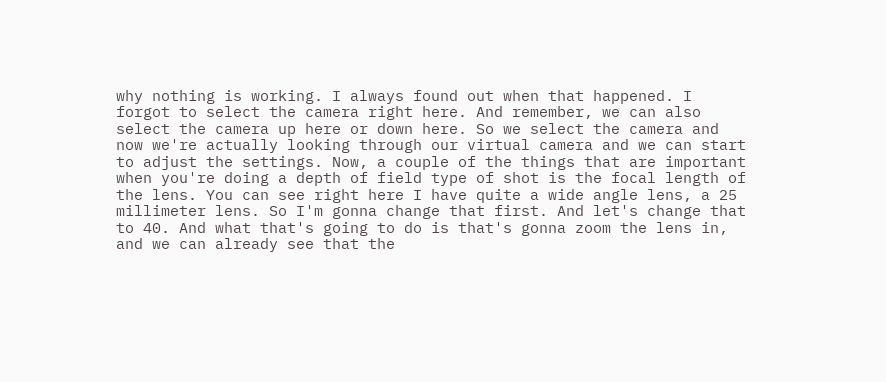why nothing is working. I always found out when that happened. I forgot to select the camera right here. And remember, we can also select the camera up here or down here. So we select the camera and now we're actually looking through our virtual camera and we can start to adjust the settings. Now, a couple of the things that are important when you're doing a depth of field type of shot is the focal length of the lens. You can see right here I have quite a wide angle lens, a 25 millimeter lens. So I'm gonna change that first. And let's change that to 40. And what that's going to do is that's gonna zoom the lens in, and we can already see that the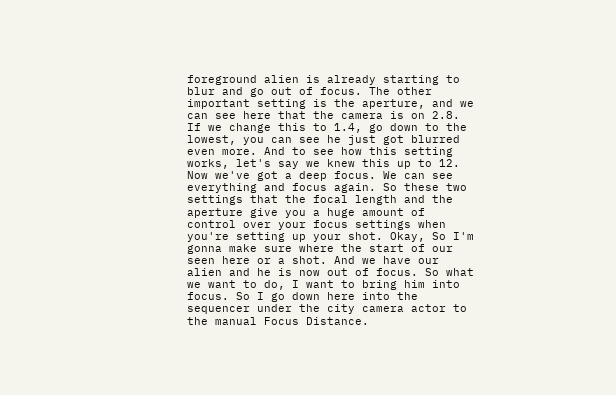foreground alien is already starting to blur and go out of focus. The other important setting is the aperture, and we can see here that the camera is on 2.8. If we change this to 1.4, go down to the lowest, you can see he just got blurred even more. And to see how this setting works, let's say we knew this up to 12. Now we've got a deep focus. We can see everything and focus again. So these two settings that the focal length and the aperture give you a huge amount of control over your focus settings when you're setting up your shot. Okay, So I'm gonna make sure where the start of our seen here or a shot. And we have our alien and he is now out of focus. So what we want to do, I want to bring him into focus. So I go down here into the sequencer under the city camera actor to the manual Focus Distance.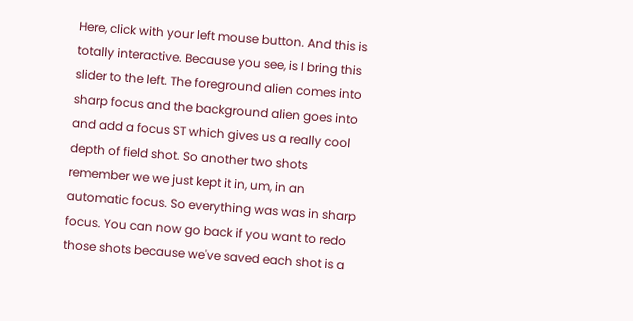Here, click with your left mouse button. And this is totally interactive. Because you see, is I bring this slider to the left. The foreground alien comes into sharp focus and the background alien goes into and add a focus ST which gives us a really cool depth of field shot. So another two shots remember we we just kept it in, um, in an automatic focus. So everything was was in sharp focus. You can now go back if you want to redo those shots because we've saved each shot is a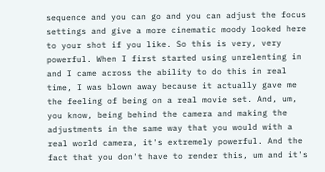sequence and you can go and you can adjust the focus settings and give a more cinematic moody looked here to your shot if you like. So this is very, very powerful. When I first started using unrelenting in and I came across the ability to do this in real time, I was blown away because it actually gave me the feeling of being on a real movie set. And, um, you know, being behind the camera and making the adjustments in the same way that you would with a real world camera, it's extremely powerful. And the fact that you don't have to render this, um and it's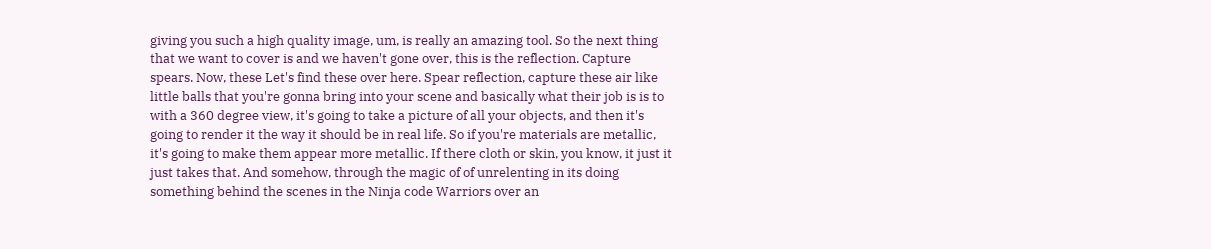giving you such a high quality image, um, is really an amazing tool. So the next thing that we want to cover is and we haven't gone over, this is the reflection. Capture spears. Now, these Let's find these over here. Spear reflection, capture these air like little balls that you're gonna bring into your scene and basically what their job is is to with a 360 degree view, it's going to take a picture of all your objects, and then it's going to render it the way it should be in real life. So if you're materials are metallic, it's going to make them appear more metallic. If there cloth or skin, you know, it just it just takes that. And somehow, through the magic of of unrelenting in its doing something behind the scenes in the Ninja code Warriors over an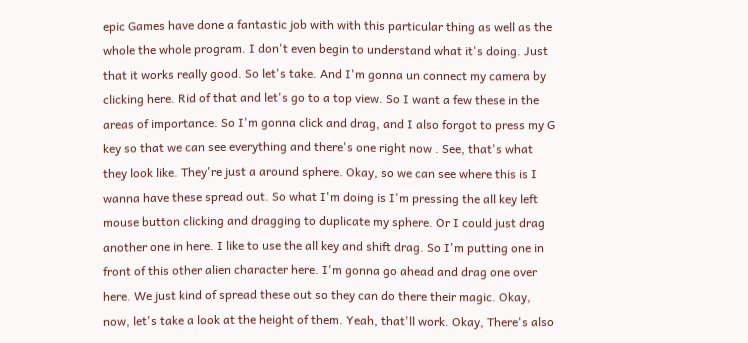epic Games have done a fantastic job with with this particular thing as well as the whole the whole program. I don't even begin to understand what it's doing. Just that it works really good. So let's take. And I'm gonna un connect my camera by clicking here. Rid of that and let's go to a top view. So I want a few these in the areas of importance. So I'm gonna click and drag, and I also forgot to press my G key so that we can see everything and there's one right now . See, that's what they look like. They're just a around sphere. Okay, so we can see where this is I wanna have these spread out. So what I'm doing is I'm pressing the all key left mouse button clicking and dragging to duplicate my sphere. Or I could just drag another one in here. I like to use the all key and shift drag. So I'm putting one in front of this other alien character here. I'm gonna go ahead and drag one over here. We just kind of spread these out so they can do there their magic. Okay, now, let's take a look at the height of them. Yeah, that'll work. Okay, There's also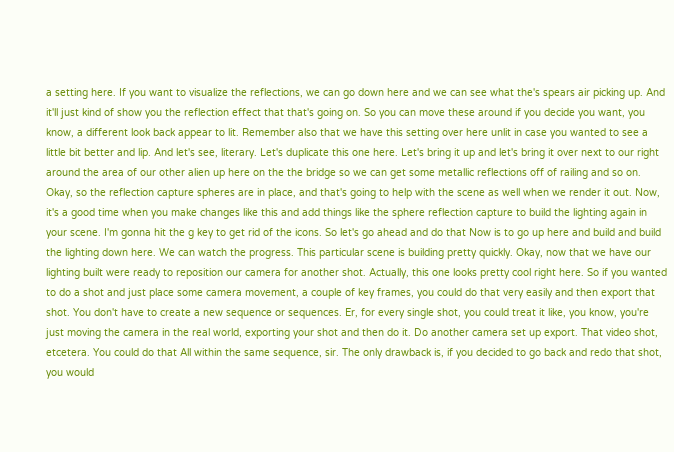a setting here. If you want to visualize the reflections, we can go down here and we can see what the's spears air picking up. And it'll just kind of show you the reflection effect that that's going on. So you can move these around if you decide you want, you know, a different look back appear to lit. Remember also that we have this setting over here unlit in case you wanted to see a little bit better and lip. And let's see, literary. Let's duplicate this one here. Let's bring it up and let's bring it over next to our right around the area of our other alien up here on the the bridge so we can get some metallic reflections off of railing and so on. Okay, so the reflection capture spheres are in place, and that's going to help with the scene as well when we render it out. Now, it's a good time when you make changes like this and add things like the sphere reflection capture to build the lighting again in your scene. I'm gonna hit the g key to get rid of the icons. So let's go ahead and do that Now is to go up here and build and build the lighting down here. We can watch the progress. This particular scene is building pretty quickly. Okay, now that we have our lighting built were ready to reposition our camera for another shot. Actually, this one looks pretty cool right here. So if you wanted to do a shot and just place some camera movement, a couple of key frames, you could do that very easily and then export that shot. You don't have to create a new sequence or sequences. Er, for every single shot, you could treat it like, you know, you're just moving the camera in the real world, exporting your shot and then do it. Do another camera set up export. That video shot, etcetera. You could do that All within the same sequence, sir. The only drawback is, if you decided to go back and redo that shot, you would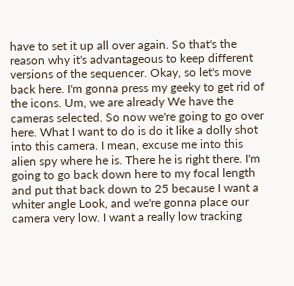have to set it up all over again. So that's the reason why it's advantageous to keep different versions of the sequencer. Okay, so let's move back here. I'm gonna press my geeky to get rid of the icons. Um, we are already We have the cameras selected. So now we're going to go over here. What I want to do is do it like a dolly shot into this camera. I mean, excuse me into this alien spy where he is. There he is right there. I'm going to go back down here to my focal length and put that back down to 25 because I want a whiter angle Look, and we're gonna place our camera very low. I want a really low tracking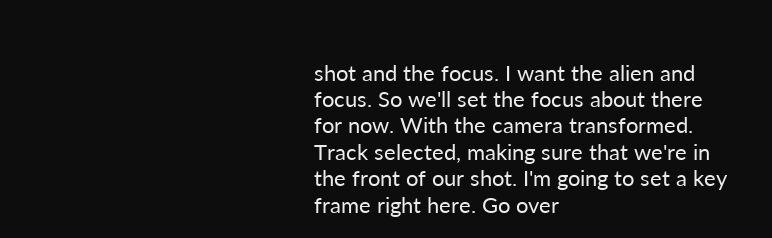shot and the focus. I want the alien and focus. So we'll set the focus about there for now. With the camera transformed. Track selected, making sure that we're in the front of our shot. I'm going to set a key frame right here. Go over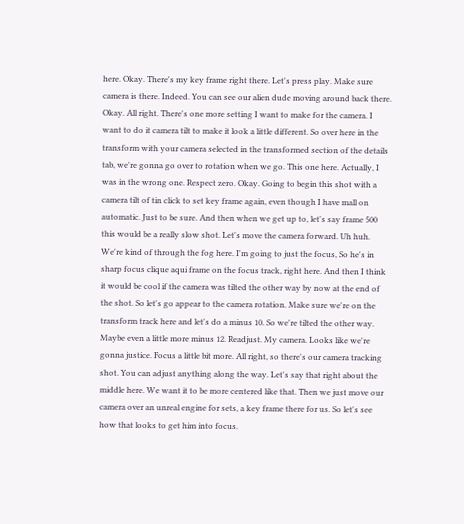here. Okay. There's my key frame right there. Let's press play. Make sure camera is there. Indeed. You can see our alien dude moving around back there. Okay. All right. There's one more setting I want to make for the camera. I want to do it camera tilt to make it look a little different. So over here in the transform with your camera selected in the transformed section of the details tab, we're gonna go over to rotation when we go. This one here. Actually, I was in the wrong one. Respect zero. Okay. Going to begin this shot with a camera tilt of tin click to set key frame again, even though I have mall on automatic. Just to be sure. And then when we get up to, let's say frame 500 this would be a really slow shot. Let's move the camera forward. Uh huh. We're kind of through the fog here. I'm going to just the focus, So he's in sharp focus clique aqui frame on the focus track, right here. And then I think it would be cool if the camera was tilted the other way by now at the end of the shot. So let's go appear to the camera rotation. Make sure we're on the transform track here and let's do a minus 10. So we're tilted the other way. Maybe even a little more minus 12. Readjust. My camera. Looks like we're gonna justice. Focus a little bit more. All right, so there's our camera tracking shot. You can adjust anything along the way. Let's say that right about the middle here. We want it to be more centered like that. Then we just move our camera over an unreal engine for sets, a key frame there for us. So let's see how that looks to get him into focus.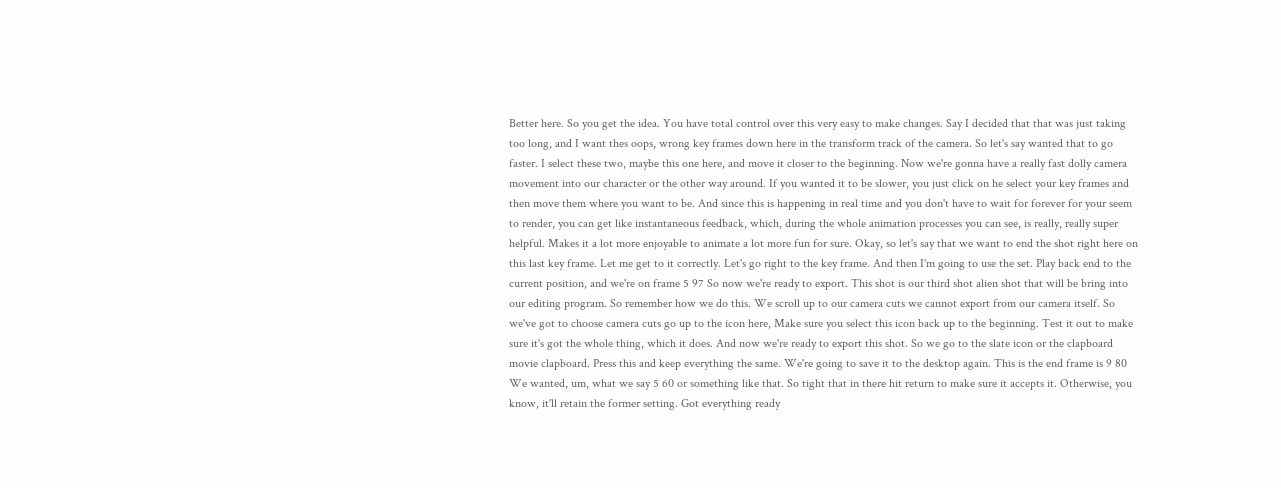Better here. So you get the idea. You have total control over this very easy to make changes. Say I decided that that was just taking too long, and I want thes oops, wrong key frames down here in the transform track of the camera. So let's say wanted that to go faster. I select these two, maybe this one here, and move it closer to the beginning. Now we're gonna have a really fast dolly camera movement into our character or the other way around. If you wanted it to be slower, you just click on he select your key frames and then move them where you want to be. And since this is happening in real time and you don't have to wait for forever for your seem to render, you can get like instantaneous feedback, which, during the whole animation processes you can see, is really, really super helpful. Makes it a lot more enjoyable to animate a lot more fun for sure. Okay, so let's say that we want to end the shot right here on this last key frame. Let me get to it correctly. Let's go right to the key frame. And then I'm going to use the set. Play back end to the current position, and we're on frame 5 97 So now we're ready to export. This shot is our third shot alien shot that will be bring into our editing program. So remember how we do this. We scroll up to our camera cuts we cannot export from our camera itself. So we've got to choose camera cuts go up to the icon here, Make sure you select this icon back up to the beginning. Test it out to make sure it's got the whole thing, which it does. And now we're ready to export this shot. So we go to the slate icon or the clapboard movie clapboard. Press this and keep everything the same. We're going to save it to the desktop again. This is the end frame is 9 80 We wanted, um, what we say 5 60 or something like that. So tight that in there hit return to make sure it accepts it. Otherwise, you know, it'll retain the former setting. Got everything ready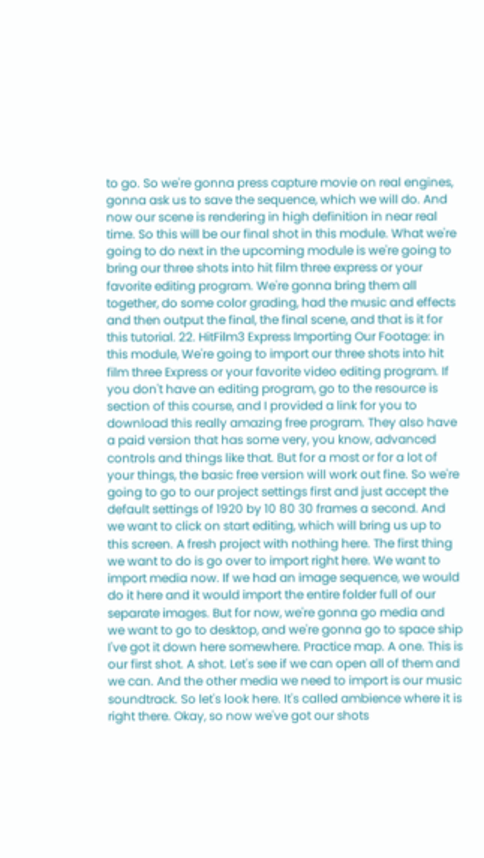to go. So we're gonna press capture movie on real engines, gonna ask us to save the sequence, which we will do. And now our scene is rendering in high definition in near real time. So this will be our final shot in this module. What we're going to do next in the upcoming module is we're going to bring our three shots into hit film three express or your favorite editing program. We're gonna bring them all together, do some color grading, had the music and effects and then output the final, the final scene, and that is it for this tutorial. 22. HitFilm3 Express Importing Our Footage: in this module, We're going to import our three shots into hit film three Express or your favorite video editing program. If you don't have an editing program, go to the resource is section of this course, and I provided a link for you to download this really amazing free program. They also have a paid version that has some very, you know, advanced controls and things like that. But for a most or for a lot of your things, the basic free version will work out fine. So we're going to go to our project settings first and just accept the default settings of 1920 by 10 80 30 frames a second. And we want to click on start editing, which will bring us up to this screen. A fresh project with nothing here. The first thing we want to do is go over to import right here. We want to import media now. If we had an image sequence, we would do it here and it would import the entire folder full of our separate images. But for now, we're gonna go media and we want to go to desktop, and we're gonna go to space ship I've got it down here somewhere. Practice map. A one. This is our first shot. A shot. Let's see if we can open all of them and we can. And the other media we need to import is our music soundtrack. So let's look here. It's called ambience where it is right there. Okay, so now we've got our shots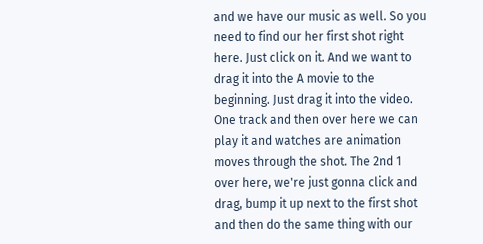and we have our music as well. So you need to find our her first shot right here. Just click on it. And we want to drag it into the A movie to the beginning. Just drag it into the video. One track and then over here we can play it and watches are animation moves through the shot. The 2nd 1 over here, we're just gonna click and drag, bump it up next to the first shot and then do the same thing with our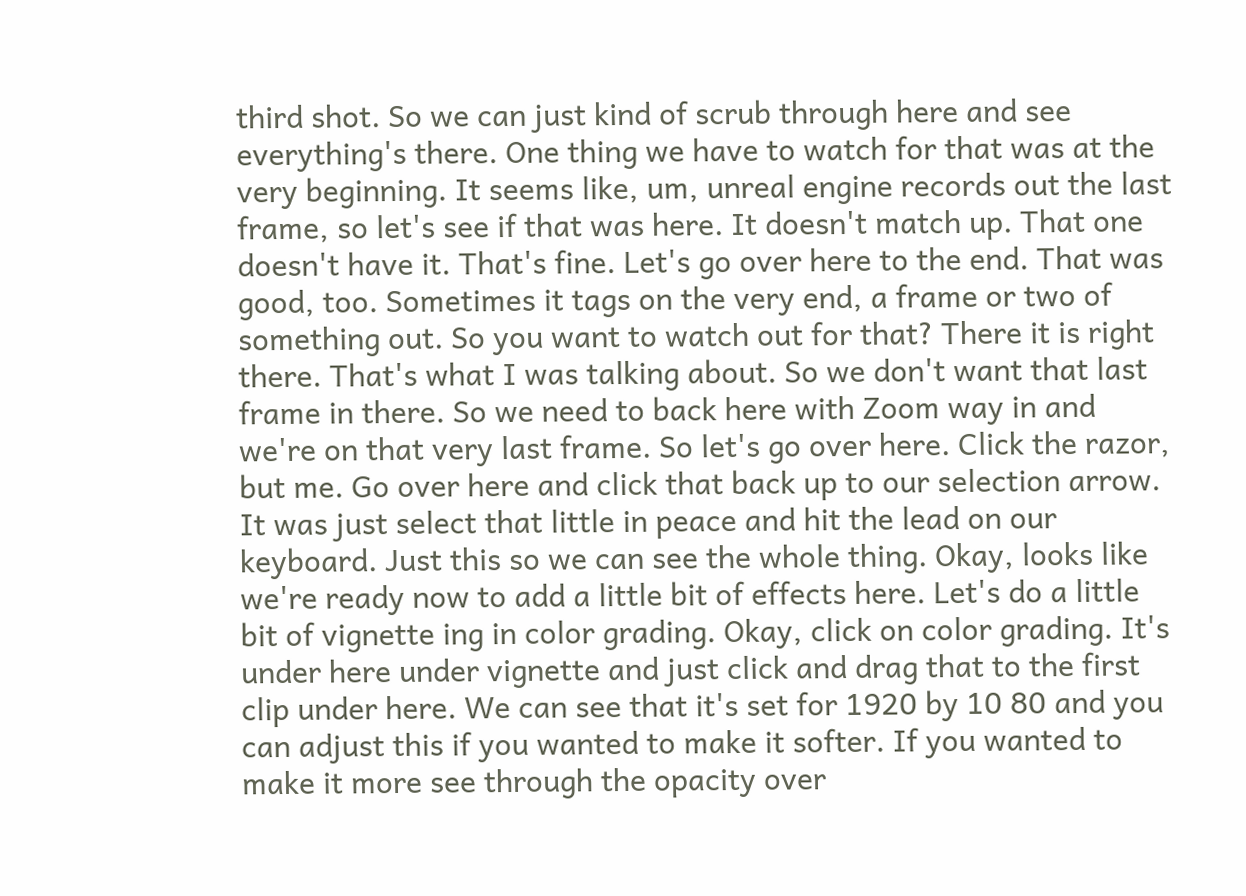third shot. So we can just kind of scrub through here and see everything's there. One thing we have to watch for that was at the very beginning. It seems like, um, unreal engine records out the last frame, so let's see if that was here. It doesn't match up. That one doesn't have it. That's fine. Let's go over here to the end. That was good, too. Sometimes it tags on the very end, a frame or two of something out. So you want to watch out for that? There it is right there. That's what I was talking about. So we don't want that last frame in there. So we need to back here with Zoom way in and we're on that very last frame. So let's go over here. Click the razor, but me. Go over here and click that back up to our selection arrow. It was just select that little in peace and hit the lead on our keyboard. Just this so we can see the whole thing. Okay, looks like we're ready now to add a little bit of effects here. Let's do a little bit of vignette ing in color grading. Okay, click on color grading. It's under here under vignette and just click and drag that to the first clip under here. We can see that it's set for 1920 by 10 80 and you can adjust this if you wanted to make it softer. If you wanted to make it more see through the opacity over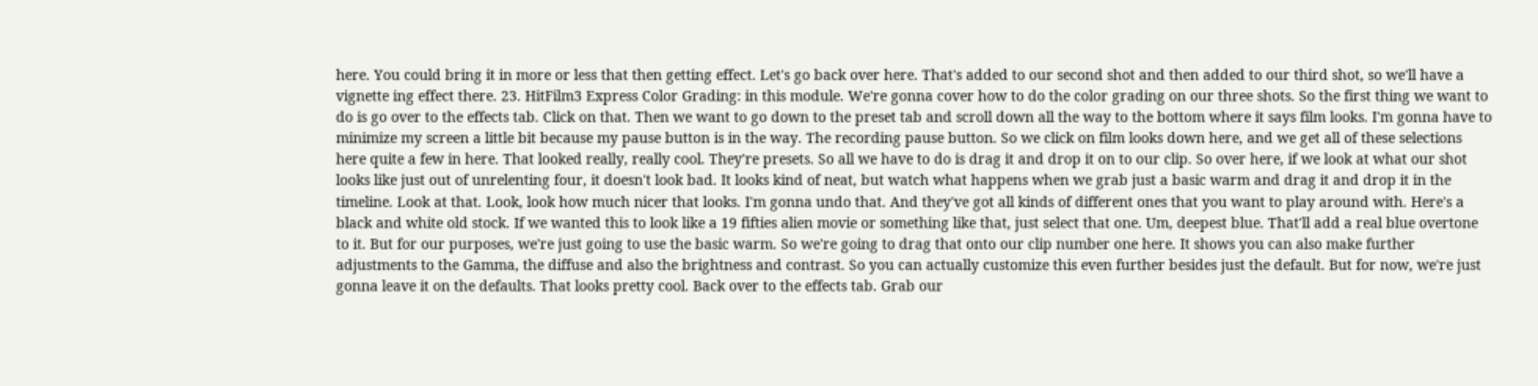here. You could bring it in more or less that then getting effect. Let's go back over here. That's added to our second shot and then added to our third shot, so we'll have a vignette ing effect there. 23. HitFilm3 Express Color Grading: in this module. We're gonna cover how to do the color grading on our three shots. So the first thing we want to do is go over to the effects tab. Click on that. Then we want to go down to the preset tab and scroll down all the way to the bottom where it says film looks. I'm gonna have to minimize my screen a little bit because my pause button is in the way. The recording pause button. So we click on film looks down here, and we get all of these selections here quite a few in here. That looked really, really cool. They're presets. So all we have to do is drag it and drop it on to our clip. So over here, if we look at what our shot looks like just out of unrelenting four, it doesn't look bad. It looks kind of neat, but watch what happens when we grab just a basic warm and drag it and drop it in the timeline. Look at that. Look, look how much nicer that looks. I'm gonna undo that. And they've got all kinds of different ones that you want to play around with. Here's a black and white old stock. If we wanted this to look like a 19 fifties alien movie or something like that, just select that one. Um, deepest blue. That'll add a real blue overtone to it. But for our purposes, we're just going to use the basic warm. So we're going to drag that onto our clip number one here. It shows you can also make further adjustments to the Gamma, the diffuse and also the brightness and contrast. So you can actually customize this even further besides just the default. But for now, we're just gonna leave it on the defaults. That looks pretty cool. Back over to the effects tab. Grab our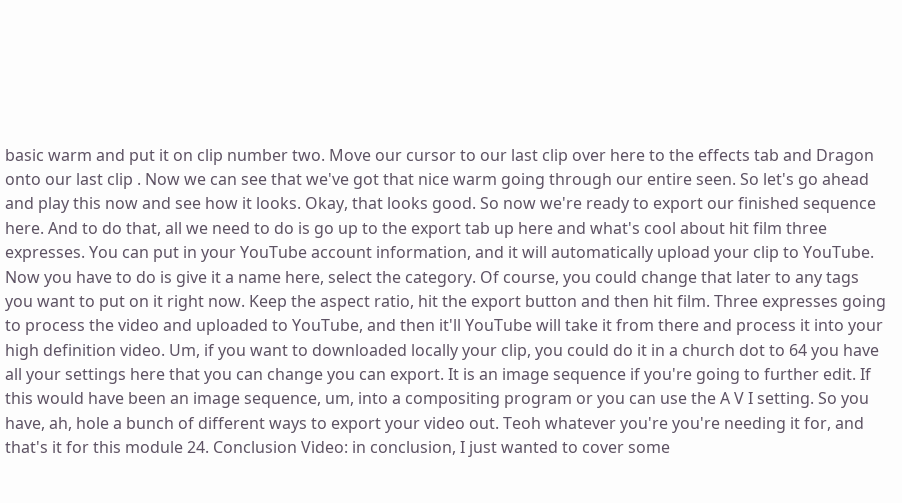basic warm and put it on clip number two. Move our cursor to our last clip over here to the effects tab and Dragon onto our last clip . Now we can see that we've got that nice warm going through our entire seen. So let's go ahead and play this now and see how it looks. Okay, that looks good. So now we're ready to export our finished sequence here. And to do that, all we need to do is go up to the export tab up here and what's cool about hit film three expresses. You can put in your YouTube account information, and it will automatically upload your clip to YouTube. Now you have to do is give it a name here, select the category. Of course, you could change that later to any tags you want to put on it right now. Keep the aspect ratio, hit the export button and then hit film. Three expresses going to process the video and uploaded to YouTube, and then it'll YouTube will take it from there and process it into your high definition video. Um, if you want to downloaded locally your clip, you could do it in a church dot to 64 you have all your settings here that you can change you can export. It is an image sequence if you're going to further edit. If this would have been an image sequence, um, into a compositing program or you can use the A V I setting. So you have, ah, hole a bunch of different ways to export your video out. Teoh whatever you're you're needing it for, and that's it for this module 24. Conclusion Video: in conclusion, I just wanted to cover some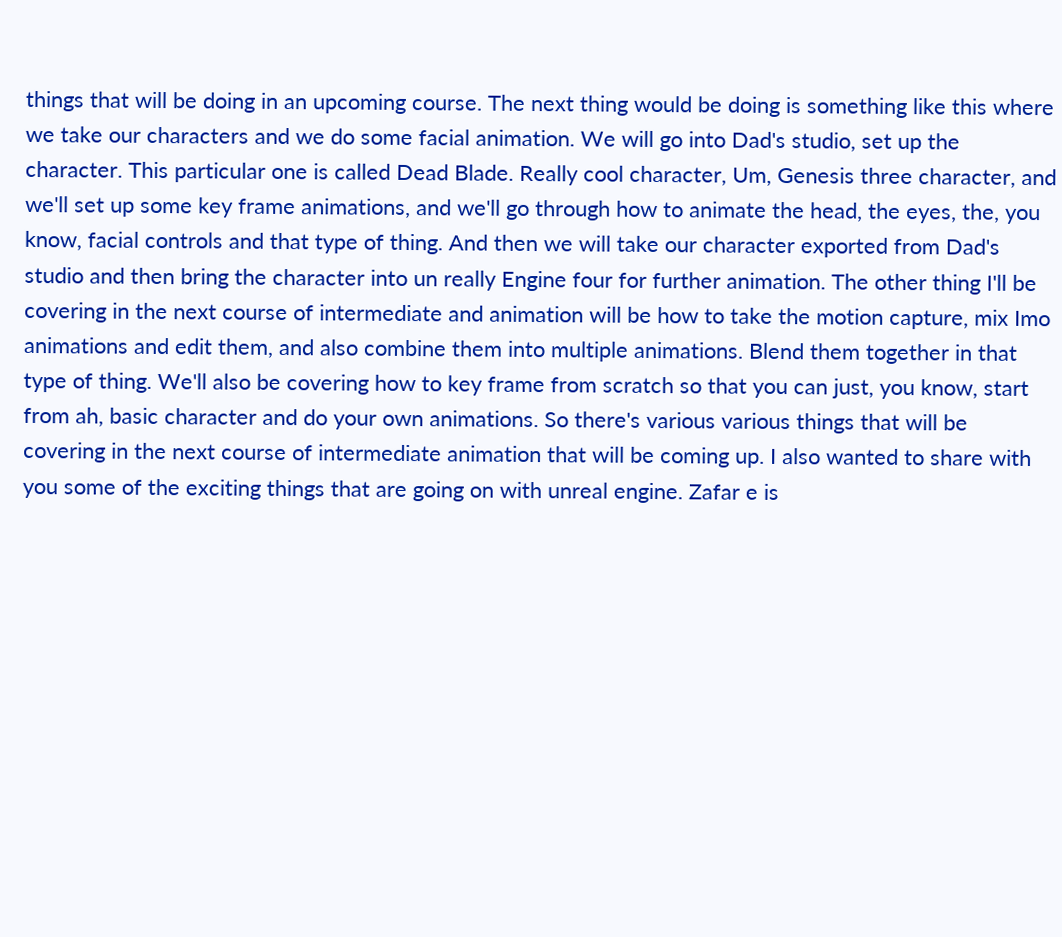things that will be doing in an upcoming course. The next thing would be doing is something like this where we take our characters and we do some facial animation. We will go into Dad's studio, set up the character. This particular one is called Dead Blade. Really cool character, Um, Genesis three character, and we'll set up some key frame animations, and we'll go through how to animate the head, the eyes, the, you know, facial controls and that type of thing. And then we will take our character exported from Dad's studio and then bring the character into un really Engine four for further animation. The other thing I'll be covering in the next course of intermediate and animation will be how to take the motion capture, mix Imo animations and edit them, and also combine them into multiple animations. Blend them together in that type of thing. We'll also be covering how to key frame from scratch so that you can just, you know, start from ah, basic character and do your own animations. So there's various various things that will be covering in the next course of intermediate animation that will be coming up. I also wanted to share with you some of the exciting things that are going on with unreal engine. Zafar e is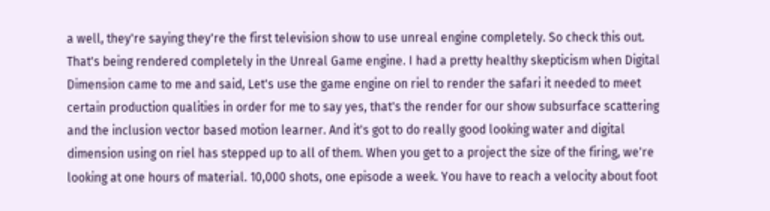a well, they're saying they're the first television show to use unreal engine completely. So check this out. That's being rendered completely in the Unreal Game engine. I had a pretty healthy skepticism when Digital Dimension came to me and said, Let's use the game engine on riel to render the safari it needed to meet certain production qualities in order for me to say yes, that's the render for our show subsurface scattering and the inclusion vector based motion learner. And it's got to do really good looking water and digital dimension using on riel has stepped up to all of them. When you get to a project the size of the firing, we're looking at one hours of material. 10,000 shots, one episode a week. You have to reach a velocity about foot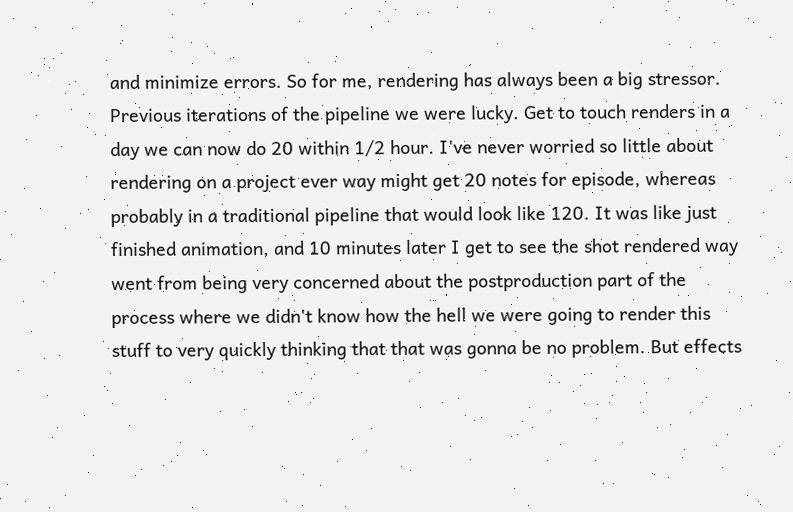and minimize errors. So for me, rendering has always been a big stressor. Previous iterations of the pipeline we were lucky. Get to touch renders in a day we can now do 20 within 1/2 hour. I've never worried so little about rendering on a project ever way might get 20 notes for episode, whereas probably in a traditional pipeline that would look like 120. It was like just finished animation, and 10 minutes later I get to see the shot rendered way went from being very concerned about the postproduction part of the process where we didn't know how the hell we were going to render this stuff to very quickly thinking that that was gonna be no problem. But effects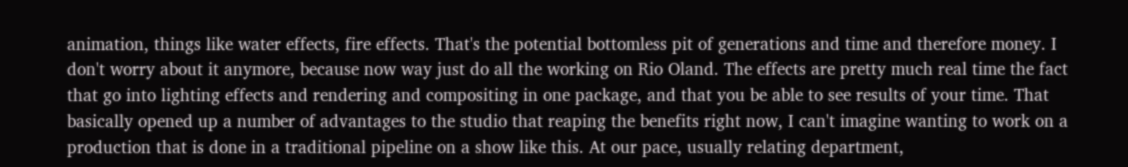animation, things like water effects, fire effects. That's the potential bottomless pit of generations and time and therefore money. I don't worry about it anymore, because now way just do all the working on Rio Oland. The effects are pretty much real time the fact that go into lighting effects and rendering and compositing in one package, and that you be able to see results of your time. That basically opened up a number of advantages to the studio that reaping the benefits right now, I can't imagine wanting to work on a production that is done in a traditional pipeline on a show like this. At our pace, usually relating department,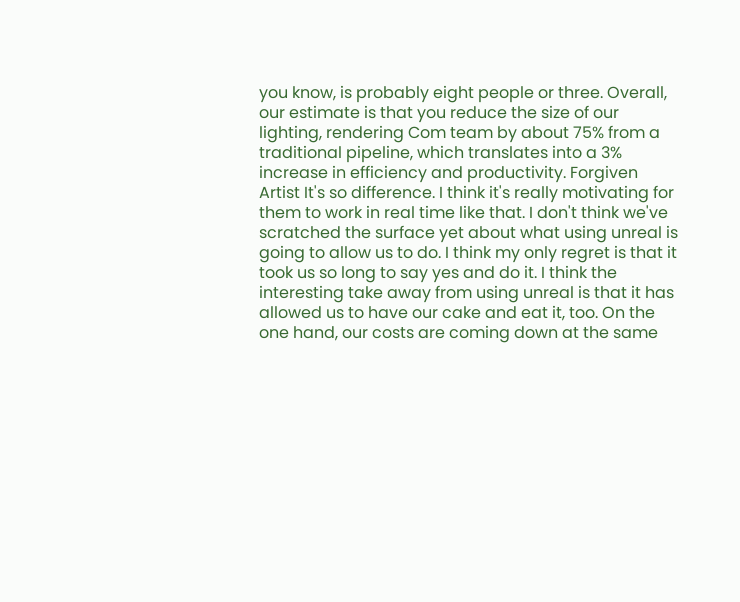you know, is probably eight people or three. Overall, our estimate is that you reduce the size of our lighting, rendering Com team by about 75% from a traditional pipeline, which translates into a 3% increase in efficiency and productivity. Forgiven Artist It's so difference. I think it's really motivating for them to work in real time like that. I don't think we've scratched the surface yet about what using unreal is going to allow us to do. I think my only regret is that it took us so long to say yes and do it. I think the interesting take away from using unreal is that it has allowed us to have our cake and eat it, too. On the one hand, our costs are coming down at the same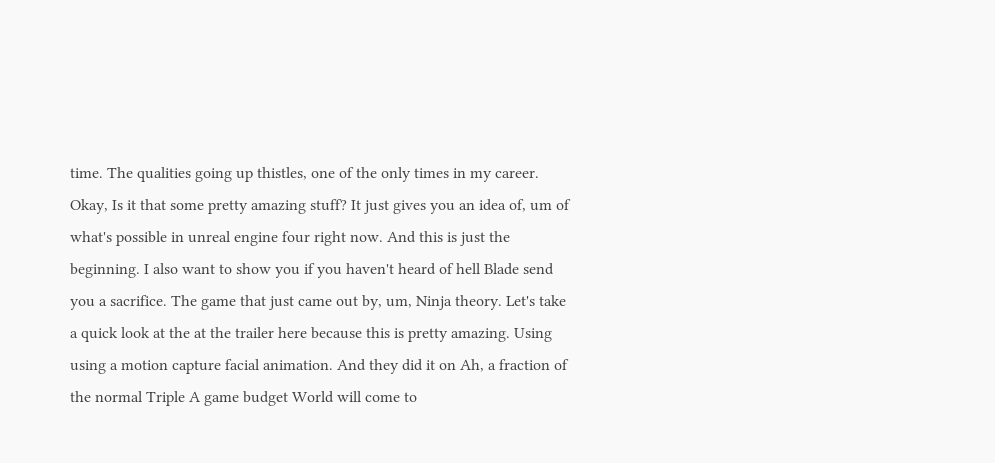time. The qualities going up thistles, one of the only times in my career. Okay, Is it that some pretty amazing stuff? It just gives you an idea of, um of what's possible in unreal engine four right now. And this is just the beginning. I also want to show you if you haven't heard of hell Blade send you a sacrifice. The game that just came out by, um, Ninja theory. Let's take a quick look at the at the trailer here because this is pretty amazing. Using using a motion capture facial animation. And they did it on Ah, a fraction of the normal Triple A game budget World will come to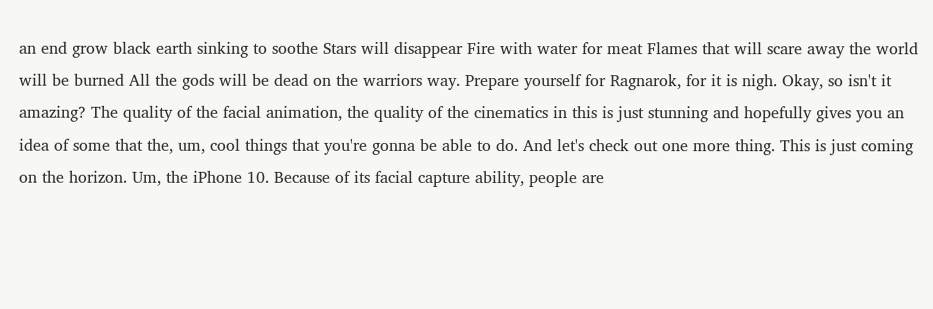an end grow black earth sinking to soothe Stars will disappear Fire with water for meat Flames that will scare away the world will be burned All the gods will be dead on the warriors way. Prepare yourself for Ragnarok, for it is nigh. Okay, so isn't it amazing? The quality of the facial animation, the quality of the cinematics in this is just stunning and hopefully gives you an idea of some that the, um, cool things that you're gonna be able to do. And let's check out one more thing. This is just coming on the horizon. Um, the iPhone 10. Because of its facial capture ability, people are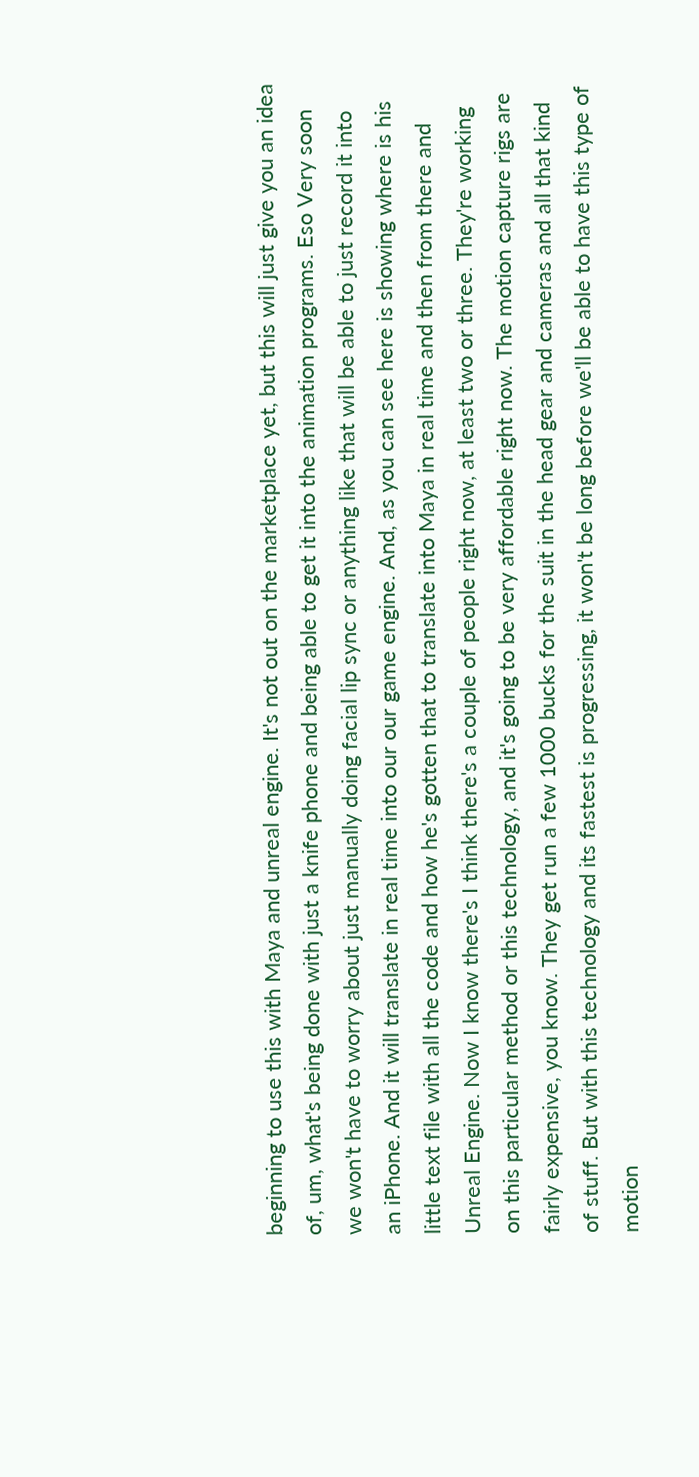beginning to use this with Maya and unreal engine. It's not out on the marketplace yet, but this will just give you an idea of, um, what's being done with just a knife phone and being able to get it into the animation programs. Eso Very soon we won't have to worry about just manually doing facial lip sync or anything like that will be able to just record it into an iPhone. And it will translate in real time into our our game engine. And, as you can see here is showing where is his little text file with all the code and how he's gotten that to translate into Maya in real time and then from there and Unreal Engine. Now I know there's I think there's a couple of people right now, at least two or three. They're working on this particular method or this technology, and it's going to be very affordable right now. The motion capture rigs are fairly expensive, you know. They get run a few 1000 bucks for the suit in the head gear and cameras and all that kind of stuff. But with this technology and its fastest is progressing, it won't be long before we'll be able to have this type of motion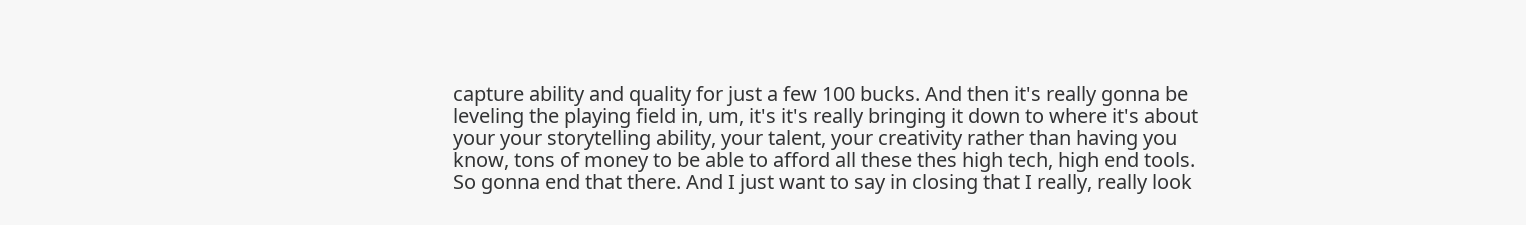capture ability and quality for just a few 100 bucks. And then it's really gonna be leveling the playing field in, um, it's it's really bringing it down to where it's about your your storytelling ability, your talent, your creativity rather than having you know, tons of money to be able to afford all these thes high tech, high end tools. So gonna end that there. And I just want to say in closing that I really, really look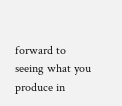forward to seeing what you produce in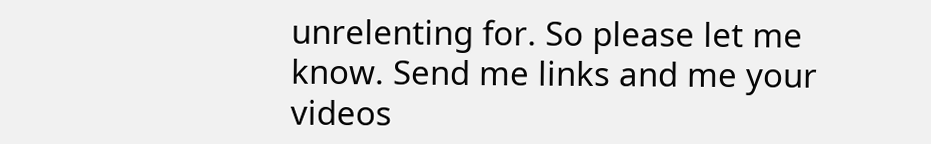unrelenting for. So please let me know. Send me links and me your videos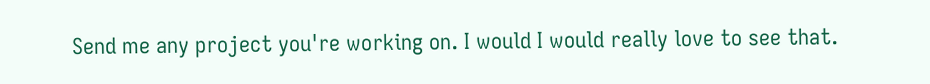Send me any project you're working on. I would I would really love to see that.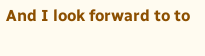And I look forward to to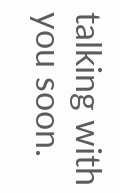talking with you soon.